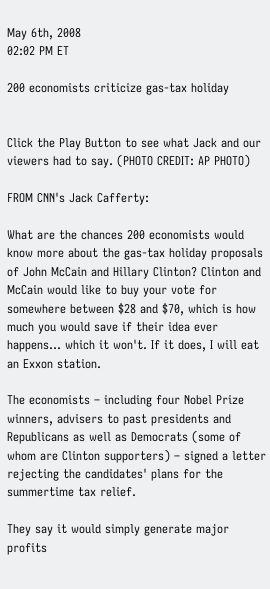May 6th, 2008
02:02 PM ET

200 economists criticize gas-tax holiday


Click the Play Button to see what Jack and our viewers had to say. (PHOTO CREDIT: AP PHOTO)

FROM CNN's Jack Cafferty:

What are the chances 200 economists would know more about the gas-tax holiday proposals of John McCain and Hillary Clinton? Clinton and McCain would like to buy your vote for somewhere between $28 and $70, which is how much you would save if their idea ever happens... which it won't. If it does, I will eat an Exxon station.

The economists – including four Nobel Prize winners, advisers to past presidents and Republicans as well as Democrats (some of whom are Clinton supporters) – signed a letter rejecting the candidates' plans for the summertime tax relief.

They say it would simply generate major profits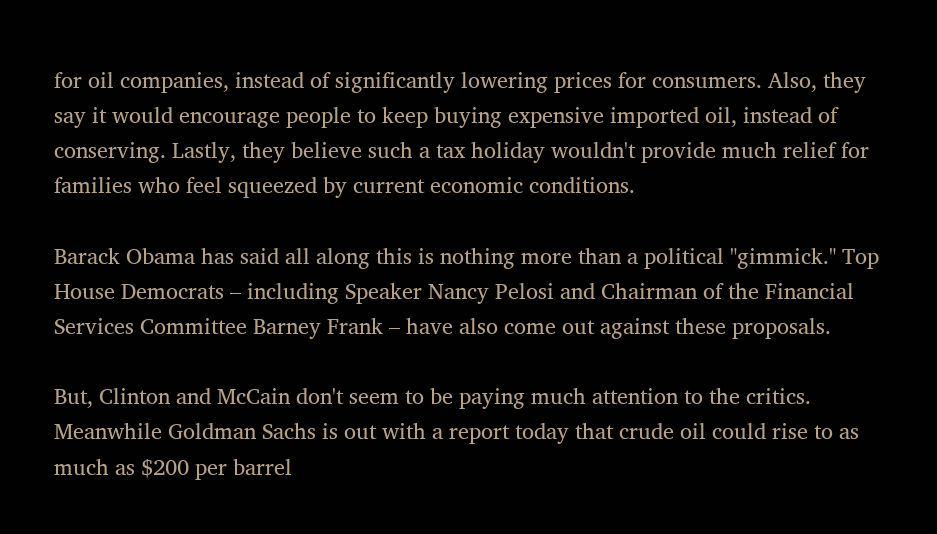for oil companies, instead of significantly lowering prices for consumers. Also, they say it would encourage people to keep buying expensive imported oil, instead of conserving. Lastly, they believe such a tax holiday wouldn't provide much relief for families who feel squeezed by current economic conditions.

Barack Obama has said all along this is nothing more than a political "gimmick." Top House Democrats – including Speaker Nancy Pelosi and Chairman of the Financial Services Committee Barney Frank – have also come out against these proposals.

But, Clinton and McCain don't seem to be paying much attention to the critics. Meanwhile Goldman Sachs is out with a report today that crude oil could rise to as much as $200 per barrel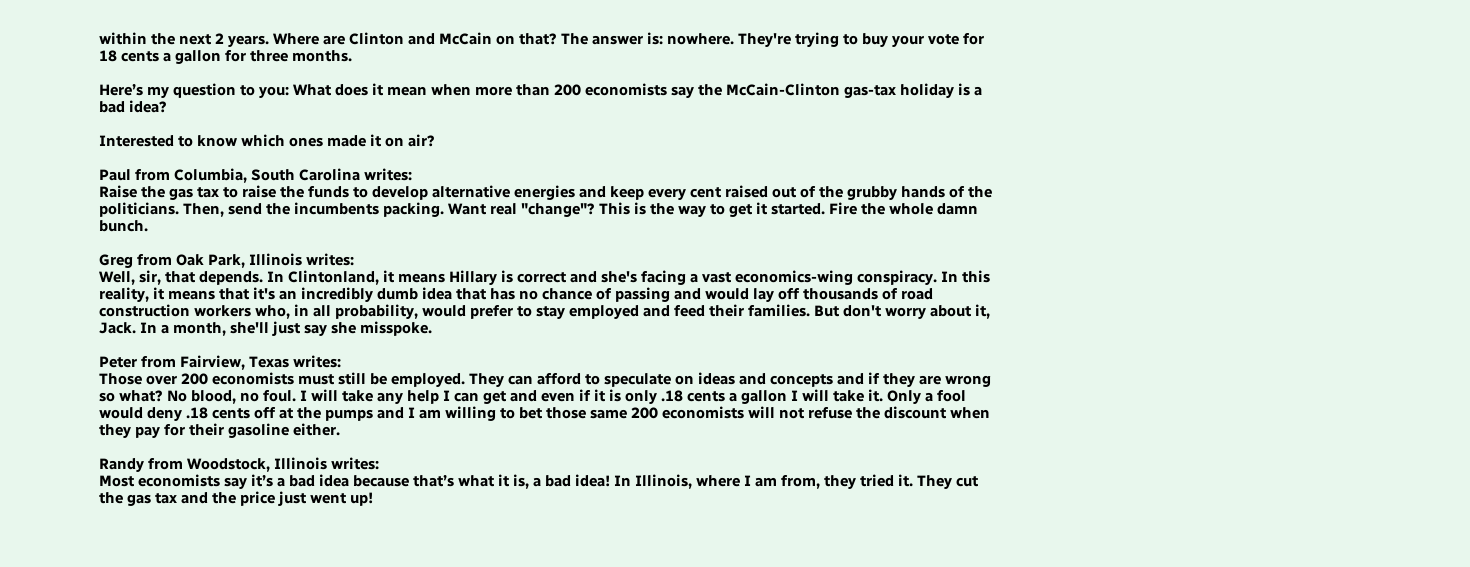within the next 2 years. Where are Clinton and McCain on that? The answer is: nowhere. They're trying to buy your vote for 18 cents a gallon for three months.

Here’s my question to you: What does it mean when more than 200 economists say the McCain-Clinton gas-tax holiday is a bad idea?

Interested to know which ones made it on air?

Paul from Columbia, South Carolina writes:
Raise the gas tax to raise the funds to develop alternative energies and keep every cent raised out of the grubby hands of the politicians. Then, send the incumbents packing. Want real "change"? This is the way to get it started. Fire the whole damn bunch.

Greg from Oak Park, Illinois writes:
Well, sir, that depends. In Clintonland, it means Hillary is correct and she's facing a vast economics-wing conspiracy. In this reality, it means that it's an incredibly dumb idea that has no chance of passing and would lay off thousands of road construction workers who, in all probability, would prefer to stay employed and feed their families. But don't worry about it, Jack. In a month, she'll just say she misspoke.

Peter from Fairview, Texas writes:
Those over 200 economists must still be employed. They can afford to speculate on ideas and concepts and if they are wrong so what? No blood, no foul. I will take any help I can get and even if it is only .18 cents a gallon I will take it. Only a fool would deny .18 cents off at the pumps and I am willing to bet those same 200 economists will not refuse the discount when they pay for their gasoline either.

Randy from Woodstock, Illinois writes:
Most economists say it’s a bad idea because that’s what it is, a bad idea! In Illinois, where I am from, they tried it. They cut the gas tax and the price just went up!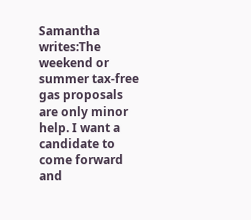Samantha writes:The weekend or summer tax-free gas proposals are only minor help. I want a candidate to come forward and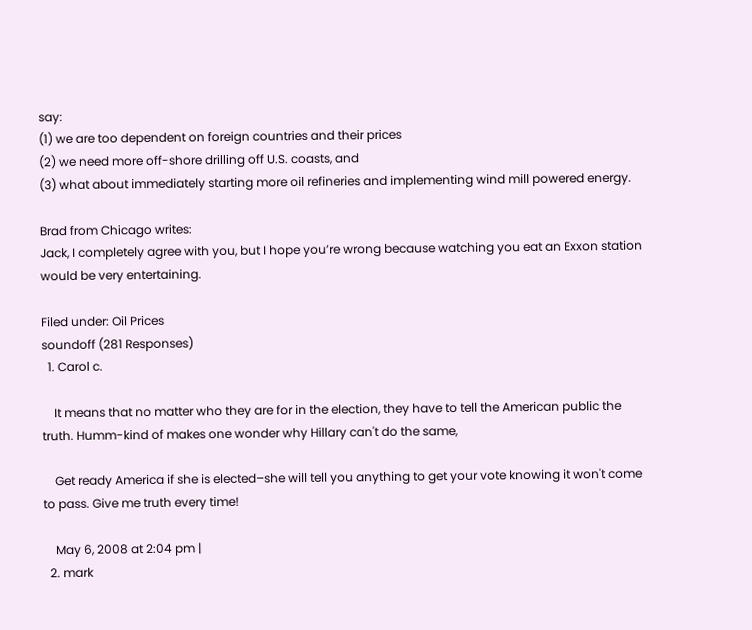say:
(1) we are too dependent on foreign countries and their prices
(2) we need more off-shore drilling off U.S. coasts, and
(3) what about immediately starting more oil refineries and implementing wind mill powered energy.

Brad from Chicago writes:
Jack, I completely agree with you, but I hope you’re wrong because watching you eat an Exxon station would be very entertaining.

Filed under: Oil Prices
soundoff (281 Responses)
  1. Carol c.

    It means that no matter who they are for in the election, they have to tell the American public the truth. Humm-kind of makes one wonder why Hillary can't do the same,

    Get ready America if she is elected–she will tell you anything to get your vote knowing it won't come to pass. Give me truth every time!

    May 6, 2008 at 2:04 pm |
  2. mark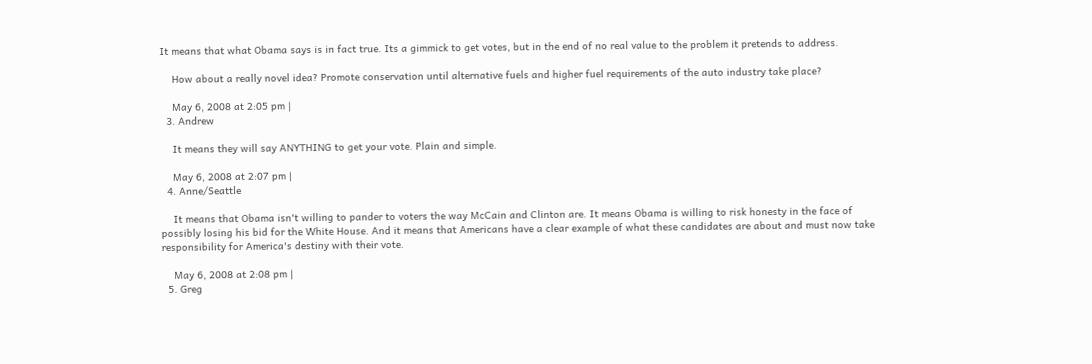It means that what Obama says is in fact true. Its a gimmick to get votes, but in the end of no real value to the problem it pretends to address.

    How about a really novel idea? Promote conservation until alternative fuels and higher fuel requirements of the auto industry take place?

    May 6, 2008 at 2:05 pm |
  3. Andrew

    It means they will say ANYTHING to get your vote. Plain and simple.

    May 6, 2008 at 2:07 pm |
  4. Anne/Seattle

    It means that Obama isn't willing to pander to voters the way McCain and Clinton are. It means Obama is willing to risk honesty in the face of possibly losing his bid for the White House. And it means that Americans have a clear example of what these candidates are about and must now take responsibility for America's destiny with their vote.

    May 6, 2008 at 2:08 pm |
  5. Greg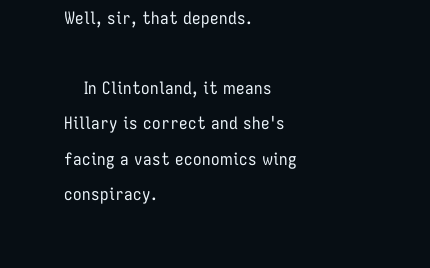Well, sir, that depends.

    In Clintonland, it means Hillary is correct and she's facing a vast economics wing conspiracy.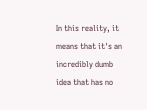In this reality, it means that it's an incredibly dumb idea that has no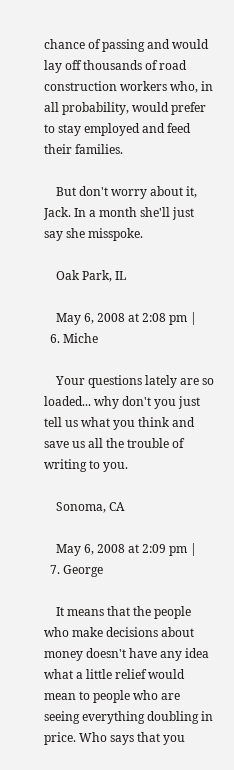chance of passing and would lay off thousands of road construction workers who, in all probability, would prefer to stay employed and feed their families.

    But don't worry about it, Jack. In a month she'll just say she misspoke.

    Oak Park, IL

    May 6, 2008 at 2:08 pm |
  6. Miche

    Your questions lately are so loaded... why don't you just tell us what you think and save us all the trouble of writing to you.

    Sonoma, CA

    May 6, 2008 at 2:09 pm |
  7. George

    It means that the people who make decisions about money doesn't have any idea what a little relief would mean to people who are seeing everything doubling in price. Who says that you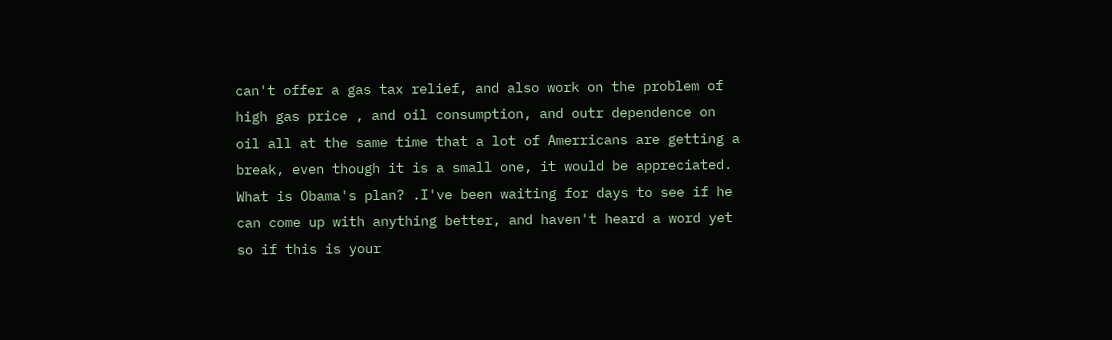can't offer a gas tax relief, and also work on the problem of high gas price , and oil consumption, and outr dependence on oil all at the same time that a lot of Amerricans are getting a break, even though it is a small one, it would be appreciated. What is Obama's plan? .I've been waiting for days to see if he can come up with anything better, and haven't heard a word yet so if this is your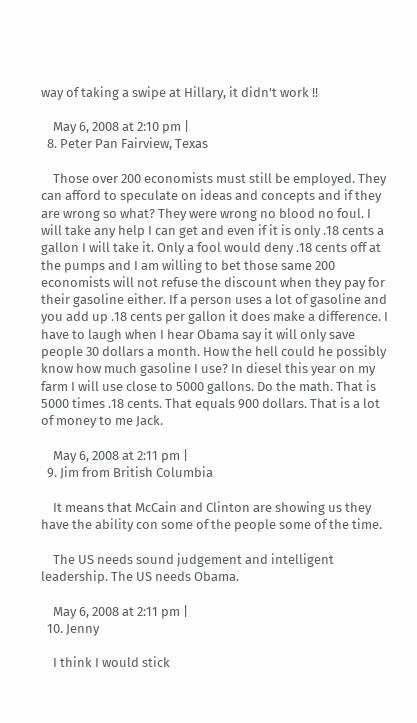way of taking a swipe at Hillary, it didn't work !!

    May 6, 2008 at 2:10 pm |
  8. Peter Pan Fairview, Texas

    Those over 200 economists must still be employed. They can afford to speculate on ideas and concepts and if they are wrong so what? They were wrong no blood no foul. I will take any help I can get and even if it is only .18 cents a gallon I will take it. Only a fool would deny .18 cents off at the pumps and I am willing to bet those same 200 economists will not refuse the discount when they pay for their gasoline either. If a person uses a lot of gasoline and you add up .18 cents per gallon it does make a difference. I have to laugh when I hear Obama say it will only save people 30 dollars a month. How the hell could he possibly know how much gasoline I use? In diesel this year on my farm I will use close to 5000 gallons. Do the math. That is 5000 times .18 cents. That equals 900 dollars. That is a lot of money to me Jack.

    May 6, 2008 at 2:11 pm |
  9. Jim from British Columbia

    It means that McCain and Clinton are showing us they have the ability con some of the people some of the time.

    The US needs sound judgement and intelligent leadership. The US needs Obama.

    May 6, 2008 at 2:11 pm |
  10. Jenny

    I think I would stick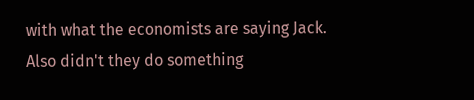with what the economists are saying Jack. Also didn't they do something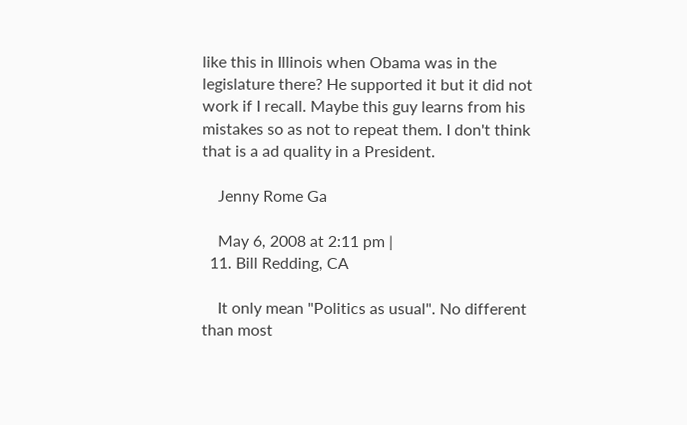like this in Illinois when Obama was in the legislature there? He supported it but it did not work if I recall. Maybe this guy learns from his mistakes so as not to repeat them. I don't think that is a ad quality in a President.

    Jenny Rome Ga

    May 6, 2008 at 2:11 pm |
  11. Bill Redding, CA

    It only mean "Politics as usual". No different than most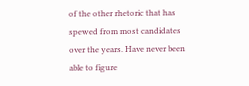of the other rhetoric that has spewed from most candidates over the years. Have never been able to figure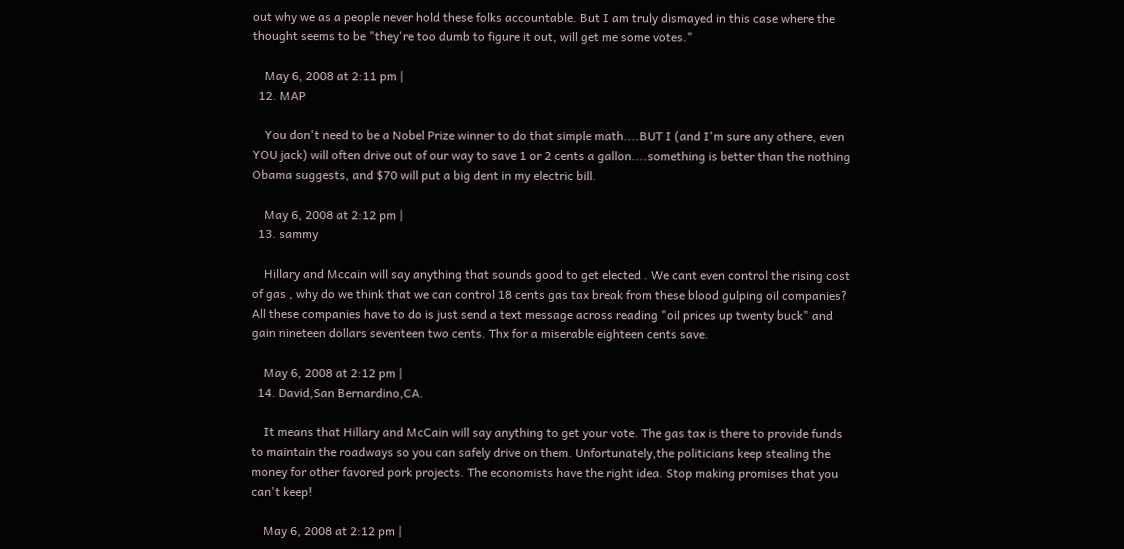out why we as a people never hold these folks accountable. But I am truly dismayed in this case where the thought seems to be "they're too dumb to figure it out, will get me some votes."

    May 6, 2008 at 2:11 pm |
  12. MAP

    You don't need to be a Nobel Prize winner to do that simple math....BUT I (and I'm sure any othere, even YOU jack) will often drive out of our way to save 1 or 2 cents a gallon....something is better than the nothing Obama suggests, and $70 will put a big dent in my electric bill.

    May 6, 2008 at 2:12 pm |
  13. sammy

    Hillary and Mccain will say anything that sounds good to get elected . We cant even control the rising cost of gas , why do we think that we can control 18 cents gas tax break from these blood gulping oil companies? All these companies have to do is just send a text message across reading "oil prices up twenty buck" and gain nineteen dollars seventeen two cents. Thx for a miserable eighteen cents save.

    May 6, 2008 at 2:12 pm |
  14. David,San Bernardino,CA.

    It means that Hillary and McCain will say anything to get your vote. The gas tax is there to provide funds to maintain the roadways so you can safely drive on them. Unfortunately,the politicians keep stealing the money for other favored pork projects. The economists have the right idea. Stop making promises that you can't keep!

    May 6, 2008 at 2:12 pm |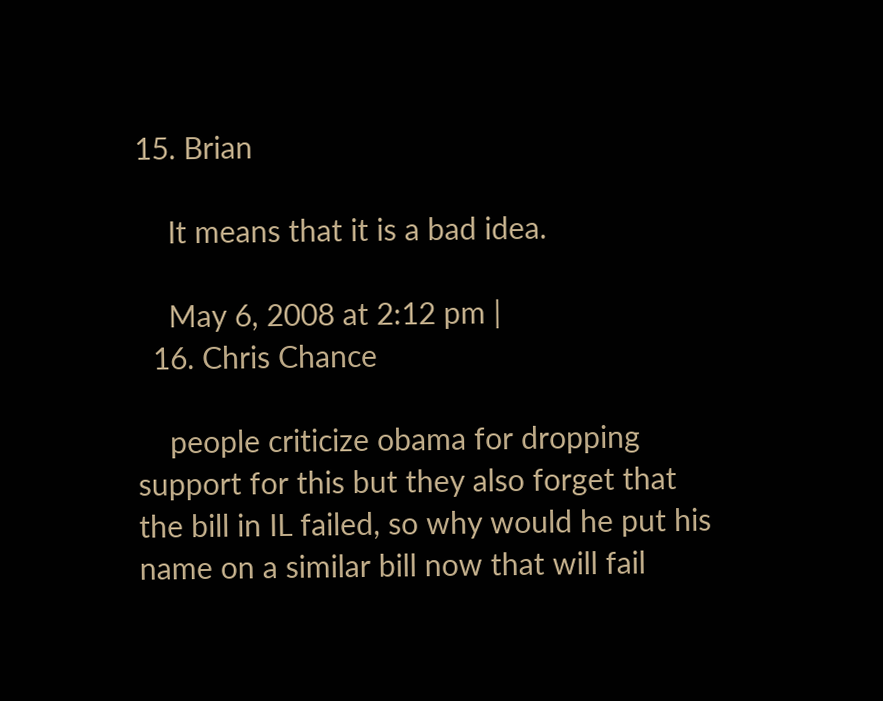15. Brian

    It means that it is a bad idea.

    May 6, 2008 at 2:12 pm |
  16. Chris Chance

    people criticize obama for dropping support for this but they also forget that the bill in IL failed, so why would he put his name on a similar bill now that will fail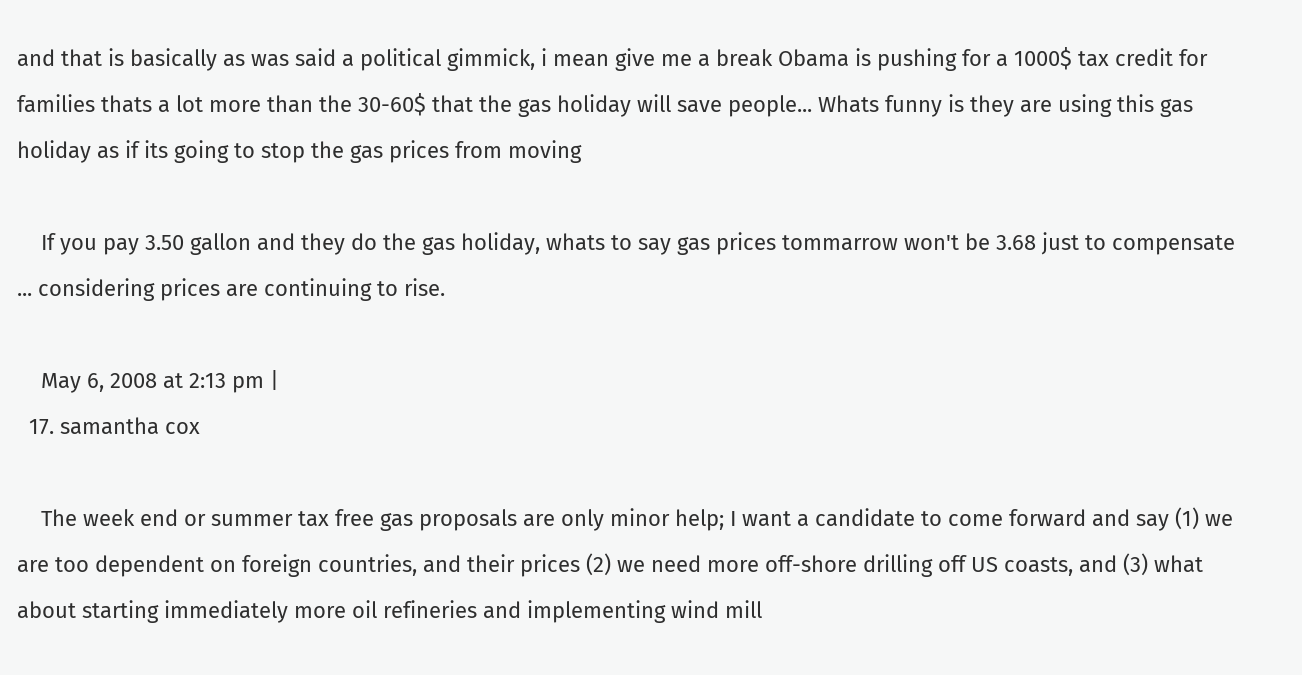and that is basically as was said a political gimmick, i mean give me a break Obama is pushing for a 1000$ tax credit for families thats a lot more than the 30-60$ that the gas holiday will save people... Whats funny is they are using this gas holiday as if its going to stop the gas prices from moving

    If you pay 3.50 gallon and they do the gas holiday, whats to say gas prices tommarrow won't be 3.68 just to compensate ... considering prices are continuing to rise.

    May 6, 2008 at 2:13 pm |
  17. samantha cox

    The week end or summer tax free gas proposals are only minor help; I want a candidate to come forward and say (1) we are too dependent on foreign countries, and their prices (2) we need more off-shore drilling off US coasts, and (3) what about starting immediately more oil refineries and implementing wind mill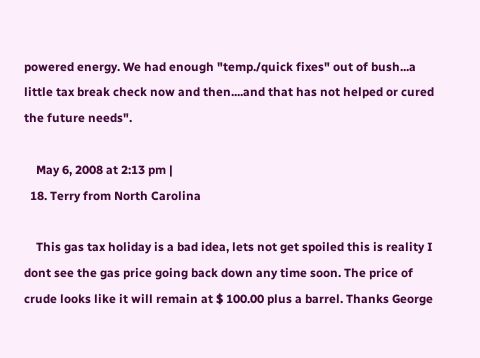powered energy. We had enough "temp./quick fixes" out of bush...a little tax break check now and then....and that has not helped or cured the future needs".

    May 6, 2008 at 2:13 pm |
  18. Terry from North Carolina

    This gas tax holiday is a bad idea, lets not get spoiled this is reality I dont see the gas price going back down any time soon. The price of crude looks like it will remain at $ 100.00 plus a barrel. Thanks George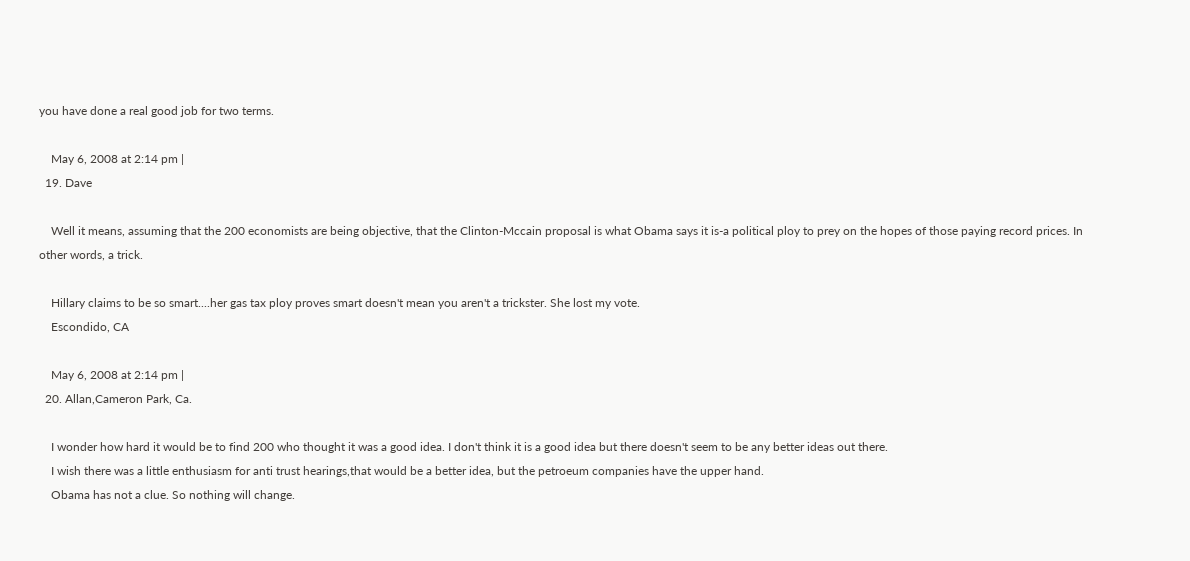you have done a real good job for two terms.

    May 6, 2008 at 2:14 pm |
  19. Dave

    Well it means, assuming that the 200 economists are being objective, that the Clinton-Mccain proposal is what Obama says it is-a political ploy to prey on the hopes of those paying record prices. In other words, a trick.

    Hillary claims to be so smart....her gas tax ploy proves smart doesn't mean you aren't a trickster. She lost my vote.
    Escondido, CA

    May 6, 2008 at 2:14 pm |
  20. Allan,Cameron Park, Ca.

    I wonder how hard it would be to find 200 who thought it was a good idea. I don't think it is a good idea but there doesn't seem to be any better ideas out there.
    I wish there was a little enthusiasm for anti trust hearings,that would be a better idea, but the petroeum companies have the upper hand.
    Obama has not a clue. So nothing will change.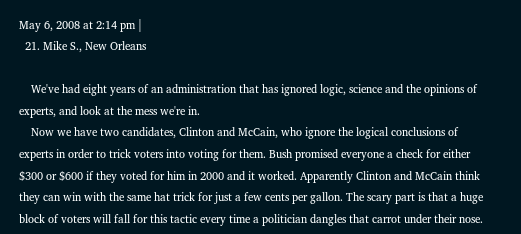May 6, 2008 at 2:14 pm |
  21. Mike S., New Orleans

    We've had eight years of an administration that has ignored logic, science and the opinions of experts, and look at the mess we're in.
    Now we have two candidates, Clinton and McCain, who ignore the logical conclusions of experts in order to trick voters into voting for them. Bush promised everyone a check for either $300 or $600 if they voted for him in 2000 and it worked. Apparently Clinton and McCain think they can win with the same hat trick for just a few cents per gallon. The scary part is that a huge block of voters will fall for this tactic every time a politician dangles that carrot under their nose.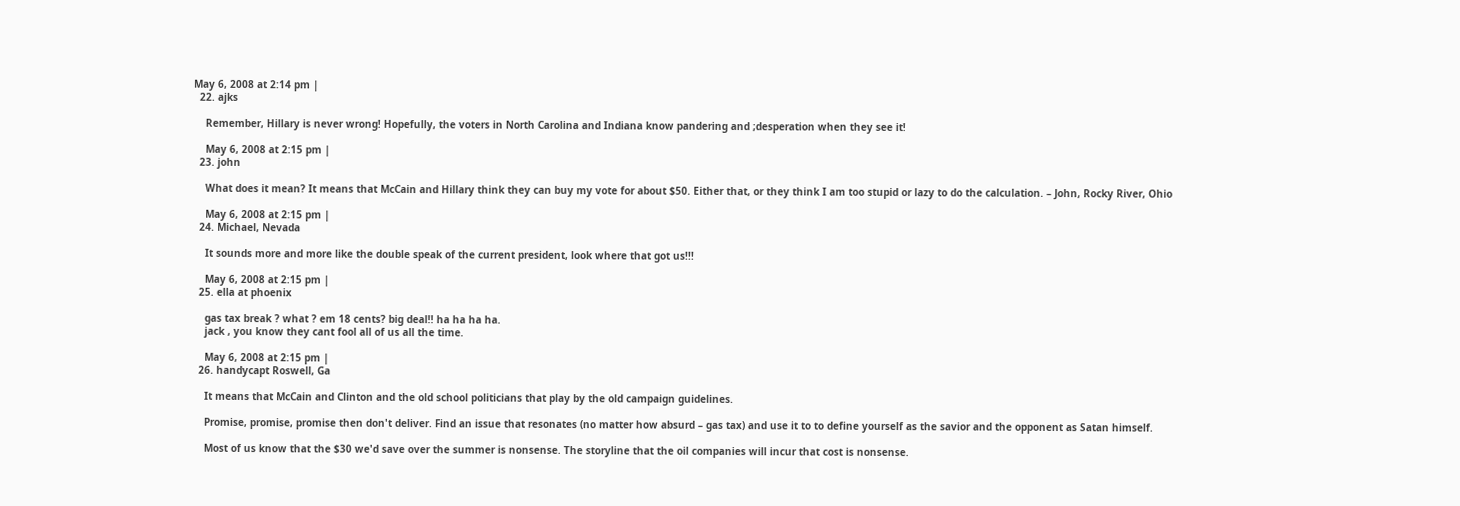May 6, 2008 at 2:14 pm |
  22. ajks

    Remember, Hillary is never wrong! Hopefully, the voters in North Carolina and Indiana know pandering and ;desperation when they see it!

    May 6, 2008 at 2:15 pm |
  23. john

    What does it mean? It means that McCain and Hillary think they can buy my vote for about $50. Either that, or they think I am too stupid or lazy to do the calculation. – John, Rocky River, Ohio

    May 6, 2008 at 2:15 pm |
  24. Michael, Nevada

    It sounds more and more like the double speak of the current president, look where that got us!!!

    May 6, 2008 at 2:15 pm |
  25. ella at phoenix

    gas tax break ? what ? em 18 cents? big deal!! ha ha ha ha.
    jack , you know they cant fool all of us all the time.

    May 6, 2008 at 2:15 pm |
  26. handycapt Roswell, Ga

    It means that McCain and Clinton and the old school politicians that play by the old campaign guidelines.

    Promise, promise, promise then don't deliver. Find an issue that resonates (no matter how absurd – gas tax) and use it to to define yourself as the savior and the opponent as Satan himself.

    Most of us know that the $30 we'd save over the summer is nonsense. The storyline that the oil companies will incur that cost is nonsense.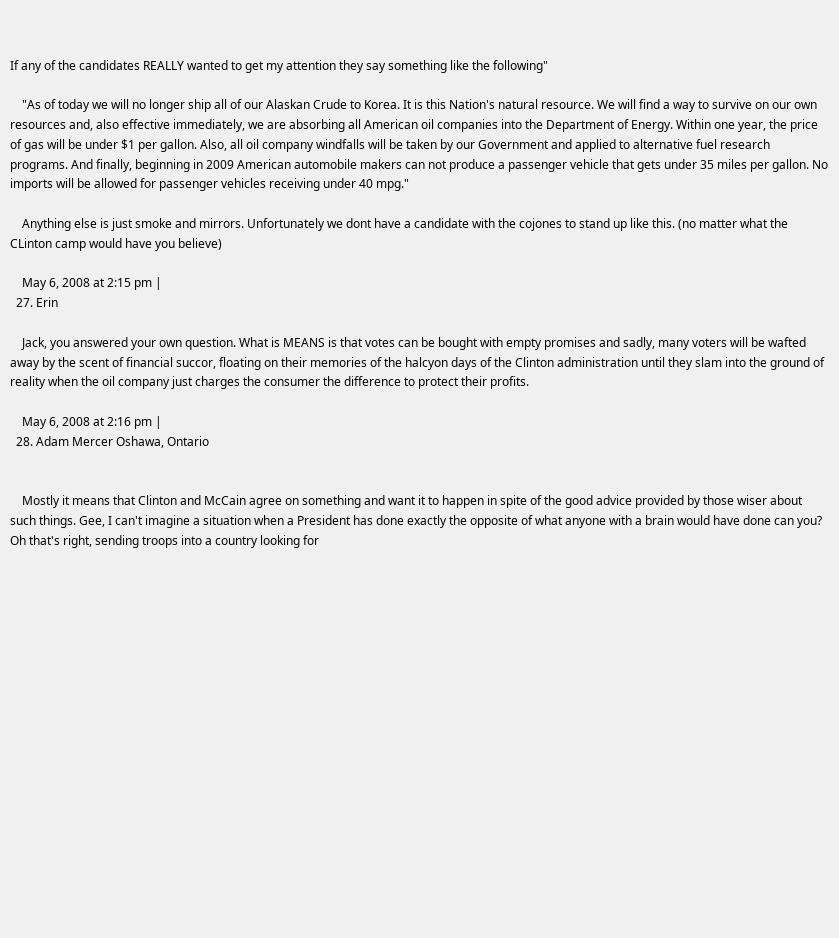If any of the candidates REALLY wanted to get my attention they say something like the following"

    "As of today we will no longer ship all of our Alaskan Crude to Korea. It is this Nation's natural resource. We will find a way to survive on our own resources and, also effective immediately, we are absorbing all American oil companies into the Department of Energy. Within one year, the price of gas will be under $1 per gallon. Also, all oil company windfalls will be taken by our Government and applied to alternative fuel research programs. And finally, beginning in 2009 American automobile makers can not produce a passenger vehicle that gets under 35 miles per gallon. No imports will be allowed for passenger vehicles receiving under 40 mpg."

    Anything else is just smoke and mirrors. Unfortunately we dont have a candidate with the cojones to stand up like this. (no matter what the CLinton camp would have you believe)

    May 6, 2008 at 2:15 pm |
  27. Erin

    Jack, you answered your own question. What is MEANS is that votes can be bought with empty promises and sadly, many voters will be wafted away by the scent of financial succor, floating on their memories of the halcyon days of the Clinton administration until they slam into the ground of reality when the oil company just charges the consumer the difference to protect their profits.

    May 6, 2008 at 2:16 pm |
  28. Adam Mercer Oshawa, Ontario


    Mostly it means that Clinton and McCain agree on something and want it to happen in spite of the good advice provided by those wiser about such things. Gee, I can't imagine a situation when a President has done exactly the opposite of what anyone with a brain would have done can you? Oh that's right, sending troops into a country looking for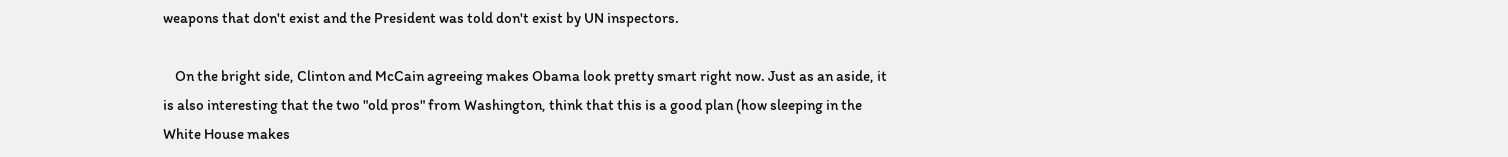weapons that don't exist and the President was told don't exist by UN inspectors.

    On the bright side, Clinton and McCain agreeing makes Obama look pretty smart right now. Just as an aside, it is also interesting that the two "old pros" from Washington, think that this is a good plan (how sleeping in the White House makes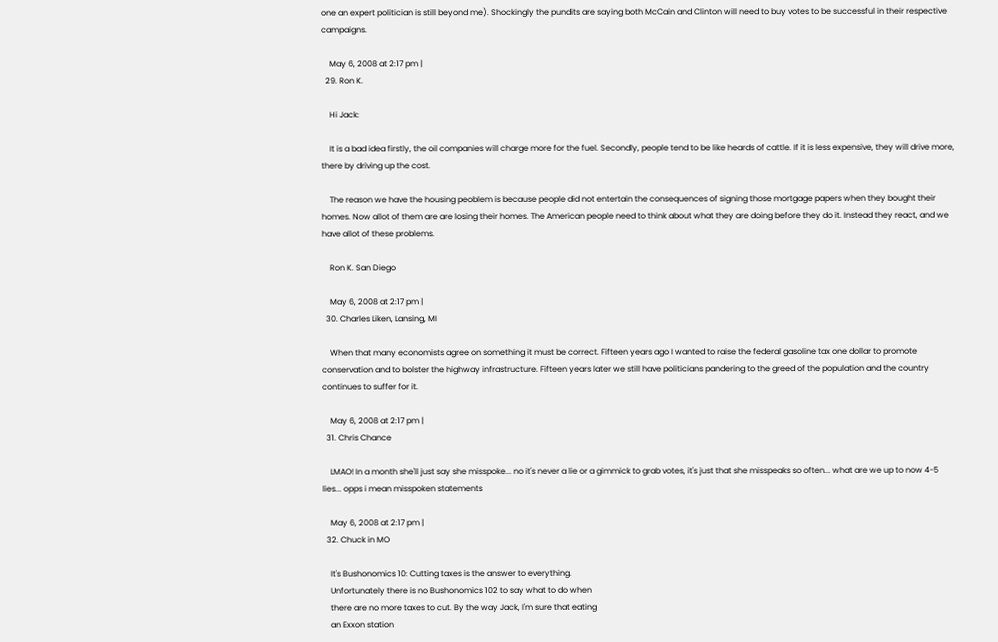one an expert politician is still beyond me). Shockingly the pundits are saying both McCain and Clinton will need to buy votes to be successful in their respective campaigns.

    May 6, 2008 at 2:17 pm |
  29. Ron K.

    Hi Jack:

    It is a bad idea firstly, the oil companies will charge more for the fuel. Secondly, people tend to be like heards of cattle. If it is less expensive, they will drive more, there by driving up the cost.

    The reason we have the housing peoblem is because people did not entertain the consequences of signing those mortgage papers when they bought their homes. Now allot of them are are losing their homes. The American people need to think about what they are doing before they do it. Instead they react, and we have allot of these problems.

    Ron K. San Diego

    May 6, 2008 at 2:17 pm |
  30. Charles Liken, Lansing, MI

    When that many economists agree on something it must be correct. Fifteen years ago I wanted to raise the federal gasoline tax one dollar to promote conservation and to bolster the highway infrastructure. Fifteen years later we still have politicians pandering to the greed of the population and the country continues to suffer for it.

    May 6, 2008 at 2:17 pm |
  31. Chris Chance

    LMAO! In a month she'll just say she misspoke... no it's never a lie or a gimmick to grab votes, it's just that she misspeaks so often... what are we up to now 4-5 lies... opps i mean misspoken statements

    May 6, 2008 at 2:17 pm |
  32. Chuck in MO

    It's Bushonomics 10: Cutting taxes is the answer to everything.
    Unfortunately there is no Bushonomics 102 to say what to do when
    there are no more taxes to cut. By the way Jack, I'm sure that eating
    an Exxon station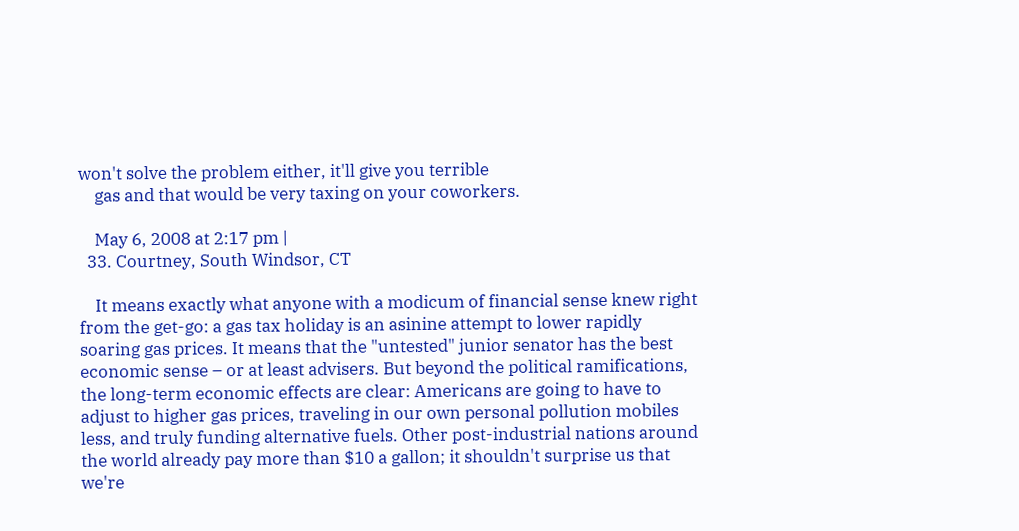won't solve the problem either, it'll give you terrible
    gas and that would be very taxing on your coworkers.

    May 6, 2008 at 2:17 pm |
  33. Courtney, South Windsor, CT

    It means exactly what anyone with a modicum of financial sense knew right from the get-go: a gas tax holiday is an asinine attempt to lower rapidly soaring gas prices. It means that the "untested" junior senator has the best economic sense – or at least advisers. But beyond the political ramifications, the long-term economic effects are clear: Americans are going to have to adjust to higher gas prices, traveling in our own personal pollution mobiles less, and truly funding alternative fuels. Other post-industrial nations around the world already pay more than $10 a gallon; it shouldn't surprise us that we're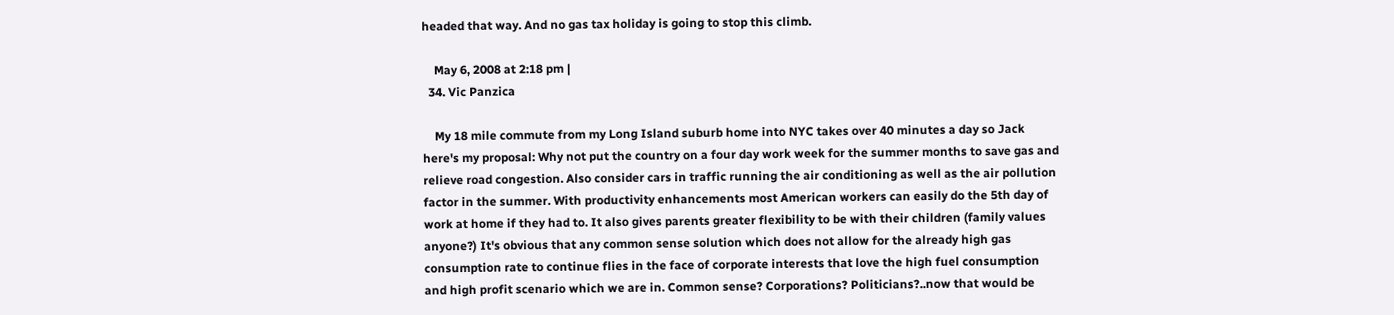headed that way. And no gas tax holiday is going to stop this climb.

    May 6, 2008 at 2:18 pm |
  34. Vic Panzica

    My 18 mile commute from my Long Island suburb home into NYC takes over 40 minutes a day so Jack here's my proposal: Why not put the country on a four day work week for the summer months to save gas and relieve road congestion. Also consider cars in traffic running the air conditioning as well as the air pollution factor in the summer. With productivity enhancements most American workers can easily do the 5th day of work at home if they had to. It also gives parents greater flexibility to be with their children (family values anyone?) It's obvious that any common sense solution which does not allow for the already high gas consumption rate to continue flies in the face of corporate interests that love the high fuel consumption and high profit scenario which we are in. Common sense? Corporations? Politicians?..now that would be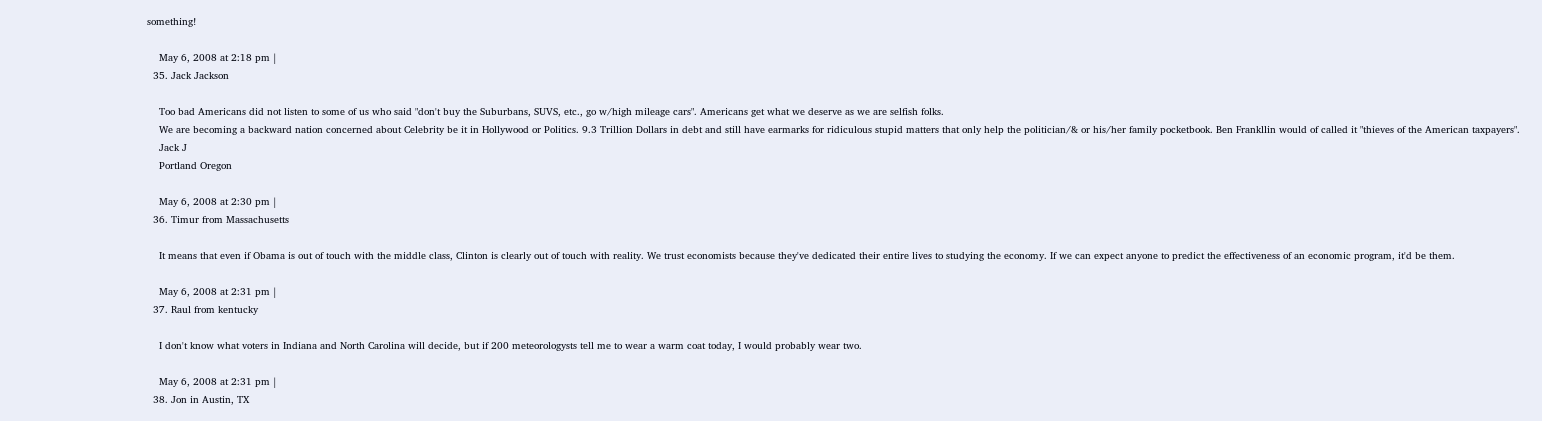something!

    May 6, 2008 at 2:18 pm |
  35. Jack Jackson

    Too bad Americans did not listen to some of us who said "don't buy the Suburbans, SUVS, etc., go w/high mileage cars". Americans get what we deserve as we are selfish folks.
    We are becoming a backward nation concerned about Celebrity be it in Hollywood or Politics. 9.3 Trillion Dollars in debt and still have earmarks for ridiculous stupid matters that only help the politician/& or his/her family pocketbook. Ben Frankllin would of called it "thieves of the American taxpayers".
    Jack J
    Portland Oregon

    May 6, 2008 at 2:30 pm |
  36. Timur from Massachusetts

    It means that even if Obama is out of touch with the middle class, Clinton is clearly out of touch with reality. We trust economists because they've dedicated their entire lives to studying the economy. If we can expect anyone to predict the effectiveness of an economic program, it'd be them.

    May 6, 2008 at 2:31 pm |
  37. Raul from kentucky

    I don't know what voters in Indiana and North Carolina will decide, but if 200 meteorologysts tell me to wear a warm coat today, I would probably wear two.

    May 6, 2008 at 2:31 pm |
  38. Jon in Austin, TX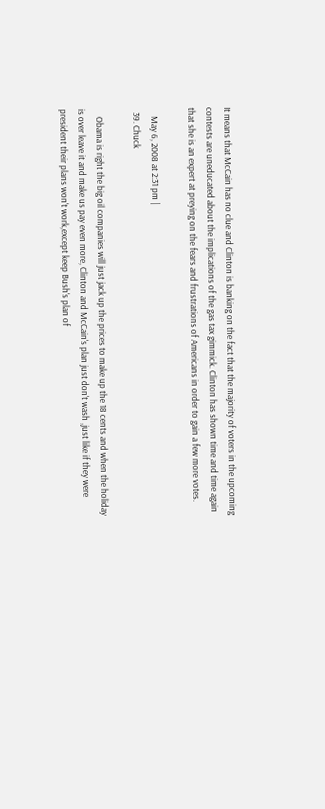It means that McCain has no clue and Clinton is banking on the fact that the majority of voters in the upcoming contests are uneducated about the implications of the gas tax gimmick. Clinton has shown time and time again that she is an expert at preying on the fears and frustrations of Americans in order to gain a few more votes.

    May 6, 2008 at 2:31 pm |
  39. Chuck

    Obama is right the big oil companies will just jack up the prices to make up the 18 cents and when the holiday is over leave it and make us pay even more, Clinton and McCain's plan just don't wash ,just like if they were president their plans won't work,except keep Bush's plan of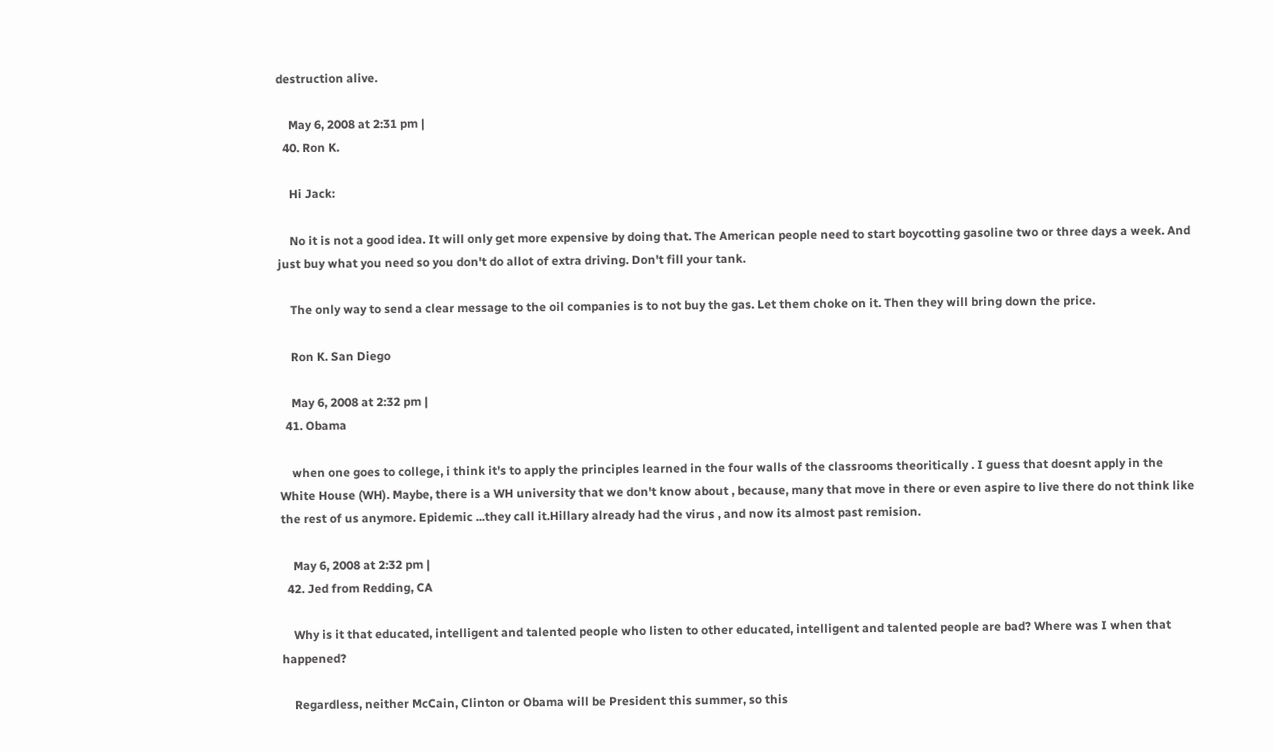destruction alive.

    May 6, 2008 at 2:31 pm |
  40. Ron K.

    Hi Jack:

    No it is not a good idea. It will only get more expensive by doing that. The American people need to start boycotting gasoline two or three days a week. And just buy what you need so you don't do allot of extra driving. Don't fill your tank.

    The only way to send a clear message to the oil companies is to not buy the gas. Let them choke on it. Then they will bring down the price.

    Ron K. San Diego

    May 6, 2008 at 2:32 pm |
  41. Obama

    when one goes to college, i think it's to apply the principles learned in the four walls of the classrooms theoritically . I guess that doesnt apply in the White House (WH). Maybe, there is a WH university that we don't know about , because, many that move in there or even aspire to live there do not think like the rest of us anymore. Epidemic ...they call it.Hillary already had the virus , and now its almost past remision.

    May 6, 2008 at 2:32 pm |
  42. Jed from Redding, CA

    Why is it that educated, intelligent and talented people who listen to other educated, intelligent and talented people are bad? Where was I when that happened?

    Regardless, neither McCain, Clinton or Obama will be President this summer, so this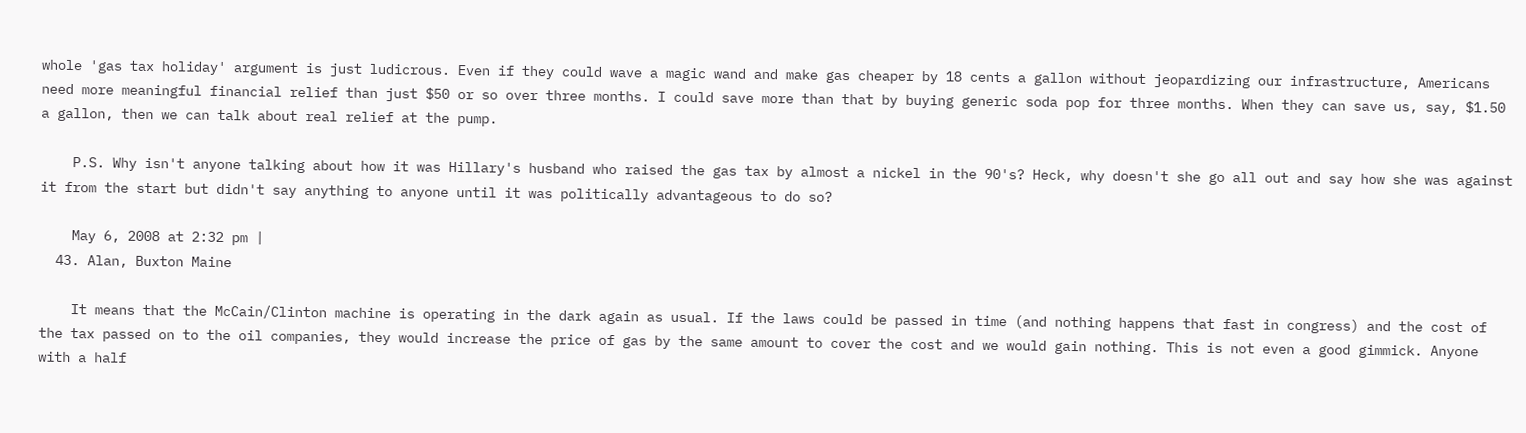whole 'gas tax holiday' argument is just ludicrous. Even if they could wave a magic wand and make gas cheaper by 18 cents a gallon without jeopardizing our infrastructure, Americans need more meaningful financial relief than just $50 or so over three months. I could save more than that by buying generic soda pop for three months. When they can save us, say, $1.50 a gallon, then we can talk about real relief at the pump.

    P.S. Why isn't anyone talking about how it was Hillary's husband who raised the gas tax by almost a nickel in the 90's? Heck, why doesn't she go all out and say how she was against it from the start but didn't say anything to anyone until it was politically advantageous to do so?

    May 6, 2008 at 2:32 pm |
  43. Alan, Buxton Maine

    It means that the McCain/Clinton machine is operating in the dark again as usual. If the laws could be passed in time (and nothing happens that fast in congress) and the cost of the tax passed on to the oil companies, they would increase the price of gas by the same amount to cover the cost and we would gain nothing. This is not even a good gimmick. Anyone with a half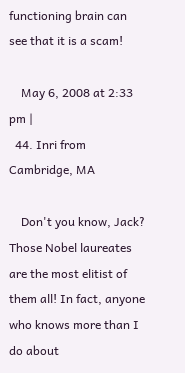functioning brain can see that it is a scam!

    May 6, 2008 at 2:33 pm |
  44. Inri from Cambridge, MA

    Don't you know, Jack? Those Nobel laureates are the most elitist of them all! In fact, anyone who knows more than I do about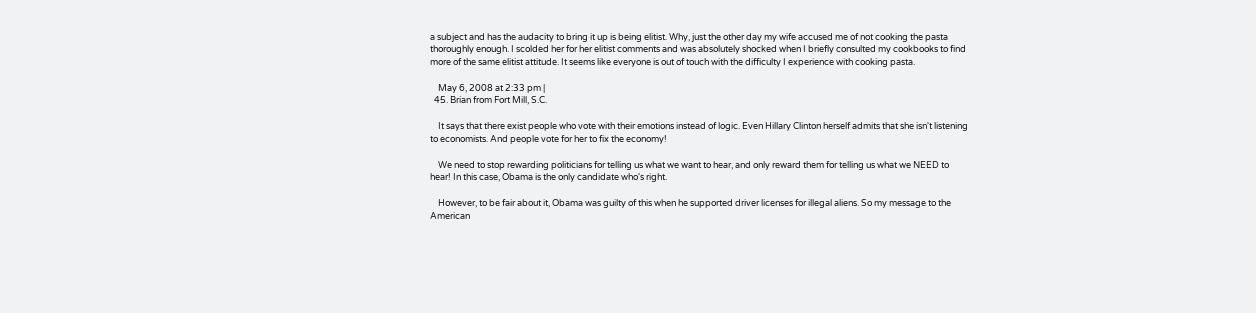a subject and has the audacity to bring it up is being elitist. Why, just the other day my wife accused me of not cooking the pasta thoroughly enough. I scolded her for her elitist comments and was absolutely shocked when I briefly consulted my cookbooks to find more of the same elitist attitude. It seems like everyone is out of touch with the difficulty I experience with cooking pasta.

    May 6, 2008 at 2:33 pm |
  45. Brian from Fort Mill, S.C.

    It says that there exist people who vote with their emotions instead of logic. Even Hillary Clinton herself admits that she isn't listening to economists. And people vote for her to fix the economy!

    We need to stop rewarding politicians for telling us what we want to hear, and only reward them for telling us what we NEED to hear! In this case, Obama is the only candidate who's right.

    However, to be fair about it, Obama was guilty of this when he supported driver licenses for illegal aliens. So my message to the American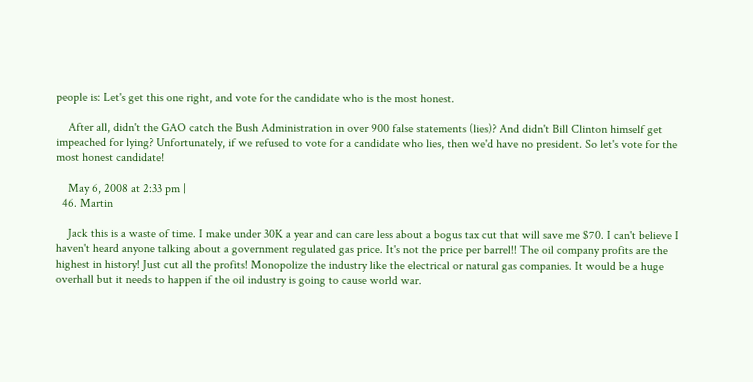people is: Let's get this one right, and vote for the candidate who is the most honest.

    After all, didn't the GAO catch the Bush Administration in over 900 false statements (lies)? And didn't Bill Clinton himself get impeached for lying? Unfortunately, if we refused to vote for a candidate who lies, then we'd have no president. So let's vote for the most honest candidate!

    May 6, 2008 at 2:33 pm |
  46. Martin

    Jack this is a waste of time. I make under 30K a year and can care less about a bogus tax cut that will save me $70. I can't believe I haven't heard anyone talking about a government regulated gas price. It's not the price per barrel!! The oil company profits are the highest in history! Just cut all the profits! Monopolize the industry like the electrical or natural gas companies. It would be a huge overhall but it needs to happen if the oil industry is going to cause world war.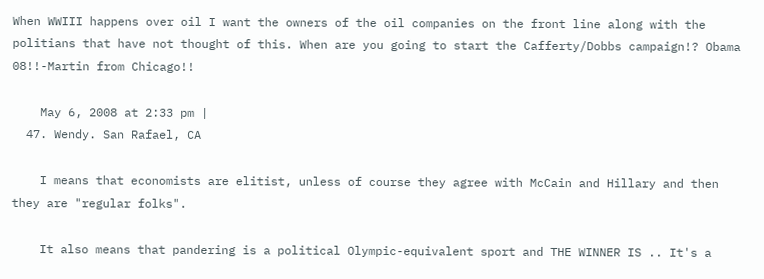When WWIII happens over oil I want the owners of the oil companies on the front line along with the politians that have not thought of this. When are you going to start the Cafferty/Dobbs campaign!? Obama 08!!-Martin from Chicago!!

    May 6, 2008 at 2:33 pm |
  47. Wendy. San Rafael, CA

    I means that economists are elitist, unless of course they agree with McCain and Hillary and then they are "regular folks".

    It also means that pandering is a political Olympic-equivalent sport and THE WINNER IS .. It's a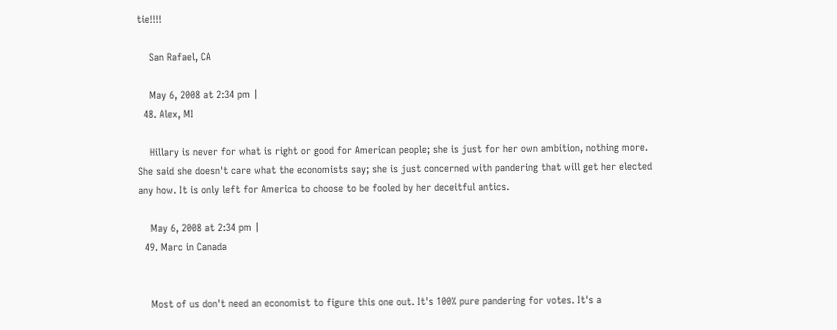tie!!!!

    San Rafael, CA

    May 6, 2008 at 2:34 pm |
  48. Alex, MI

    Hillary is never for what is right or good for American people; she is just for her own ambition, nothing more. She said she doesn't care what the economists say; she is just concerned with pandering that will get her elected any how. It is only left for America to choose to be fooled by her deceitful antics.

    May 6, 2008 at 2:34 pm |
  49. Marc in Canada


    Most of us don't need an economist to figure this one out. It's 100% pure pandering for votes. It's a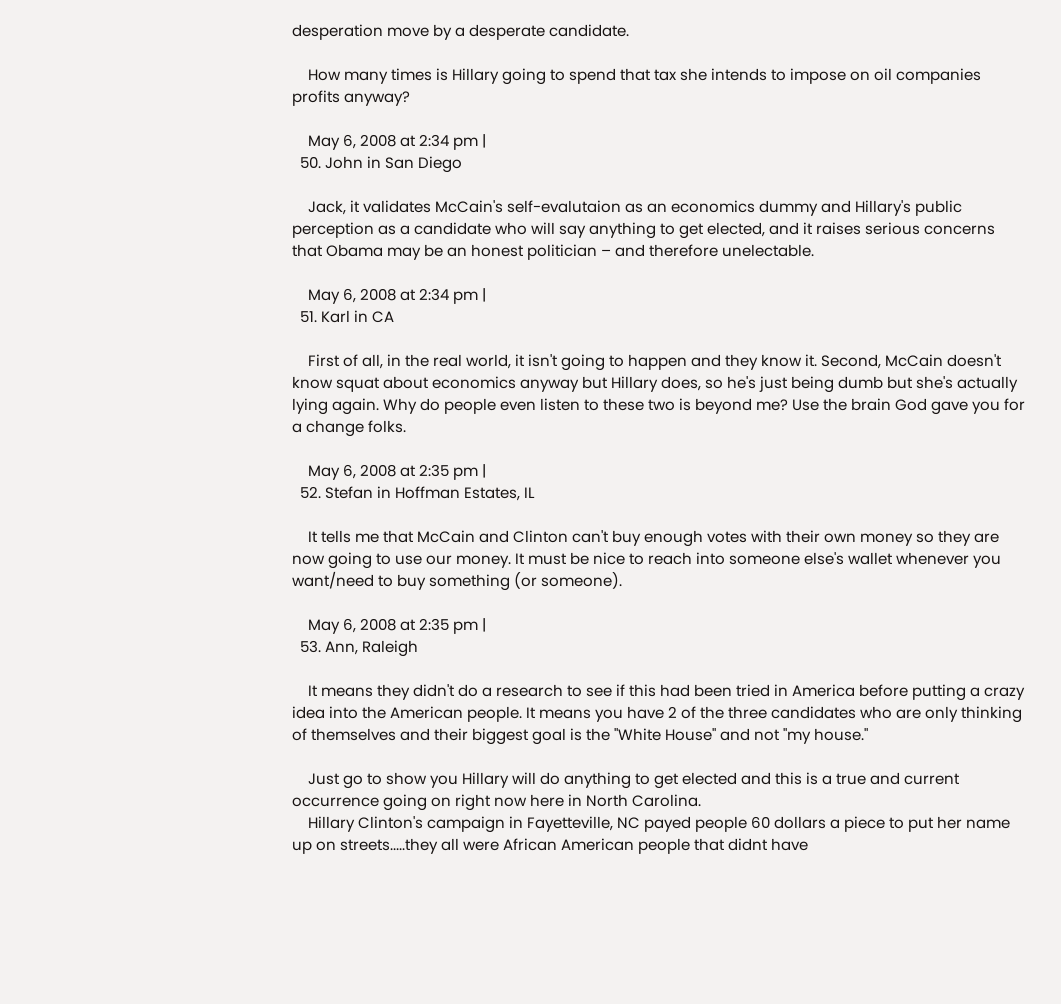desperation move by a desperate candidate.

    How many times is Hillary going to spend that tax she intends to impose on oil companies profits anyway?

    May 6, 2008 at 2:34 pm |
  50. John in San Diego

    Jack, it validates McCain's self-evalutaion as an economics dummy and Hillary's public perception as a candidate who will say anything to get elected, and it raises serious concerns that Obama may be an honest politician – and therefore unelectable.

    May 6, 2008 at 2:34 pm |
  51. Karl in CA

    First of all, in the real world, it isn't going to happen and they know it. Second, McCain doesn't know squat about economics anyway but Hillary does, so he's just being dumb but she's actually lying again. Why do people even listen to these two is beyond me? Use the brain God gave you for a change folks.

    May 6, 2008 at 2:35 pm |
  52. Stefan in Hoffman Estates, IL

    It tells me that McCain and Clinton can't buy enough votes with their own money so they are now going to use our money. It must be nice to reach into someone else's wallet whenever you want/need to buy something (or someone).

    May 6, 2008 at 2:35 pm |
  53. Ann, Raleigh

    It means they didn't do a research to see if this had been tried in America before putting a crazy idea into the American people. It means you have 2 of the three candidates who are only thinking of themselves and their biggest goal is the "White House" and not "my house."

    Just go to show you Hillary will do anything to get elected and this is a true and current occurrence going on right now here in North Carolina.
    Hillary Clinton's campaign in Fayetteville, NC payed people 60 dollars a piece to put her name up on streets.....they all were African American people that didnt have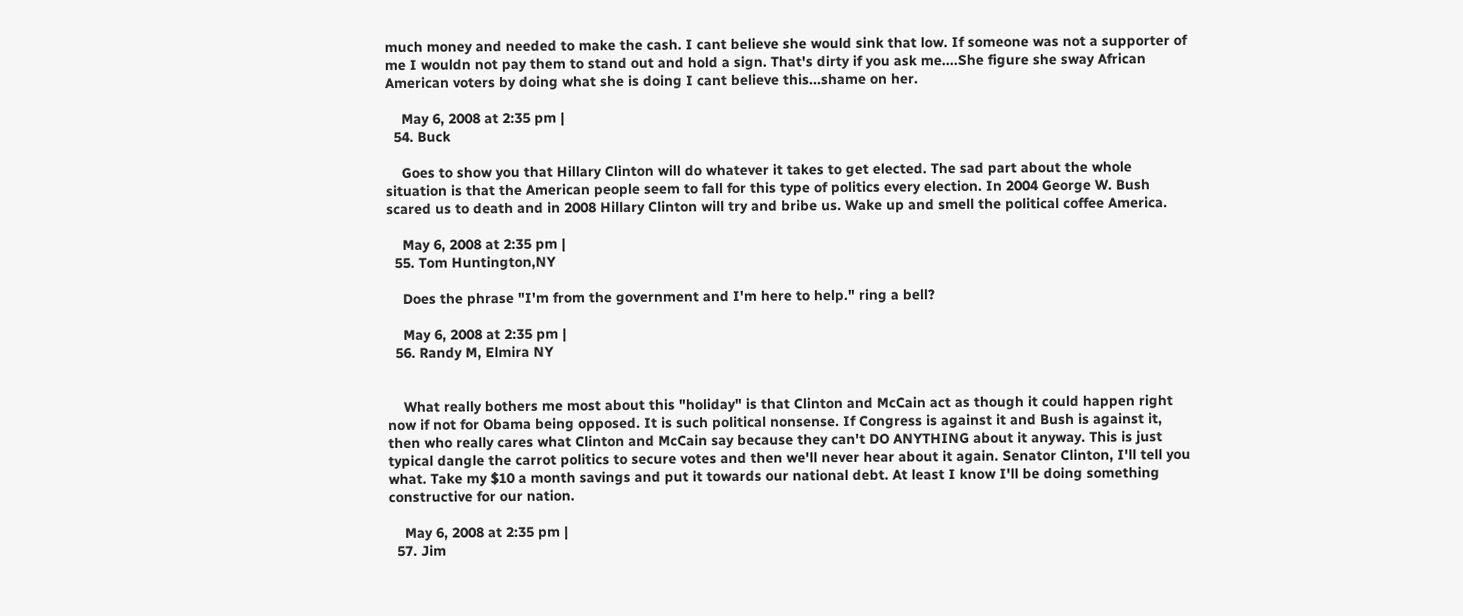much money and needed to make the cash. I cant believe she would sink that low. If someone was not a supporter of me I wouldn not pay them to stand out and hold a sign. That's dirty if you ask me....She figure she sway African American voters by doing what she is doing I cant believe this...shame on her.

    May 6, 2008 at 2:35 pm |
  54. Buck

    Goes to show you that Hillary Clinton will do whatever it takes to get elected. The sad part about the whole situation is that the American people seem to fall for this type of politics every election. In 2004 George W. Bush scared us to death and in 2008 Hillary Clinton will try and bribe us. Wake up and smell the political coffee America.

    May 6, 2008 at 2:35 pm |
  55. Tom Huntington,NY

    Does the phrase "I'm from the government and I'm here to help." ring a bell?

    May 6, 2008 at 2:35 pm |
  56. Randy M, Elmira NY


    What really bothers me most about this "holiday" is that Clinton and McCain act as though it could happen right now if not for Obama being opposed. It is such political nonsense. If Congress is against it and Bush is against it, then who really cares what Clinton and McCain say because they can't DO ANYTHING about it anyway. This is just typical dangle the carrot politics to secure votes and then we'll never hear about it again. Senator Clinton, I'll tell you what. Take my $10 a month savings and put it towards our national debt. At least I know I'll be doing something constructive for our nation.

    May 6, 2008 at 2:35 pm |
  57. Jim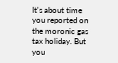It's about time you reported on the moronic gas tax holiday. But you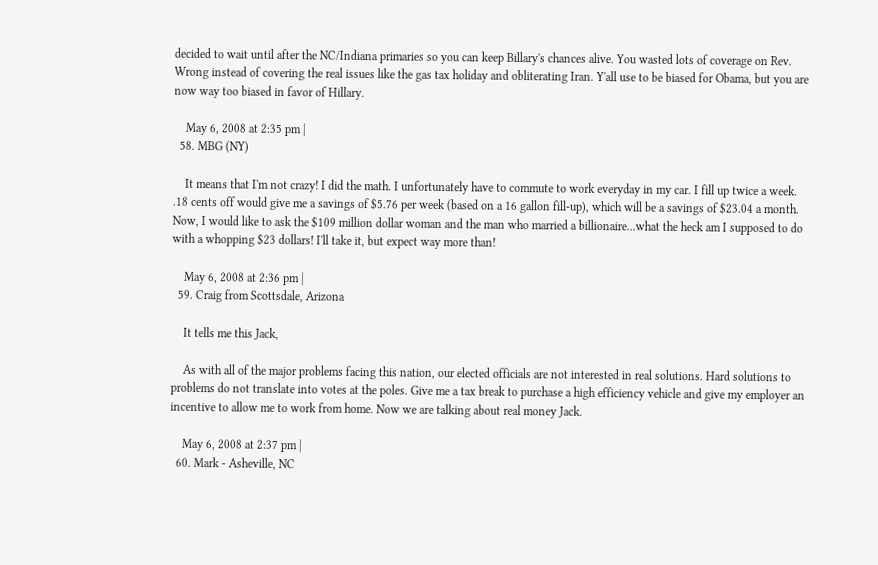decided to wait until after the NC/Indiana primaries so you can keep Billary's chances alive. You wasted lots of coverage on Rev. Wrong instead of covering the real issues like the gas tax holiday and obliterating Iran. Y'all use to be biased for Obama, but you are now way too biased in favor of Hillary.

    May 6, 2008 at 2:35 pm |
  58. MBG (NY)

    It means that I'm not crazy! I did the math. I unfortunately have to commute to work everyday in my car. I fill up twice a week. .18 cents off would give me a savings of $5.76 per week (based on a 16 gallon fill-up), which will be a savings of $23.04 a month. Now, I would like to ask the $109 million dollar woman and the man who married a billionaire...what the heck am I supposed to do with a whopping $23 dollars! I'll take it, but expect way more than!

    May 6, 2008 at 2:36 pm |
  59. Craig from Scottsdale, Arizona

    It tells me this Jack,

    As with all of the major problems facing this nation, our elected officials are not interested in real solutions. Hard solutions to problems do not translate into votes at the poles. Give me a tax break to purchase a high efficiency vehicle and give my employer an incentive to allow me to work from home. Now we are talking about real money Jack.

    May 6, 2008 at 2:37 pm |
  60. Mark - Asheville, NC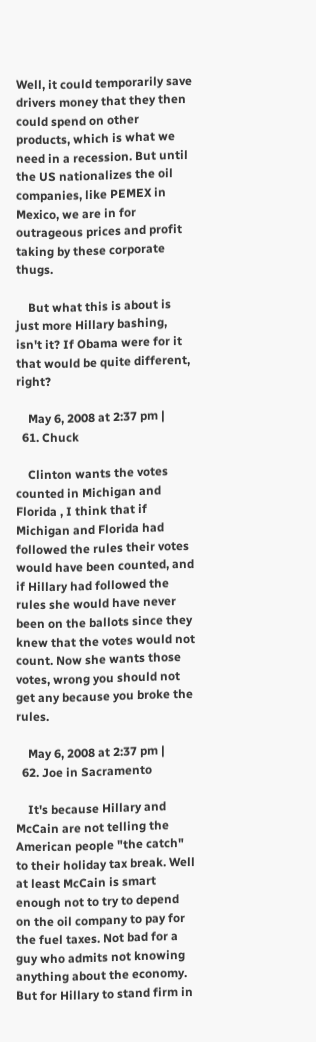Well, it could temporarily save drivers money that they then could spend on other products, which is what we need in a recession. But until the US nationalizes the oil companies, like PEMEX in Mexico, we are in for outrageous prices and profit taking by these corporate thugs.

    But what this is about is just more Hillary bashing, isn't it? If Obama were for it that would be quite different, right?

    May 6, 2008 at 2:37 pm |
  61. Chuck

    Clinton wants the votes counted in Michigan and Florida , I think that if Michigan and Florida had followed the rules their votes would have been counted, and if Hillary had followed the rules she would have never been on the ballots since they knew that the votes would not count. Now she wants those votes, wrong you should not get any because you broke the rules.

    May 6, 2008 at 2:37 pm |
  62. Joe in Sacramento

    It's because Hillary and McCain are not telling the American people "the catch" to their holiday tax break. Well at least McCain is smart enough not to try to depend on the oil company to pay for the fuel taxes. Not bad for a guy who admits not knowing anything about the economy. But for Hillary to stand firm in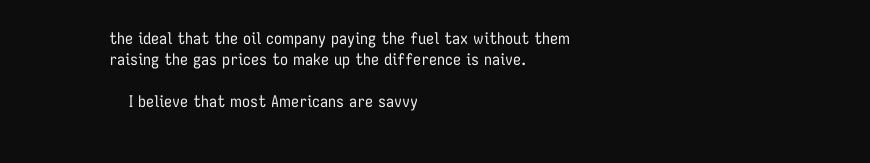the ideal that the oil company paying the fuel tax without them raising the gas prices to make up the difference is naive.

    I believe that most Americans are savvy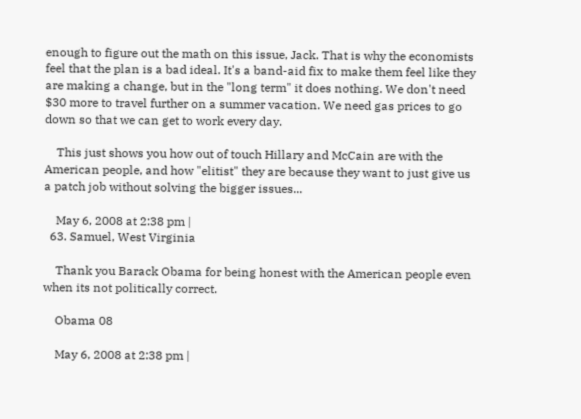enough to figure out the math on this issue, Jack. That is why the economists feel that the plan is a bad ideal. It's a band-aid fix to make them feel like they are making a change, but in the "long term" it does nothing. We don't need $30 more to travel further on a summer vacation. We need gas prices to go down so that we can get to work every day.

    This just shows you how out of touch Hillary and McCain are with the American people, and how "elitist" they are because they want to just give us a patch job without solving the bigger issues...

    May 6, 2008 at 2:38 pm |
  63. Samuel, West Virginia

    Thank you Barack Obama for being honest with the American people even when its not politically correct.

    Obama 08

    May 6, 2008 at 2:38 pm |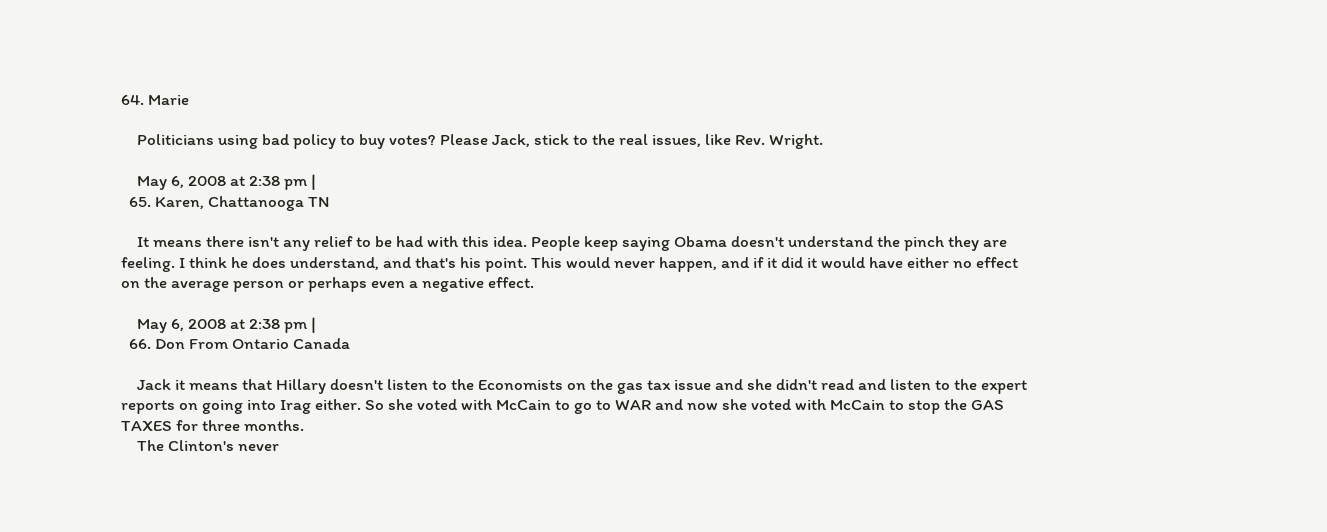64. Marie

    Politicians using bad policy to buy votes? Please Jack, stick to the real issues, like Rev. Wright.

    May 6, 2008 at 2:38 pm |
  65. Karen, Chattanooga TN

    It means there isn't any relief to be had with this idea. People keep saying Obama doesn't understand the pinch they are feeling. I think he does understand, and that's his point. This would never happen, and if it did it would have either no effect on the average person or perhaps even a negative effect.

    May 6, 2008 at 2:38 pm |
  66. Don From Ontario Canada

    Jack it means that Hillary doesn't listen to the Economists on the gas tax issue and she didn't read and listen to the expert reports on going into Irag either. So she voted with McCain to go to WAR and now she voted with McCain to stop the GAS TAXES for three months.
    The Clinton's never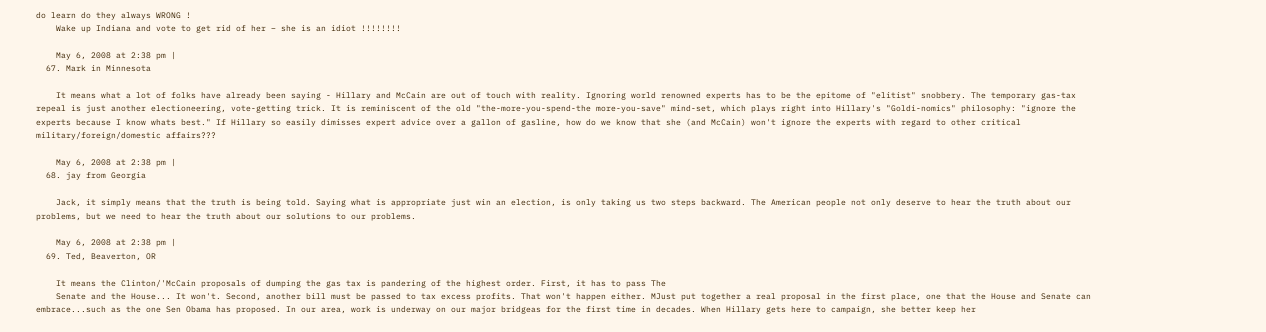do learn do they always WRONG !
    Wake up Indiana and vote to get rid of her – she is an idiot !!!!!!!!

    May 6, 2008 at 2:38 pm |
  67. Mark in Minnesota

    It means what a lot of folks have already been saying - Hillary and McCain are out of touch with reality. Ignoring world renowned experts has to be the epitome of "elitist" snobbery. The temporary gas-tax repeal is just another electioneering, vote-getting trick. It is reminiscent of the old "the-more-you-spend-the more-you-save" mind-set, which plays right into Hillary's "Goldi-nomics" philosophy: "ignore the experts because I know whats best." If Hillary so easily dimisses expert advice over a gallon of gasline, how do we know that she (and McCain) won't ignore the experts with regard to other critical military/foreign/domestic affairs???

    May 6, 2008 at 2:38 pm |
  68. jay from Georgia

    Jack, it simply means that the truth is being told. Saying what is appropriate just win an election, is only taking us two steps backward. The American people not only deserve to hear the truth about our problems, but we need to hear the truth about our solutions to our problems.

    May 6, 2008 at 2:38 pm |
  69. Ted, Beaverton, OR

    It means the Clinton/'McCain proposals of dumping the gas tax is pandering of the highest order. First, it has to pass The
    Senate and the House... It won't. Second, another bill must be passed to tax excess profits. That won't happen either. MJust put together a real proposal in the first place, one that the House and Senate can embrace...such as the one Sen Obama has proposed. In our area, work is underway on our major bridgeas for the first time in decades. When Hillary gets here to campaign, she better keep her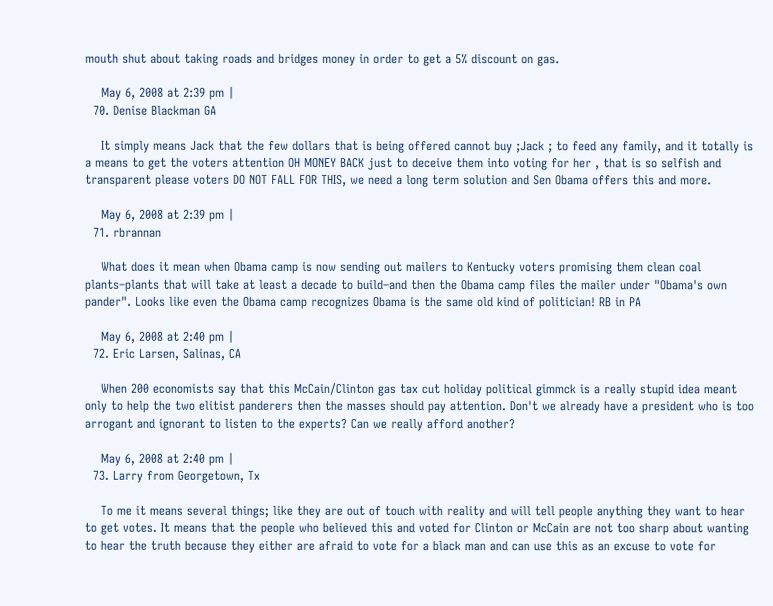mouth shut about taking roads and bridges money in order to get a 5% discount on gas.

    May 6, 2008 at 2:39 pm |
  70. Denise Blackman GA

    It simply means Jack that the few dollars that is being offered cannot buy ;Jack ; to feed any family, and it totally is a means to get the voters attention OH MONEY BACK just to deceive them into voting for her , that is so selfish and transparent please voters DO NOT FALL FOR THIS, we need a long term solution and Sen Obama offers this and more.

    May 6, 2008 at 2:39 pm |
  71. rbrannan

    What does it mean when Obama camp is now sending out mailers to Kentucky voters promising them clean coal plants–plants that will take at least a decade to build–and then the Obama camp files the mailer under "Obama's own pander". Looks like even the Obama camp recognizes Obama is the same old kind of politician! RB in PA

    May 6, 2008 at 2:40 pm |
  72. Eric Larsen, Salinas, CA

    When 200 economists say that this McCain/Clinton gas tax cut holiday political gimmck is a really stupid idea meant only to help the two elitist panderers then the masses should pay attention. Don't we already have a president who is too arrogant and ignorant to listen to the experts? Can we really afford another?

    May 6, 2008 at 2:40 pm |
  73. Larry from Georgetown, Tx

    To me it means several things; like they are out of touch with reality and will tell people anything they want to hear to get votes. It means that the people who believed this and voted for Clinton or McCain are not too sharp about wanting to hear the truth because they either are afraid to vote for a black man and can use this as an excuse to vote for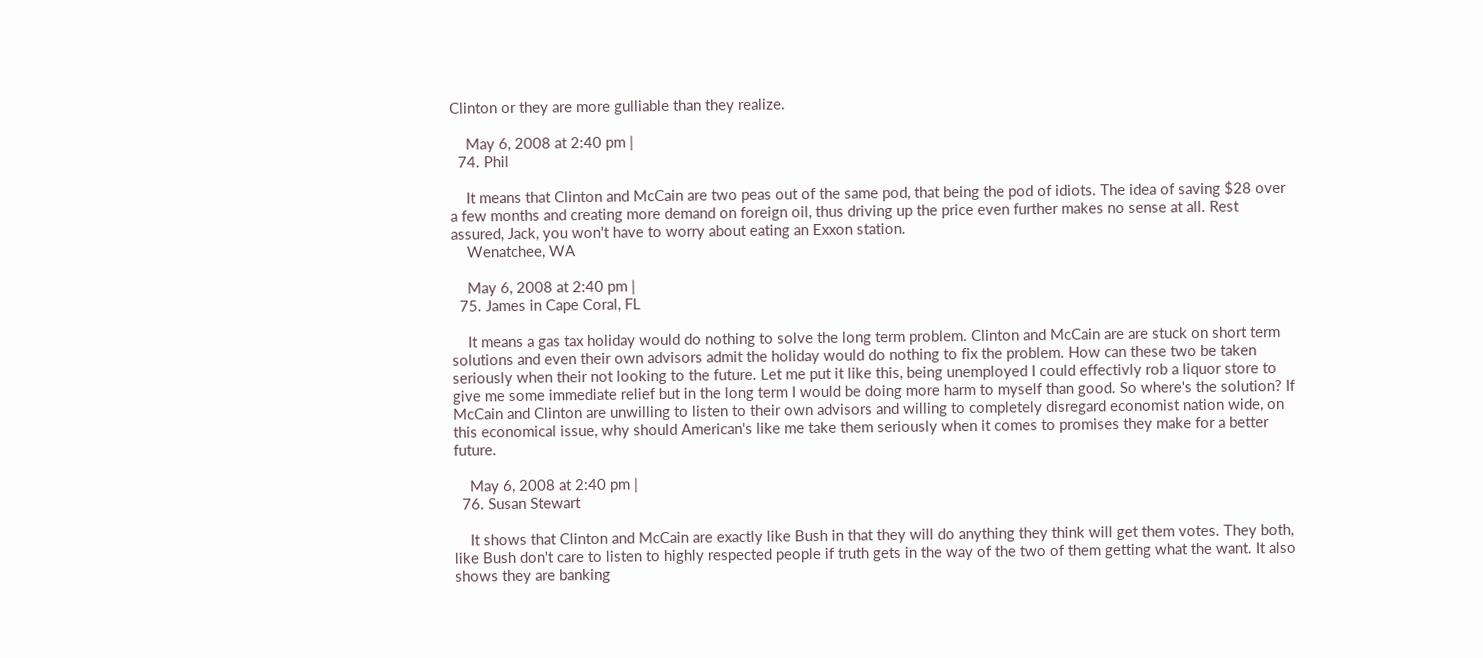Clinton or they are more gulliable than they realize.

    May 6, 2008 at 2:40 pm |
  74. Phil

    It means that Clinton and McCain are two peas out of the same pod, that being the pod of idiots. The idea of saving $28 over a few months and creating more demand on foreign oil, thus driving up the price even further makes no sense at all. Rest assured, Jack, you won't have to worry about eating an Exxon station.
    Wenatchee, WA

    May 6, 2008 at 2:40 pm |
  75. James in Cape Coral, FL

    It means a gas tax holiday would do nothing to solve the long term problem. Clinton and McCain are are stuck on short term solutions and even their own advisors admit the holiday would do nothing to fix the problem. How can these two be taken seriously when their not looking to the future. Let me put it like this, being unemployed I could effectivly rob a liquor store to give me some immediate relief but in the long term I would be doing more harm to myself than good. So where's the solution? If McCain and Clinton are unwilling to listen to their own advisors and willing to completely disregard economist nation wide, on this economical issue, why should American's like me take them seriously when it comes to promises they make for a better future.

    May 6, 2008 at 2:40 pm |
  76. Susan Stewart

    It shows that Clinton and McCain are exactly like Bush in that they will do anything they think will get them votes. They both, like Bush don't care to listen to highly respected people if truth gets in the way of the two of them getting what the want. It also shows they are banking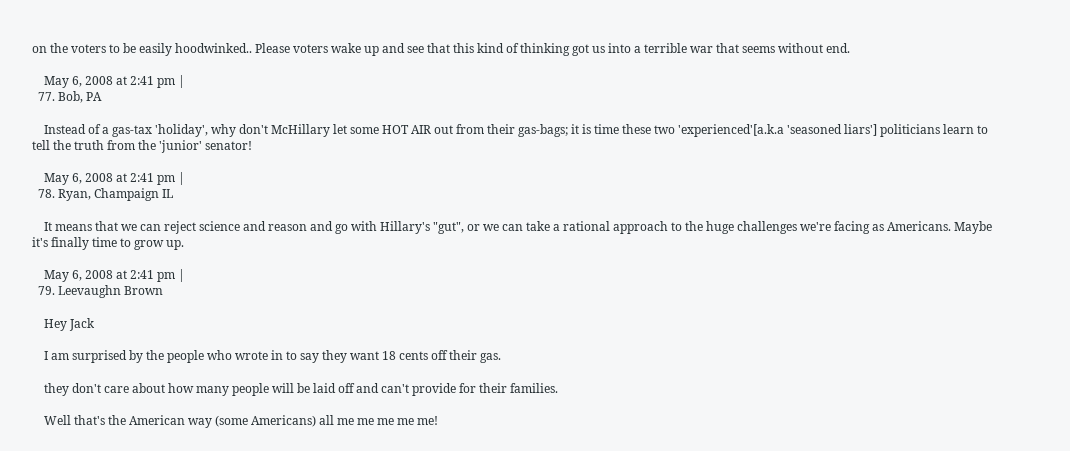on the voters to be easily hoodwinked.. Please voters wake up and see that this kind of thinking got us into a terrible war that seems without end.

    May 6, 2008 at 2:41 pm |
  77. Bob, PA

    Instead of a gas-tax 'holiday', why don't McHillary let some HOT AIR out from their gas-bags; it is time these two 'experienced'[a.k.a 'seasoned liars'] politicians learn to tell the truth from the 'junior' senator!

    May 6, 2008 at 2:41 pm |
  78. Ryan, Champaign IL

    It means that we can reject science and reason and go with Hillary's "gut", or we can take a rational approach to the huge challenges we're facing as Americans. Maybe it's finally time to grow up.

    May 6, 2008 at 2:41 pm |
  79. Leevaughn Brown

    Hey Jack

    I am surprised by the people who wrote in to say they want 18 cents off their gas.

    they don't care about how many people will be laid off and can't provide for their families.

    Well that's the American way (some Americans) all me me me me me!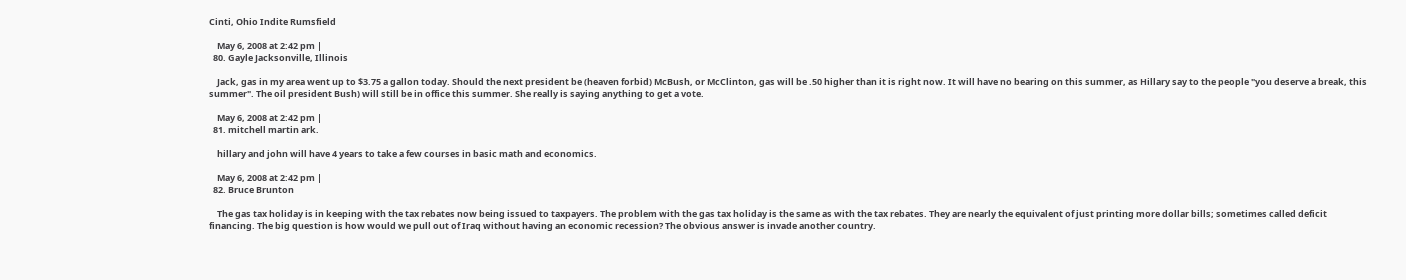Cinti, Ohio Indite Rumsfield

    May 6, 2008 at 2:42 pm |
  80. Gayle Jacksonville, Illinois

    Jack, gas in my area went up to $3.75 a gallon today. Should the next president be (heaven forbid) McBush, or McClinton, gas will be .50 higher than it is right now. It will have no bearing on this summer, as Hillary say to the people "you deserve a break, this summer". The oil president Bush) will still be in office this summer. She really is saying anything to get a vote.

    May 6, 2008 at 2:42 pm |
  81. mitchell martin ark.

    hillary and john will have 4 years to take a few courses in basic math and economics.

    May 6, 2008 at 2:42 pm |
  82. Bruce Brunton

    The gas tax holiday is in keeping with the tax rebates now being issued to taxpayers. The problem with the gas tax holiday is the same as with the tax rebates. They are nearly the equivalent of just printing more dollar bills; sometimes called deficit financing. The big question is how would we pull out of Iraq without having an economic recession? The obvious answer is invade another country.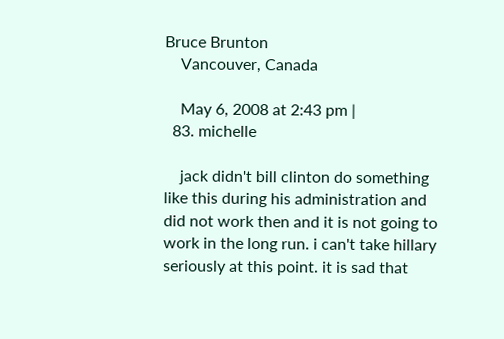Bruce Brunton
    Vancouver, Canada

    May 6, 2008 at 2:43 pm |
  83. michelle

    jack didn't bill clinton do something like this during his administration and did not work then and it is not going to work in the long run. i can't take hillary seriously at this point. it is sad that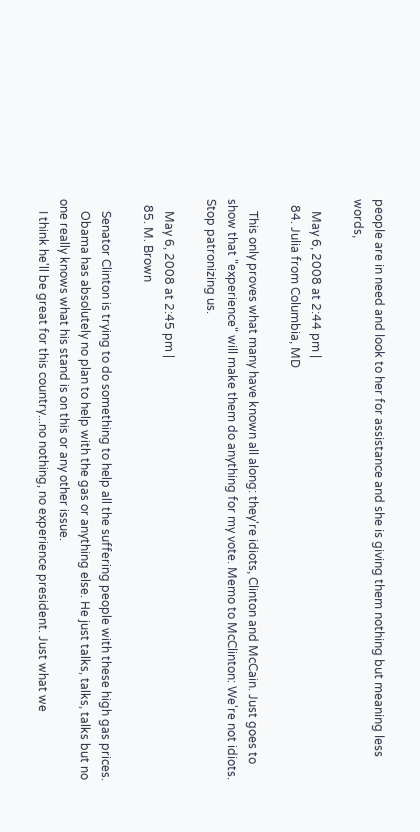people are in need and look to her for assistance and she is giving them nothing but meaning less words,

    May 6, 2008 at 2:44 pm |
  84. Julia from Columbia, MD

    This only proves what many have known all along: they're idiots, Clinton and McCain. Just goes to show that "experience" will make them do anything for my vote. Memo to McClinton: We're not idiots. Stop patronizing us.

    May 6, 2008 at 2:45 pm |
  85. M. Brown

    Senator Clinton is trying to do something to help all the suffering people with these high gas prices.
    Obama has absolutely no plan to help with the gas or anything else. He just talks, talks, talks but no one really knows what his stand is on this or any other issue.
    I think he'll be great for this country...no nothing, no experience president. Just what we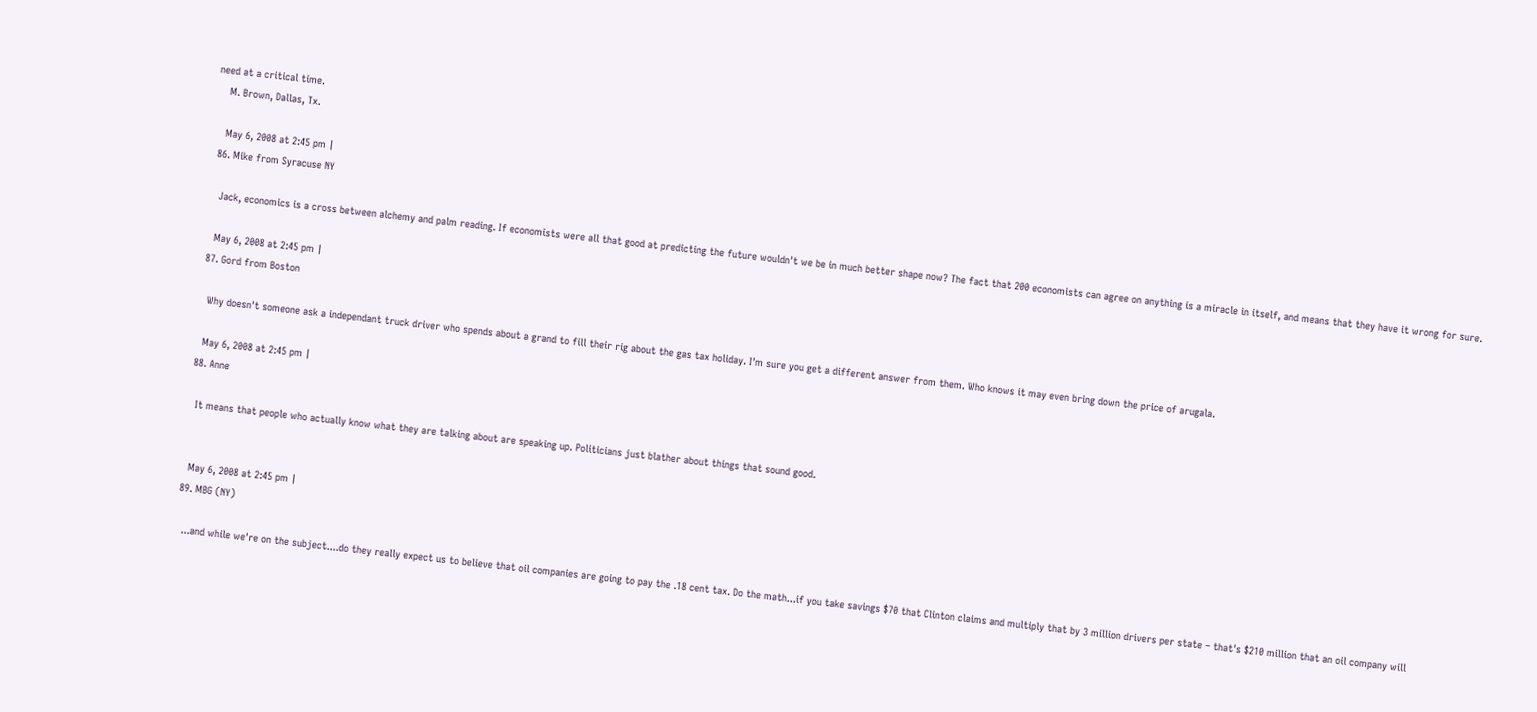need at a critical time.
    M. Brown, Dallas, Tx.

    May 6, 2008 at 2:45 pm |
  86. Mike from Syracuse NY

    Jack, economics is a cross between alchemy and palm reading. If economists were all that good at predicting the future wouldn't we be in much better shape now? The fact that 200 economists can agree on anything is a miracle in itself, and means that they have it wrong for sure.

    May 6, 2008 at 2:45 pm |
  87. Gord from Boston

    Why doesn't someone ask a independant truck driver who spends about a grand to fill their rig about the gas tax holiday. I'm sure you get a different answer from them. Who knows it may even bring down the price of arugala.

    May 6, 2008 at 2:45 pm |
  88. Anne

    It means that people who actually know what they are talking about are speaking up. Politicians just blather about things that sound good.


    May 6, 2008 at 2:45 pm |
  89. MBG (NY)

    ...and while we're on the subject....do they really expect us to believe that oil companies are going to pay the .18 cent tax. Do the math...if you take savings $70 that Clinton claims and multiply that by 3 million drivers per state – that's $210 million that an oil company will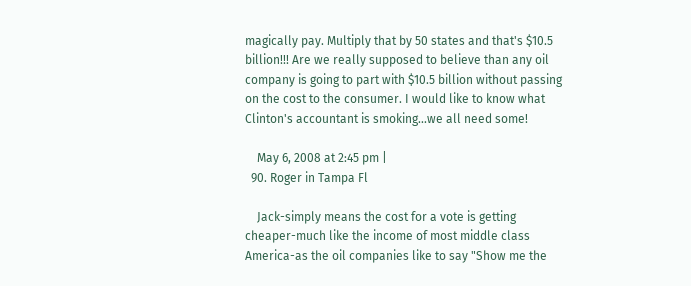magically pay. Multiply that by 50 states and that's $10.5 billion!!! Are we really supposed to believe than any oil company is going to part with $10.5 billion without passing on the cost to the consumer. I would like to know what Clinton's accountant is smoking...we all need some!

    May 6, 2008 at 2:45 pm |
  90. Roger in Tampa Fl

    Jack-simply means the cost for a vote is getting cheaper-much like the income of most middle class America-as the oil companies like to say "Show me the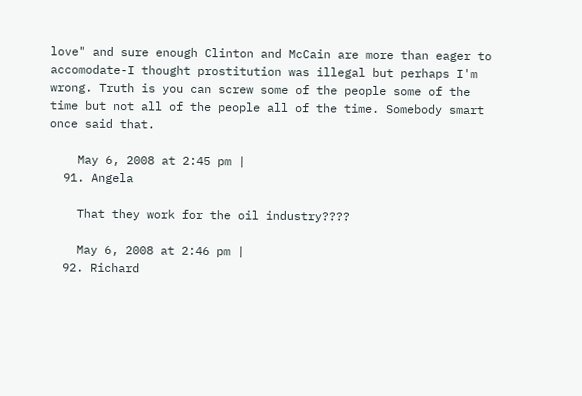love" and sure enough Clinton and McCain are more than eager to accomodate-I thought prostitution was illegal but perhaps I'm wrong. Truth is you can screw some of the people some of the time but not all of the people all of the time. Somebody smart once said that.

    May 6, 2008 at 2:45 pm |
  91. Angela

    That they work for the oil industry????

    May 6, 2008 at 2:46 pm |
  92. Richard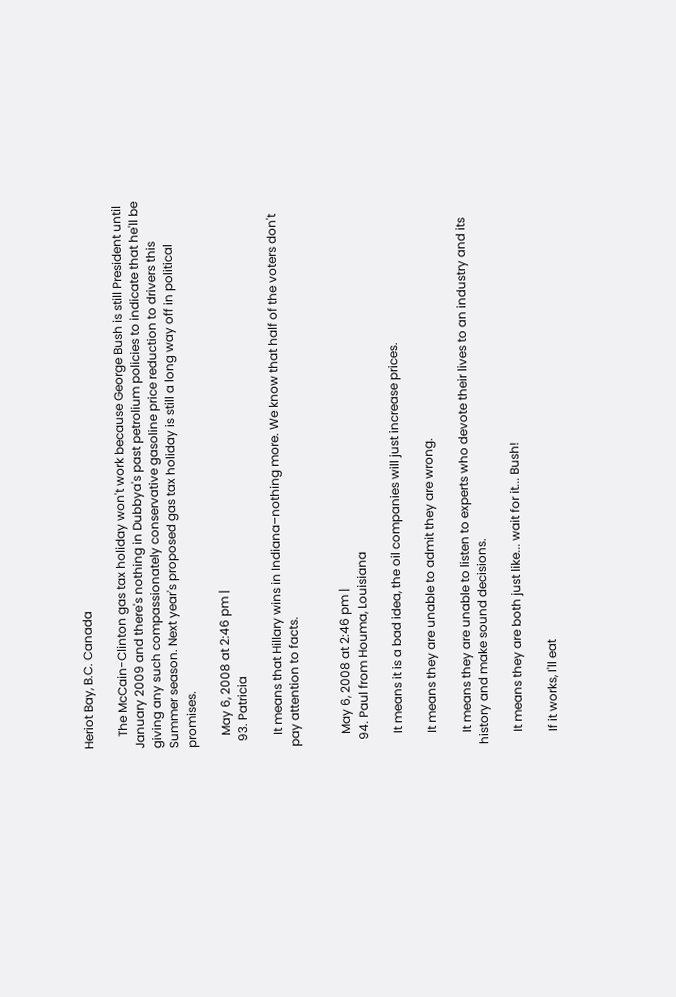Heriot Bay, B.C. Canada

    The McCain-Clinton gas tax holiday won't work because George Bush is still President until January 2009 and there's nothing in Dubbya's past petrolium policies to indicate that he'll be giving any such compassionately conservative gasoline price reduction to drivers this Summer season. Next year's proposed gas tax holiday is still a long way off in political promises.

    May 6, 2008 at 2:46 pm |
  93. Patricia

    It means that Hillary wins in Indiana–nothing more. We know that half of the voters don't pay attention to facts.


    May 6, 2008 at 2:46 pm |
  94. Paul from Houma, Louisiana

    It means it is a bad idea, the oil companies will just increase prices.

    It means they are unable to admit they are wrong.

    It means they are unable to listen to experts who devote their lives to an industry and its history and make sound decisions.

    It means they are both just like... wait for it... Bush!

    If it works, I'll eat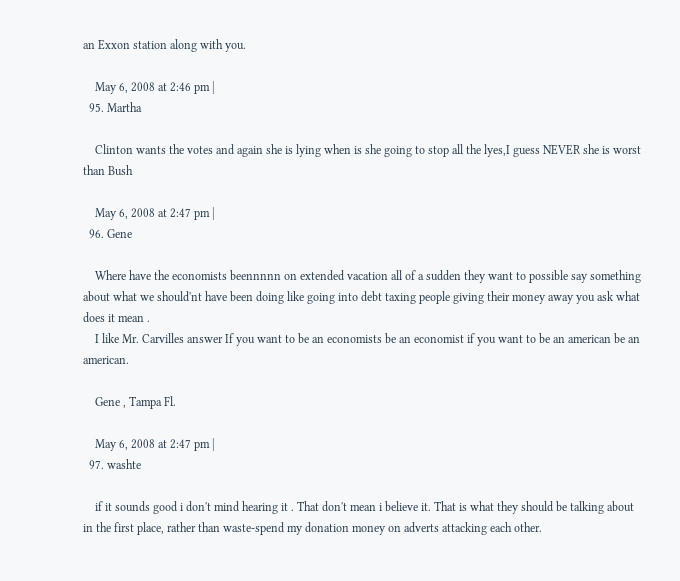an Exxon station along with you.

    May 6, 2008 at 2:46 pm |
  95. Martha

    Clinton wants the votes and again she is lying when is she going to stop all the lyes,I guess NEVER she is worst than Bush

    May 6, 2008 at 2:47 pm |
  96. Gene

    Where have the economists beennnnn on extended vacation all of a sudden they want to possible say something about what we should'nt have been doing like going into debt taxing people giving their money away you ask what does it mean .
    I like Mr. Carvilles answer If you want to be an economists be an economist if you want to be an american be an american.

    Gene , Tampa Fl.

    May 6, 2008 at 2:47 pm |
  97. washte

    if it sounds good i don't mind hearing it . That don't mean i believe it. That is what they should be talking about in the first place, rather than waste-spend my donation money on adverts attacking each other.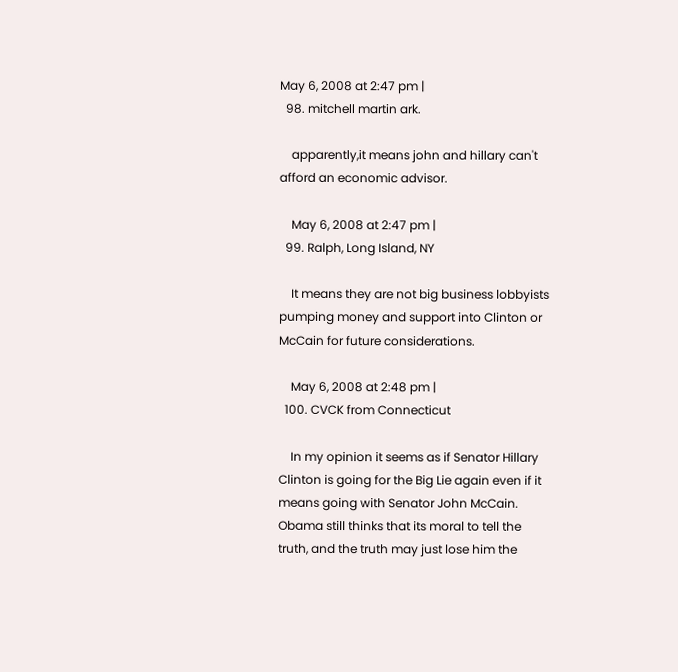May 6, 2008 at 2:47 pm |
  98. mitchell martin ark.

    apparently,it means john and hillary can't afford an economic advisor.

    May 6, 2008 at 2:47 pm |
  99. Ralph, Long Island, NY

    It means they are not big business lobbyists pumping money and support into Clinton or McCain for future considerations.

    May 6, 2008 at 2:48 pm |
  100. CVCK from Connecticut

    In my opinion it seems as if Senator Hillary Clinton is going for the Big Lie again even if it means going with Senator John McCain. Obama still thinks that its moral to tell the truth, and the truth may just lose him the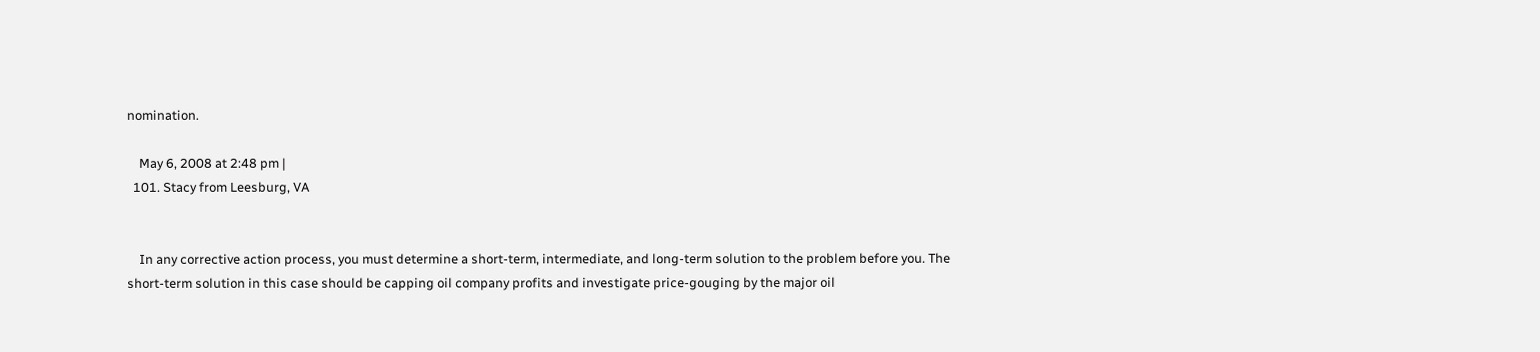nomination.

    May 6, 2008 at 2:48 pm |
  101. Stacy from Leesburg, VA


    In any corrective action process, you must determine a short-term, intermediate, and long-term solution to the problem before you. The short-term solution in this case should be capping oil company profits and investigate price-gouging by the major oil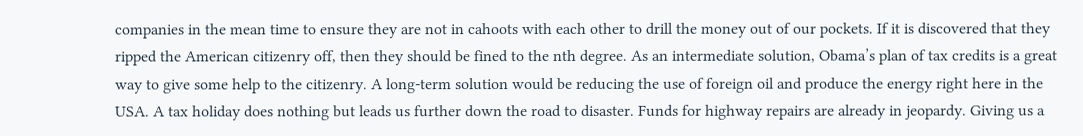companies in the mean time to ensure they are not in cahoots with each other to drill the money out of our pockets. If it is discovered that they ripped the American citizenry off, then they should be fined to the nth degree. As an intermediate solution, Obama’s plan of tax credits is a great way to give some help to the citizenry. A long-term solution would be reducing the use of foreign oil and produce the energy right here in the USA. A tax holiday does nothing but leads us further down the road to disaster. Funds for highway repairs are already in jeopardy. Giving us a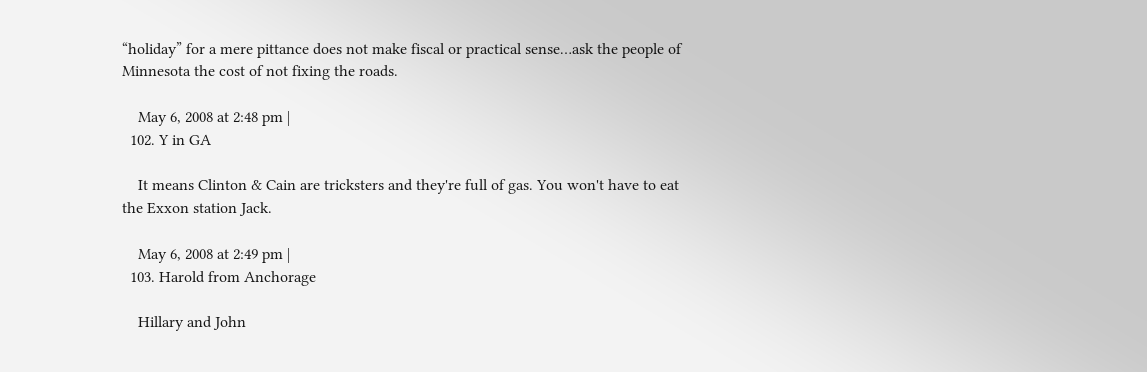“holiday” for a mere pittance does not make fiscal or practical sense…ask the people of Minnesota the cost of not fixing the roads.

    May 6, 2008 at 2:48 pm |
  102. Y in GA

    It means Clinton & Cain are tricksters and they're full of gas. You won't have to eat the Exxon station Jack.

    May 6, 2008 at 2:49 pm |
  103. Harold from Anchorage

    Hillary and John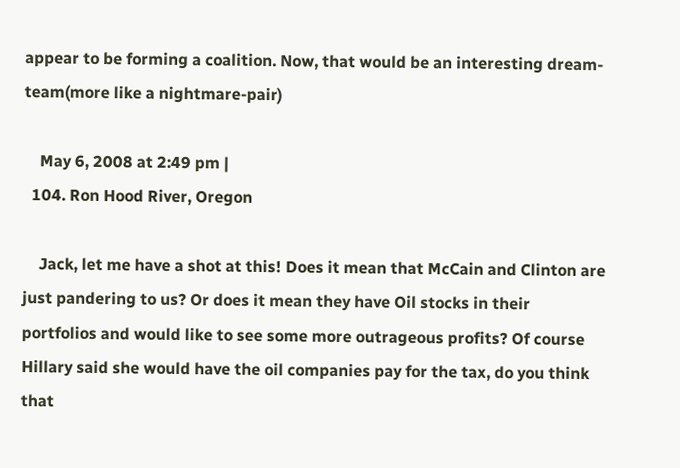appear to be forming a coalition. Now, that would be an interesting dream-team(more like a nightmare-pair)

    May 6, 2008 at 2:49 pm |
  104. Ron Hood River, Oregon

    Jack, let me have a shot at this! Does it mean that McCain and Clinton are just pandering to us? Or does it mean they have Oil stocks in their portfolios and would like to see some more outrageous profits? Of course Hillary said she would have the oil companies pay for the tax, do you think that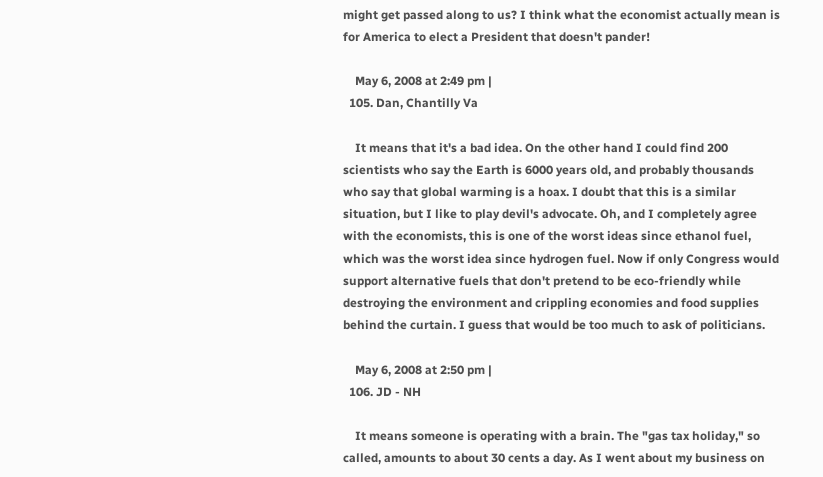might get passed along to us? I think what the economist actually mean is for America to elect a President that doesn't pander!

    May 6, 2008 at 2:49 pm |
  105. Dan, Chantilly Va

    It means that it's a bad idea. On the other hand I could find 200 scientists who say the Earth is 6000 years old, and probably thousands who say that global warming is a hoax. I doubt that this is a similar situation, but I like to play devil's advocate. Oh, and I completely agree with the economists, this is one of the worst ideas since ethanol fuel, which was the worst idea since hydrogen fuel. Now if only Congress would support alternative fuels that don't pretend to be eco-friendly while destroying the environment and crippling economies and food supplies behind the curtain. I guess that would be too much to ask of politicians.

    May 6, 2008 at 2:50 pm |
  106. JD - NH

    It means someone is operating with a brain. The "gas tax holiday," so called, amounts to about 30 cents a day. As I went about my business on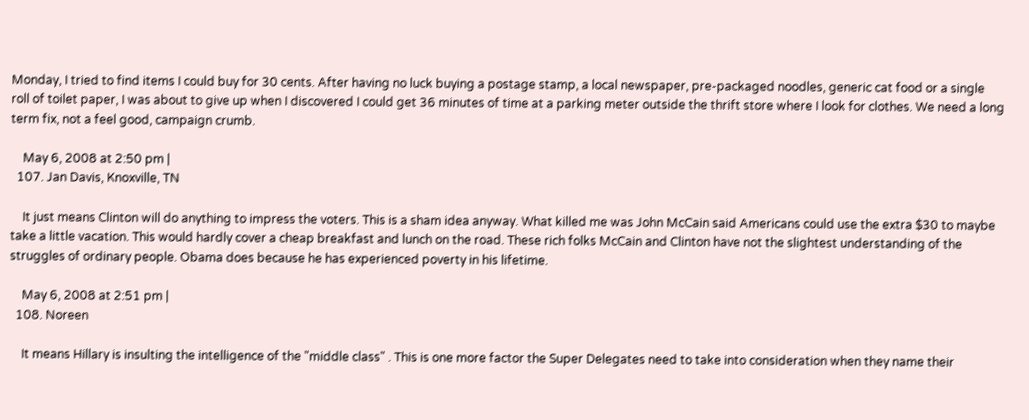Monday, I tried to find items I could buy for 30 cents. After having no luck buying a postage stamp, a local newspaper, pre-packaged noodles, generic cat food or a single roll of toilet paper, I was about to give up when I discovered I could get 36 minutes of time at a parking meter outside the thrift store where I look for clothes. We need a long term fix, not a feel good, campaign crumb.

    May 6, 2008 at 2:50 pm |
  107. Jan Davis, Knoxville, TN

    It just means Clinton will do anything to impress the voters. This is a sham idea anyway. What killed me was John McCain said Americans could use the extra $30 to maybe take a little vacation. This would hardly cover a cheap breakfast and lunch on the road. These rich folks McCain and Clinton have not the slightest understanding of the struggles of ordinary people. Obama does because he has experienced poverty in his lifetime.

    May 6, 2008 at 2:51 pm |
  108. Noreen

    It means Hillary is insulting the intelligence of the "middle class" . This is one more factor the Super Delegates need to take into consideration when they name their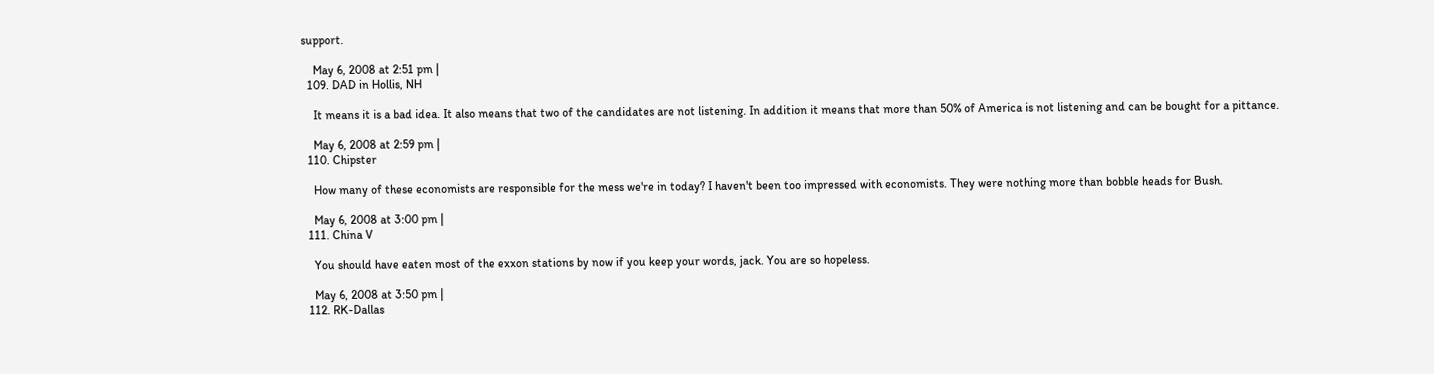support.

    May 6, 2008 at 2:51 pm |
  109. DAD in Hollis, NH

    It means it is a bad idea. It also means that two of the candidates are not listening. In addition it means that more than 50% of America is not listening and can be bought for a pittance.

    May 6, 2008 at 2:59 pm |
  110. Chipster

    How many of these economists are responsible for the mess we're in today? I haven't been too impressed with economists. They were nothing more than bobble heads for Bush.

    May 6, 2008 at 3:00 pm |
  111. China V

    You should have eaten most of the exxon stations by now if you keep your words, jack. You are so hopeless.

    May 6, 2008 at 3:50 pm |
  112. RK-Dallas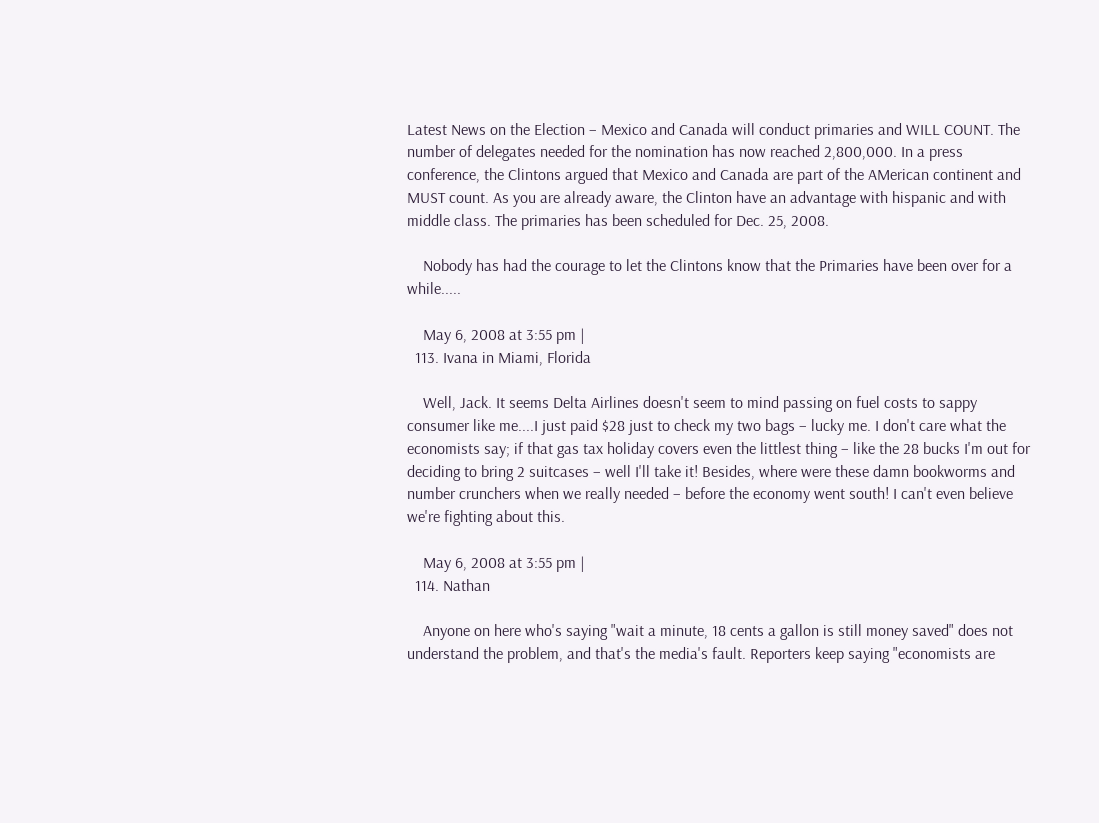Latest News on the Election – Mexico and Canada will conduct primaries and WILL COUNT. The number of delegates needed for the nomination has now reached 2,800,000. In a press conference, the Clintons argued that Mexico and Canada are part of the AMerican continent and MUST count. As you are already aware, the Clinton have an advantage with hispanic and with middle class. The primaries has been scheduled for Dec. 25, 2008.

    Nobody has had the courage to let the Clintons know that the Primaries have been over for a while.....

    May 6, 2008 at 3:55 pm |
  113. Ivana in Miami, Florida

    Well, Jack. It seems Delta Airlines doesn't seem to mind passing on fuel costs to sappy consumer like me....I just paid $28 just to check my two bags – lucky me. I don't care what the economists say; if that gas tax holiday covers even the littlest thing – like the 28 bucks I'm out for deciding to bring 2 suitcases – well I'll take it! Besides, where were these damn bookworms and number crunchers when we really needed – before the economy went south! I can't even believe we're fighting about this.

    May 6, 2008 at 3:55 pm |
  114. Nathan

    Anyone on here who's saying "wait a minute, 18 cents a gallon is still money saved" does not understand the problem, and that's the media's fault. Reporters keep saying "economists are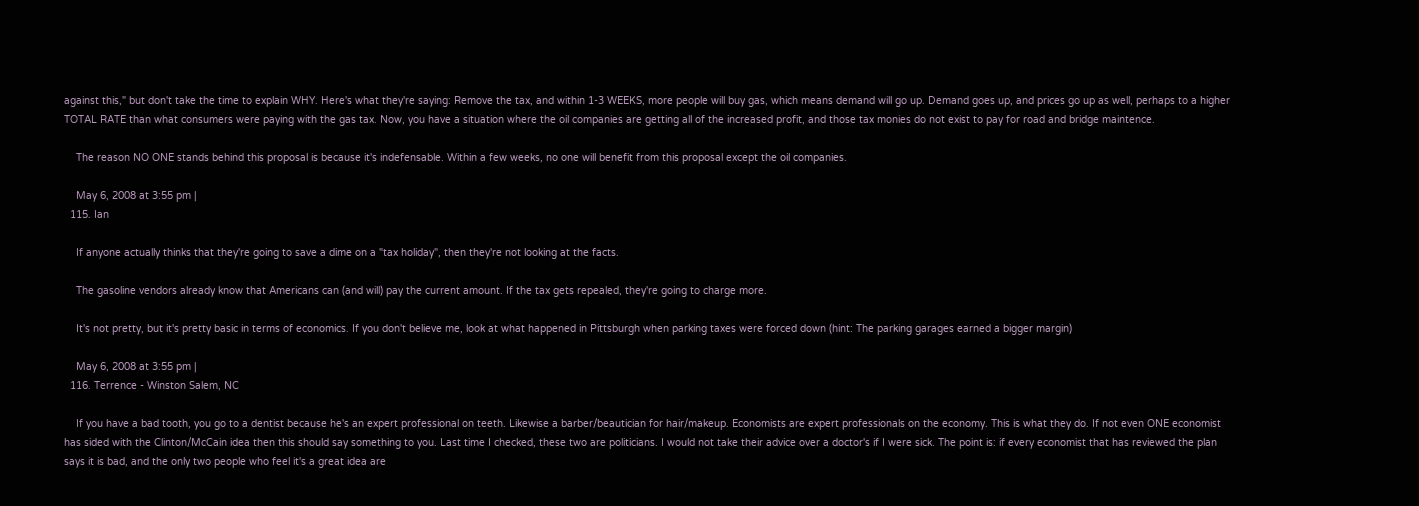against this," but don't take the time to explain WHY. Here's what they're saying: Remove the tax, and within 1-3 WEEKS, more people will buy gas, which means demand will go up. Demand goes up, and prices go up as well, perhaps to a higher TOTAL RATE than what consumers were paying with the gas tax. Now, you have a situation where the oil companies are getting all of the increased profit, and those tax monies do not exist to pay for road and bridge maintence.

    The reason NO ONE stands behind this proposal is because it's indefensable. Within a few weeks, no one will benefit from this proposal except the oil companies.

    May 6, 2008 at 3:55 pm |
  115. Ian

    If anyone actually thinks that they're going to save a dime on a "tax holiday", then they're not looking at the facts.

    The gasoline vendors already know that Americans can (and will) pay the current amount. If the tax gets repealed, they're going to charge more.

    It's not pretty, but it's pretty basic in terms of economics. If you don't believe me, look at what happened in Pittsburgh when parking taxes were forced down (hint: The parking garages earned a bigger margin)

    May 6, 2008 at 3:55 pm |
  116. Terrence - Winston Salem, NC

    If you have a bad tooth, you go to a dentist because he's an expert professional on teeth. Likewise a barber/beautician for hair/makeup. Economists are expert professionals on the economy. This is what they do. If not even ONE economist has sided with the Clinton/McCain idea then this should say something to you. Last time I checked, these two are politicians. I would not take their advice over a doctor's if I were sick. The point is: if every economist that has reviewed the plan says it is bad, and the only two people who feel it's a great idea are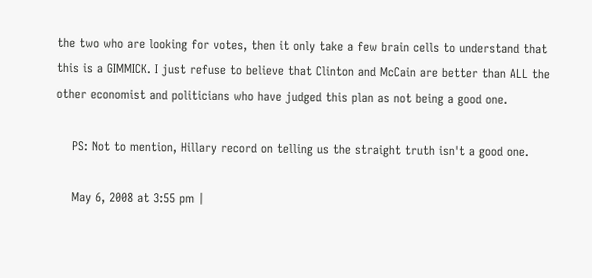the two who are looking for votes, then it only take a few brain cells to understand that this is a GIMMICK. I just refuse to believe that Clinton and McCain are better than ALL the other economist and politicians who have judged this plan as not being a good one.

    PS: Not to mention, Hillary record on telling us the straight truth isn't a good one.

    May 6, 2008 at 3:55 pm |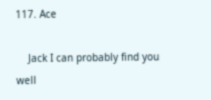117. Ace

    Jack I can probably find you well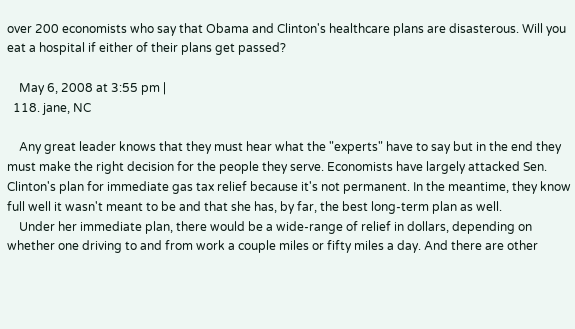over 200 economists who say that Obama and Clinton's healthcare plans are disasterous. Will you eat a hospital if either of their plans get passed?

    May 6, 2008 at 3:55 pm |
  118. jane, NC

    Any great leader knows that they must hear what the "experts" have to say but in the end they must make the right decision for the people they serve. Economists have largely attacked Sen. Clinton's plan for immediate gas tax relief because it's not permanent. In the meantime, they know full well it wasn't meant to be and that she has, by far, the best long-term plan as well.
    Under her immediate plan, there would be a wide-range of relief in dollars, depending on whether one driving to and from work a couple miles or fifty miles a day. And there are other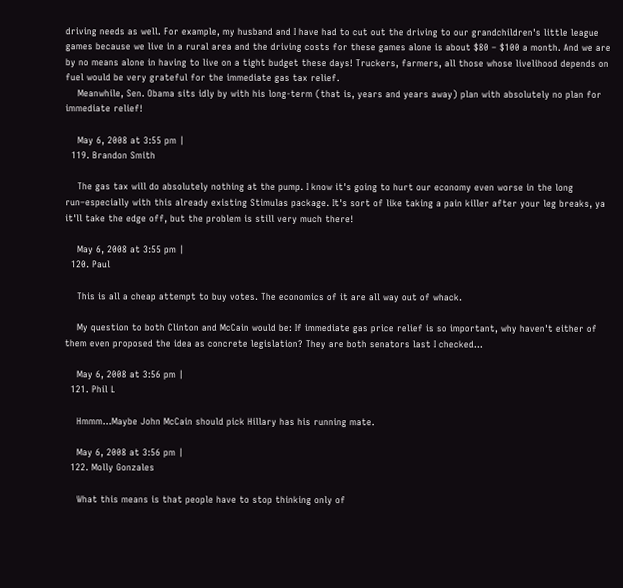driving needs as well. For example, my husband and I have had to cut out the driving to our grandchildren's little league games because we live in a rural area and the driving costs for these games alone is about $80 – $100 a month. And we are by no means alone in having to live on a tight budget these days! Truckers, farmers, all those whose livelihood depends on fuel would be very grateful for the immediate gas tax relief.
    Meanwhile, Sen. Obama sits idly by with his long-term (that is, years and years away) plan with absolutely no plan for immediate relief!

    May 6, 2008 at 3:55 pm |
  119. Brandon Smith

    The gas tax will do absolutely nothing at the pump. I know it's going to hurt our economy even worse in the long run–especially with this already existing Stimulas package. It's sort of like taking a pain killer after your leg breaks, ya it'll take the edge off, but the problem is still very much there!

    May 6, 2008 at 3:55 pm |
  120. Paul

    This is all a cheap attempt to buy votes. The economics of it are all way out of whack.

    My question to both Clinton and McCain would be: If immediate gas price relief is so important, why haven't either of them even proposed the idea as concrete legislation? They are both senators last I checked...

    May 6, 2008 at 3:56 pm |
  121. Phil L

    Hmmm...Maybe John McCain should pick Hillary has his running mate.

    May 6, 2008 at 3:56 pm |
  122. Molly Gonzales

    What this means is that people have to stop thinking only of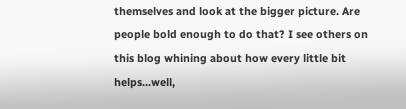themselves and look at the bigger picture. Are people bold enough to do that? I see others on this blog whining about how every little bit helps...well,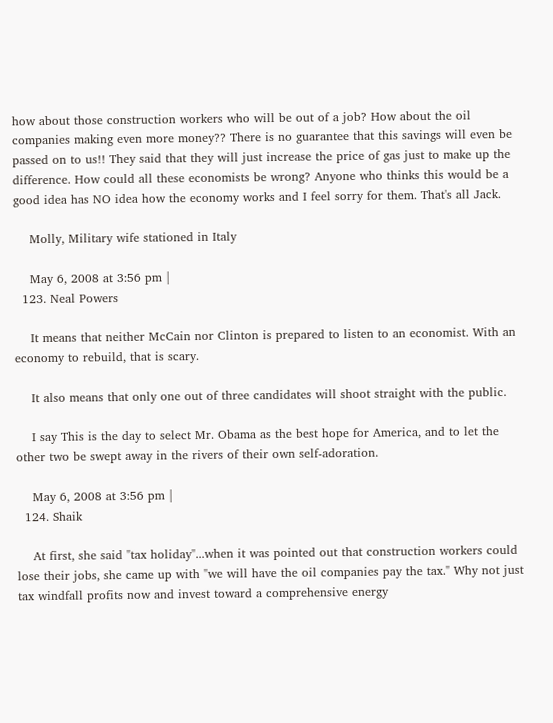how about those construction workers who will be out of a job? How about the oil companies making even more money?? There is no guarantee that this savings will even be passed on to us!! They said that they will just increase the price of gas just to make up the difference. How could all these economists be wrong? Anyone who thinks this would be a good idea has NO idea how the economy works and I feel sorry for them. That's all Jack.

    Molly, Military wife stationed in Italy

    May 6, 2008 at 3:56 pm |
  123. Neal Powers

    It means that neither McCain nor Clinton is prepared to listen to an economist. With an economy to rebuild, that is scary.

    It also means that only one out of three candidates will shoot straight with the public.

    I say This is the day to select Mr. Obama as the best hope for America, and to let the other two be swept away in the rivers of their own self-adoration.

    May 6, 2008 at 3:56 pm |
  124. Shaik

    At first, she said "tax holiday"...when it was pointed out that construction workers could lose their jobs, she came up with "we will have the oil companies pay the tax." Why not just tax windfall profits now and invest toward a comprehensive energy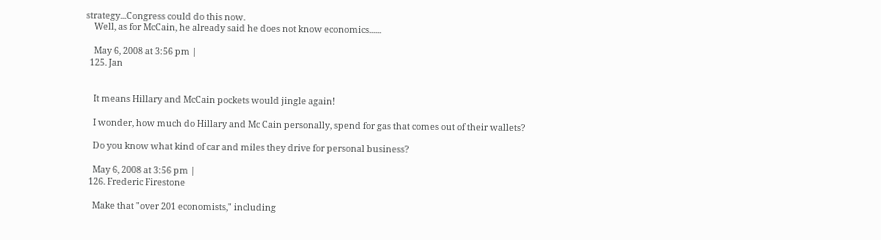strategy...Congress could do this now.
    Well, as for McCain, he already said he does not know economics......

    May 6, 2008 at 3:56 pm |
  125. Jan


    It means Hillary and McCain pockets would jingle again!

    I wonder, how much do Hillary and Mc Cain personally, spend for gas that comes out of their wallets?

    Do you know what kind of car and miles they drive for personal business?

    May 6, 2008 at 3:56 pm |
  126. Frederic Firestone

    Make that "over 201 economists," including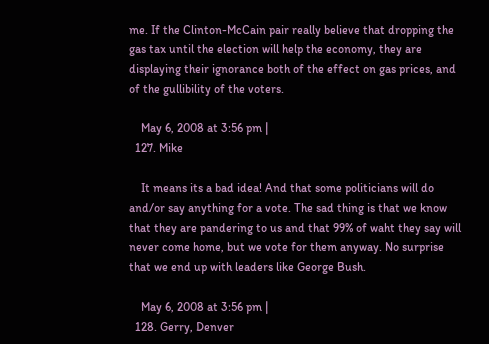me. If the Clinton-McCain pair really believe that dropping the gas tax until the election will help the economy, they are displaying their ignorance both of the effect on gas prices, and of the gullibility of the voters.

    May 6, 2008 at 3:56 pm |
  127. Mike

    It means its a bad idea! And that some politicians will do and/or say anything for a vote. The sad thing is that we know that they are pandering to us and that 99% of waht they say will never come home, but we vote for them anyway. No surprise that we end up with leaders like George Bush.

    May 6, 2008 at 3:56 pm |
  128. Gerry, Denver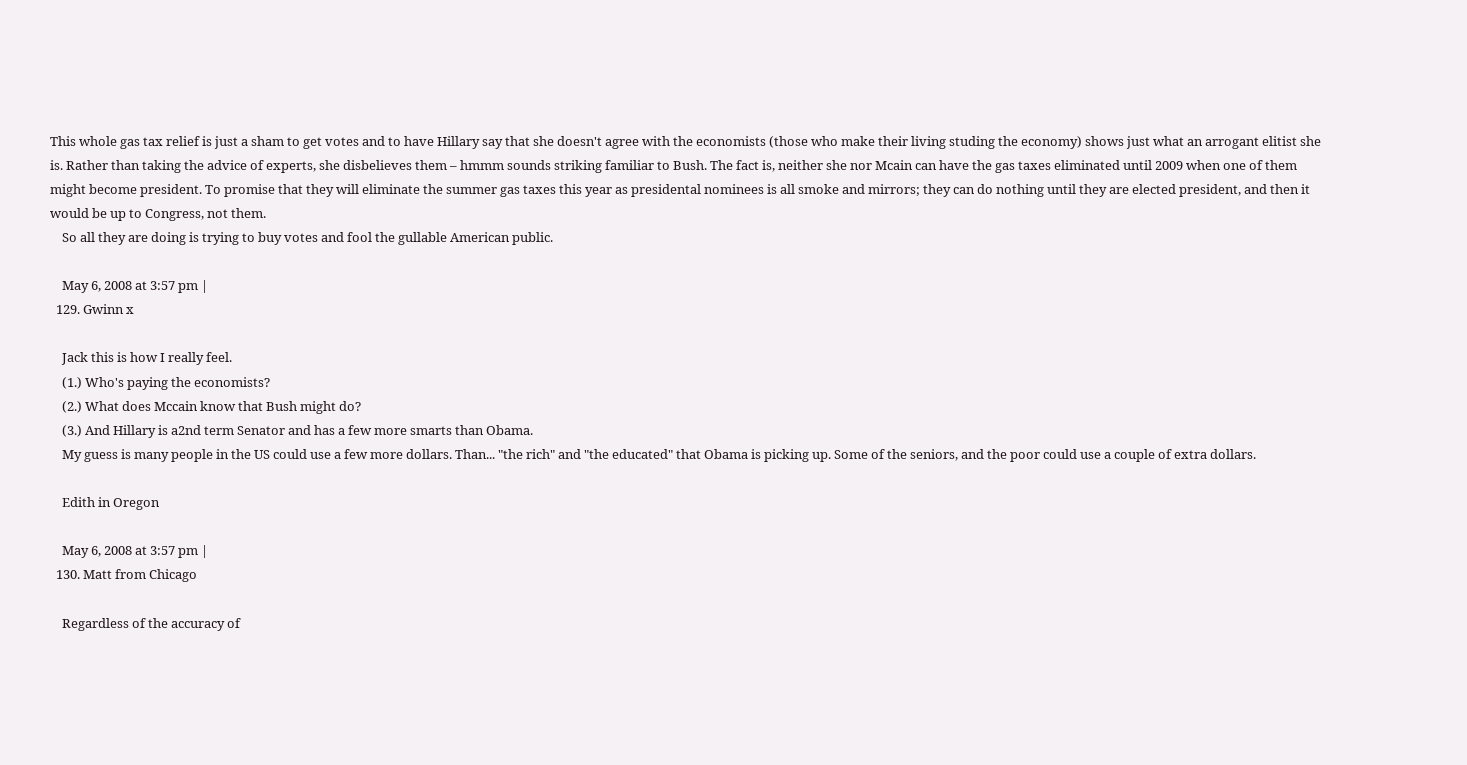This whole gas tax relief is just a sham to get votes and to have Hillary say that she doesn't agree with the economists (those who make their living studing the economy) shows just what an arrogant elitist she is. Rather than taking the advice of experts, she disbelieves them – hmmm sounds striking familiar to Bush. The fact is, neither she nor Mcain can have the gas taxes eliminated until 2009 when one of them might become president. To promise that they will eliminate the summer gas taxes this year as presidental nominees is all smoke and mirrors; they can do nothing until they are elected president, and then it would be up to Congress, not them.
    So all they are doing is trying to buy votes and fool the gullable American public.

    May 6, 2008 at 3:57 pm |
  129. Gwinn x

    Jack this is how I really feel.
    (1.) Who's paying the economists?
    (2.) What does Mccain know that Bush might do?
    (3.) And Hillary is a2nd term Senator and has a few more smarts than Obama.
    My guess is many people in the US could use a few more dollars. Than... "the rich" and "the educated" that Obama is picking up. Some of the seniors, and the poor could use a couple of extra dollars.

    Edith in Oregon

    May 6, 2008 at 3:57 pm |
  130. Matt from Chicago

    Regardless of the accuracy of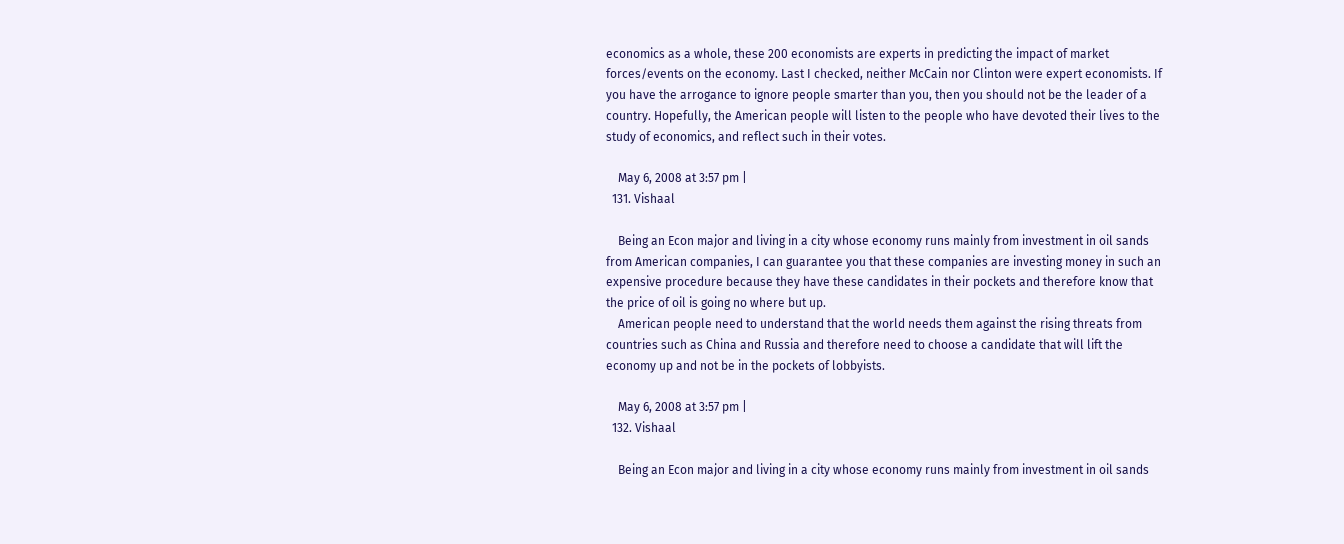economics as a whole, these 200 economists are experts in predicting the impact of market forces/events on the economy. Last I checked, neither McCain nor Clinton were expert economists. If you have the arrogance to ignore people smarter than you, then you should not be the leader of a country. Hopefully, the American people will listen to the people who have devoted their lives to the study of economics, and reflect such in their votes.

    May 6, 2008 at 3:57 pm |
  131. Vishaal

    Being an Econ major and living in a city whose economy runs mainly from investment in oil sands from American companies, I can guarantee you that these companies are investing money in such an expensive procedure because they have these candidates in their pockets and therefore know that the price of oil is going no where but up.
    American people need to understand that the world needs them against the rising threats from countries such as China and Russia and therefore need to choose a candidate that will lift the economy up and not be in the pockets of lobbyists.

    May 6, 2008 at 3:57 pm |
  132. Vishaal

    Being an Econ major and living in a city whose economy runs mainly from investment in oil sands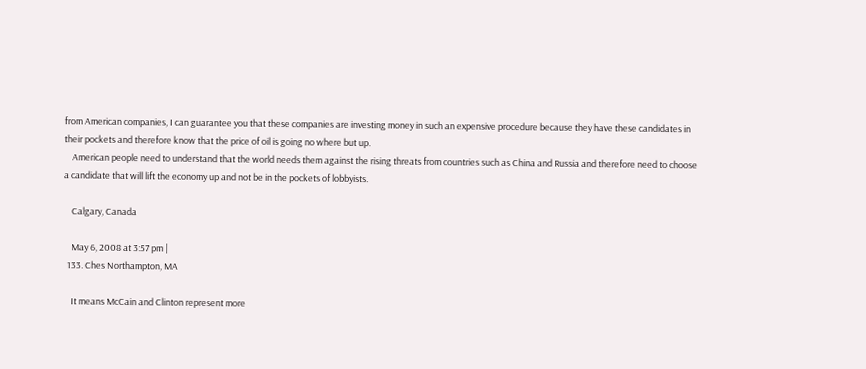from American companies, I can guarantee you that these companies are investing money in such an expensive procedure because they have these candidates in their pockets and therefore know that the price of oil is going no where but up.
    American people need to understand that the world needs them against the rising threats from countries such as China and Russia and therefore need to choose a candidate that will lift the economy up and not be in the pockets of lobbyists.

    Calgary, Canada

    May 6, 2008 at 3:57 pm |
  133. Ches Northampton, MA

    It means McCain and Clinton represent more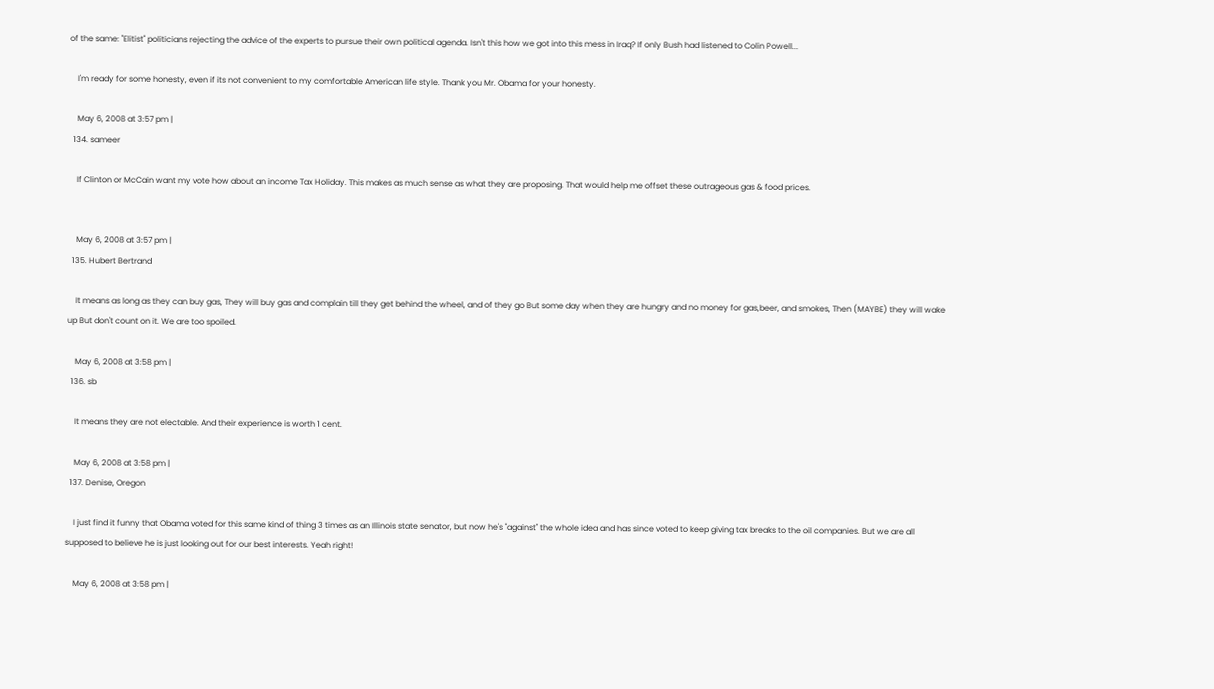of the same: "Elitist" politicians rejecting the advice of the experts to pursue their own political agenda. Isn't this how we got into this mess in Iraq? If only Bush had listened to Colin Powell...

    I'm ready for some honesty, even if its not convenient to my comfortable American life style. Thank you Mr. Obama for your honesty.

    May 6, 2008 at 3:57 pm |
  134. sameer

    If Clinton or McCain want my vote how about an income Tax Holiday. This makes as much sense as what they are proposing. That would help me offset these outrageous gas & food prices.


    May 6, 2008 at 3:57 pm |
  135. Hubert Bertrand

    It means as long as they can buy gas, They will buy gas and complain till they get behind the wheel, and of they go But some day when they are hungry and no money for gas,beer, and smokes, Then (MAYBE) they will wake up But don't count on it. We are too spoiled.

    May 6, 2008 at 3:58 pm |
  136. sb

    It means they are not electable. And their experience is worth 1 cent.

    May 6, 2008 at 3:58 pm |
  137. Denise, Oregon

    I just find it funny that Obama voted for this same kind of thing 3 times as an Illinois state senator, but now he's "against" the whole idea and has since voted to keep giving tax breaks to the oil companies. But we are all supposed to believe he is just looking out for our best interests. Yeah right!

    May 6, 2008 at 3:58 pm |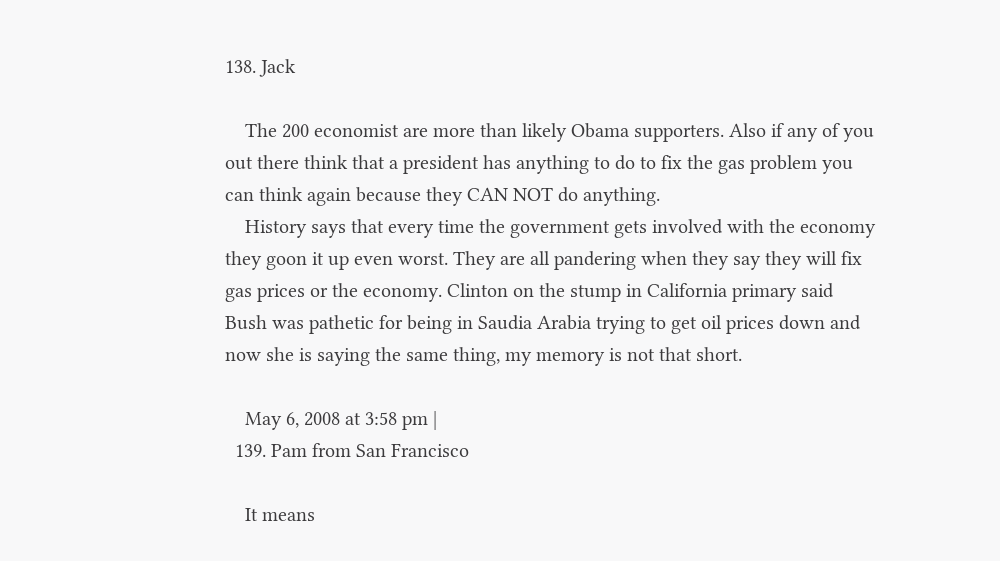138. Jack

    The 200 economist are more than likely Obama supporters. Also if any of you out there think that a president has anything to do to fix the gas problem you can think again because they CAN NOT do anything.
    History says that every time the government gets involved with the economy they goon it up even worst. They are all pandering when they say they will fix gas prices or the economy. Clinton on the stump in California primary said Bush was pathetic for being in Saudia Arabia trying to get oil prices down and now she is saying the same thing, my memory is not that short.

    May 6, 2008 at 3:58 pm |
  139. Pam from San Francisco

    It means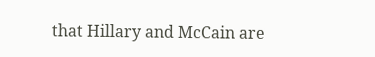that Hillary and McCain are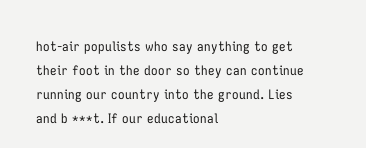hot-air populists who say anything to get their foot in the door so they can continue running our country into the ground. Lies and b ***t. If our educational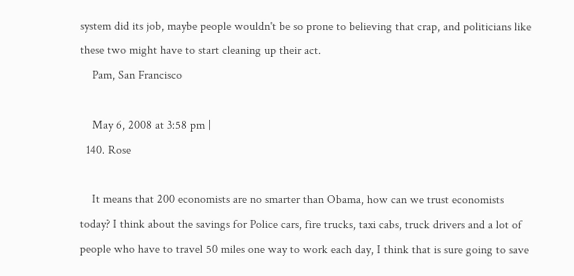system did its job, maybe people wouldn't be so prone to believing that crap, and politicians like these two might have to start cleaning up their act.
    Pam, San Francisco

    May 6, 2008 at 3:58 pm |
  140. Rose

    It means that 200 economists are no smarter than Obama, how can we trust economists today? I think about the savings for Police cars, fire trucks, taxi cabs, truck drivers and a lot of people who have to travel 50 miles one way to work each day, I think that is sure going to save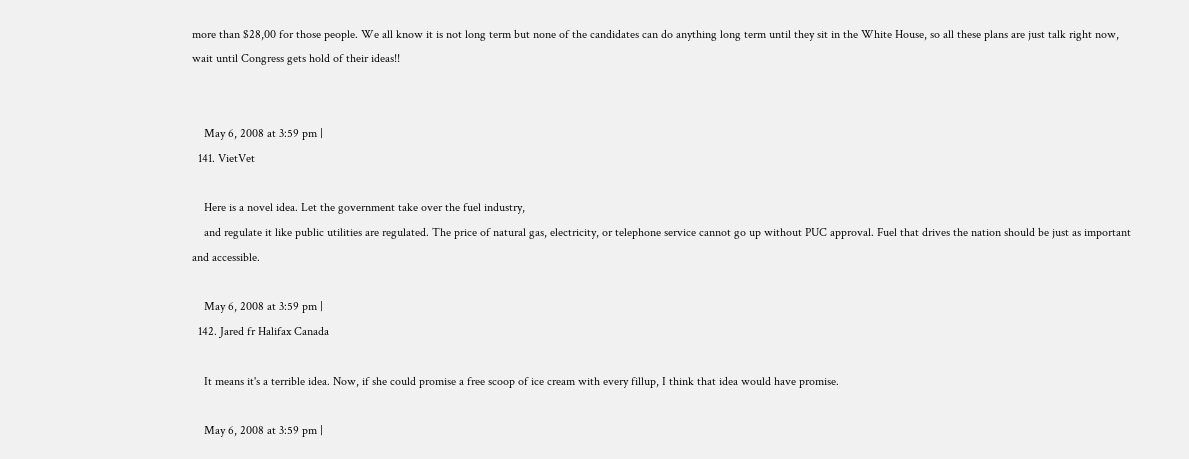more than $28,00 for those people. We all know it is not long term but none of the candidates can do anything long term until they sit in the White House, so all these plans are just talk right now, wait until Congress gets hold of their ideas!!


    May 6, 2008 at 3:59 pm |
  141. VietVet

    Here is a novel idea. Let the government take over the fuel industry,
    and regulate it like public utilities are regulated. The price of natural gas, electricity, or telephone service cannot go up without PUC approval. Fuel that drives the nation should be just as important and accessible.

    May 6, 2008 at 3:59 pm |
  142. Jared fr Halifax Canada

    It means it's a terrible idea. Now, if she could promise a free scoop of ice cream with every fillup, I think that idea would have promise.

    May 6, 2008 at 3:59 pm |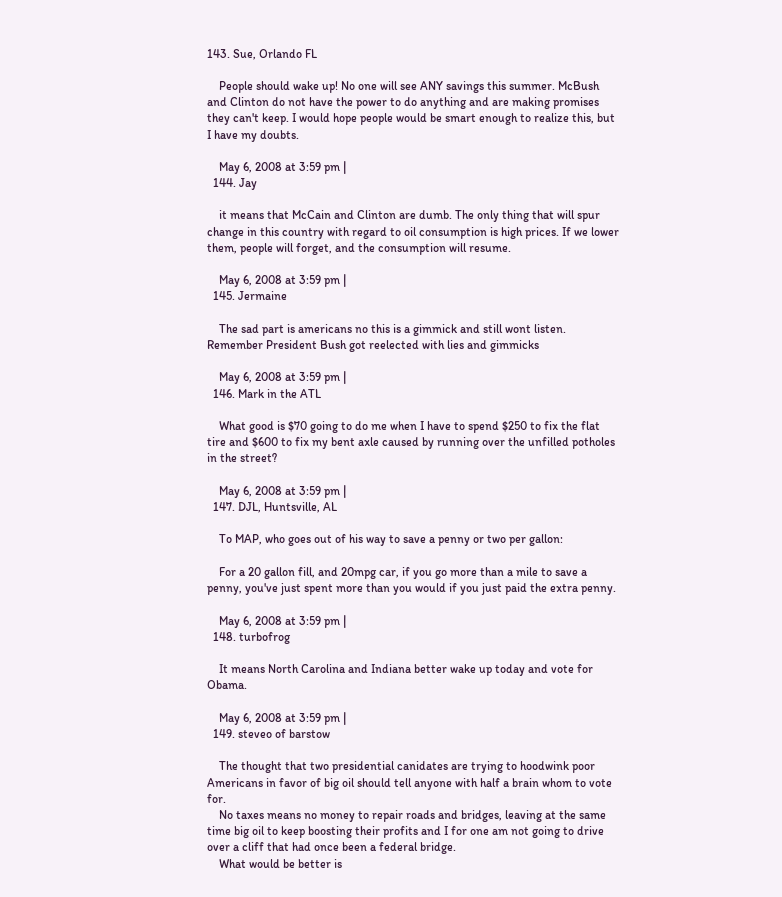143. Sue, Orlando FL

    People should wake up! No one will see ANY savings this summer. McBush and Clinton do not have the power to do anything and are making promises they can't keep. I would hope people would be smart enough to realize this, but I have my doubts.

    May 6, 2008 at 3:59 pm |
  144. Jay

    it means that McCain and Clinton are dumb. The only thing that will spur change in this country with regard to oil consumption is high prices. If we lower them, people will forget, and the consumption will resume.

    May 6, 2008 at 3:59 pm |
  145. Jermaine

    The sad part is americans no this is a gimmick and still wont listen. Remember President Bush got reelected with lies and gimmicks

    May 6, 2008 at 3:59 pm |
  146. Mark in the ATL

    What good is $70 going to do me when I have to spend $250 to fix the flat tire and $600 to fix my bent axle caused by running over the unfilled potholes in the street?

    May 6, 2008 at 3:59 pm |
  147. DJL, Huntsville, AL

    To MAP, who goes out of his way to save a penny or two per gallon:

    For a 20 gallon fill, and 20mpg car, if you go more than a mile to save a penny, you've just spent more than you would if you just paid the extra penny.

    May 6, 2008 at 3:59 pm |
  148. turbofrog

    It means North Carolina and Indiana better wake up today and vote for Obama.

    May 6, 2008 at 3:59 pm |
  149. steveo of barstow

    The thought that two presidential canidates are trying to hoodwink poor Americans in favor of big oil should tell anyone with half a brain whom to vote for.
    No taxes means no money to repair roads and bridges, leaving at the same time big oil to keep boosting their profits and I for one am not going to drive over a cliff that had once been a federal bridge.
    What would be better is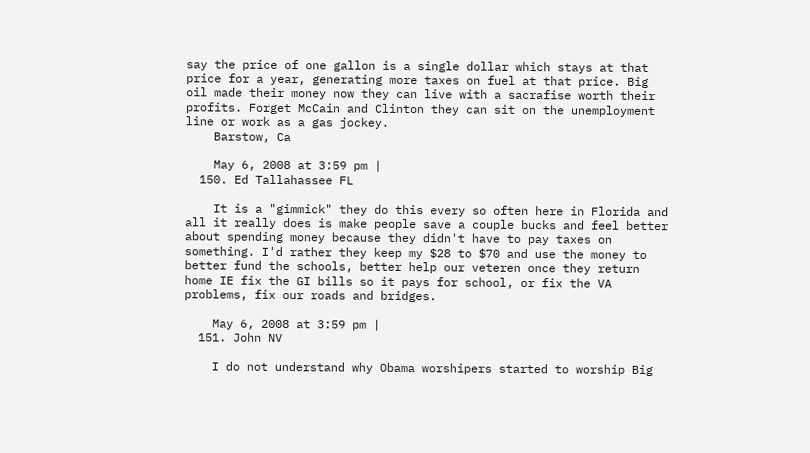say the price of one gallon is a single dollar which stays at that price for a year, generating more taxes on fuel at that price. Big oil made their money now they can live with a sacrafise worth their profits. Forget McCain and Clinton they can sit on the unemployment line or work as a gas jockey.
    Barstow, Ca

    May 6, 2008 at 3:59 pm |
  150. Ed Tallahassee FL

    It is a "gimmick" they do this every so often here in Florida and all it really does is make people save a couple bucks and feel better about spending money because they didn't have to pay taxes on something. I'd rather they keep my $28 to $70 and use the money to better fund the schools, better help our veteren once they return home IE fix the GI bills so it pays for school, or fix the VA problems, fix our roads and bridges.

    May 6, 2008 at 3:59 pm |
  151. John NV

    I do not understand why Obama worshipers started to worship Big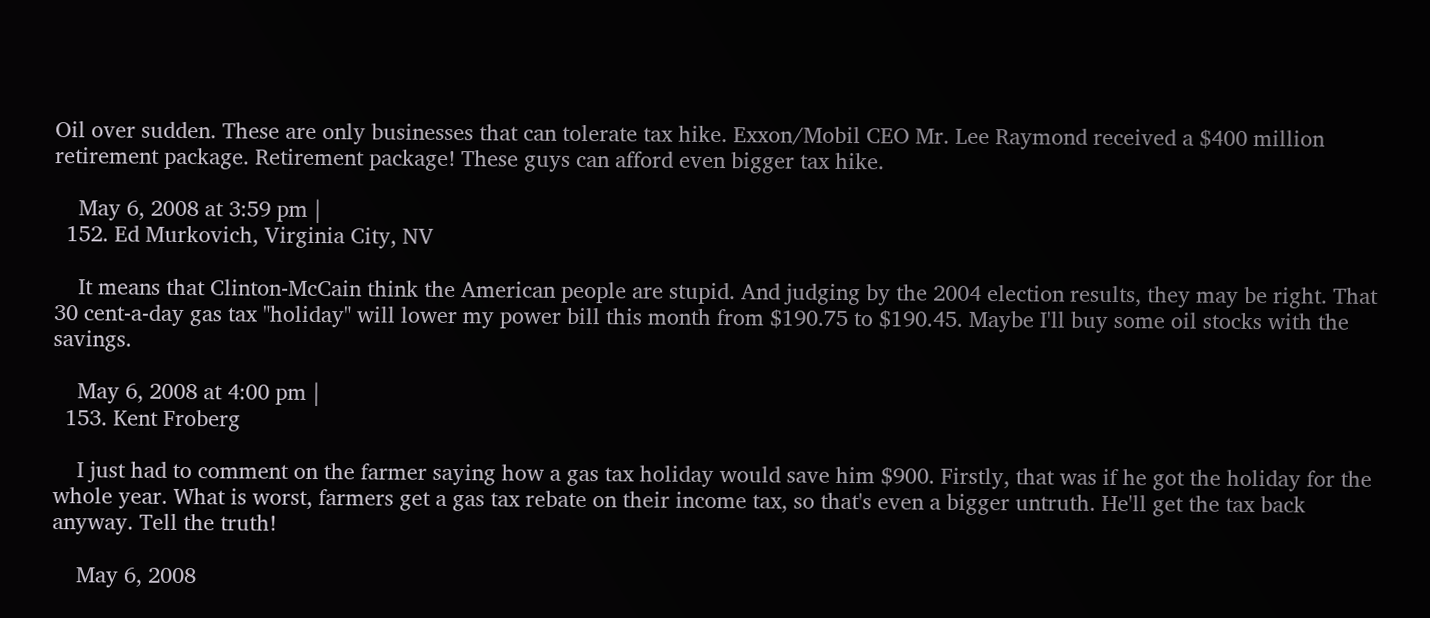Oil over sudden. These are only businesses that can tolerate tax hike. Exxon/Mobil CEO Mr. Lee Raymond received a $400 million retirement package. Retirement package! These guys can afford even bigger tax hike.

    May 6, 2008 at 3:59 pm |
  152. Ed Murkovich, Virginia City, NV

    It means that Clinton-McCain think the American people are stupid. And judging by the 2004 election results, they may be right. That 30 cent-a-day gas tax "holiday" will lower my power bill this month from $190.75 to $190.45. Maybe I'll buy some oil stocks with the savings.

    May 6, 2008 at 4:00 pm |
  153. Kent Froberg

    I just had to comment on the farmer saying how a gas tax holiday would save him $900. Firstly, that was if he got the holiday for the whole year. What is worst, farmers get a gas tax rebate on their income tax, so that's even a bigger untruth. He'll get the tax back anyway. Tell the truth!

    May 6, 2008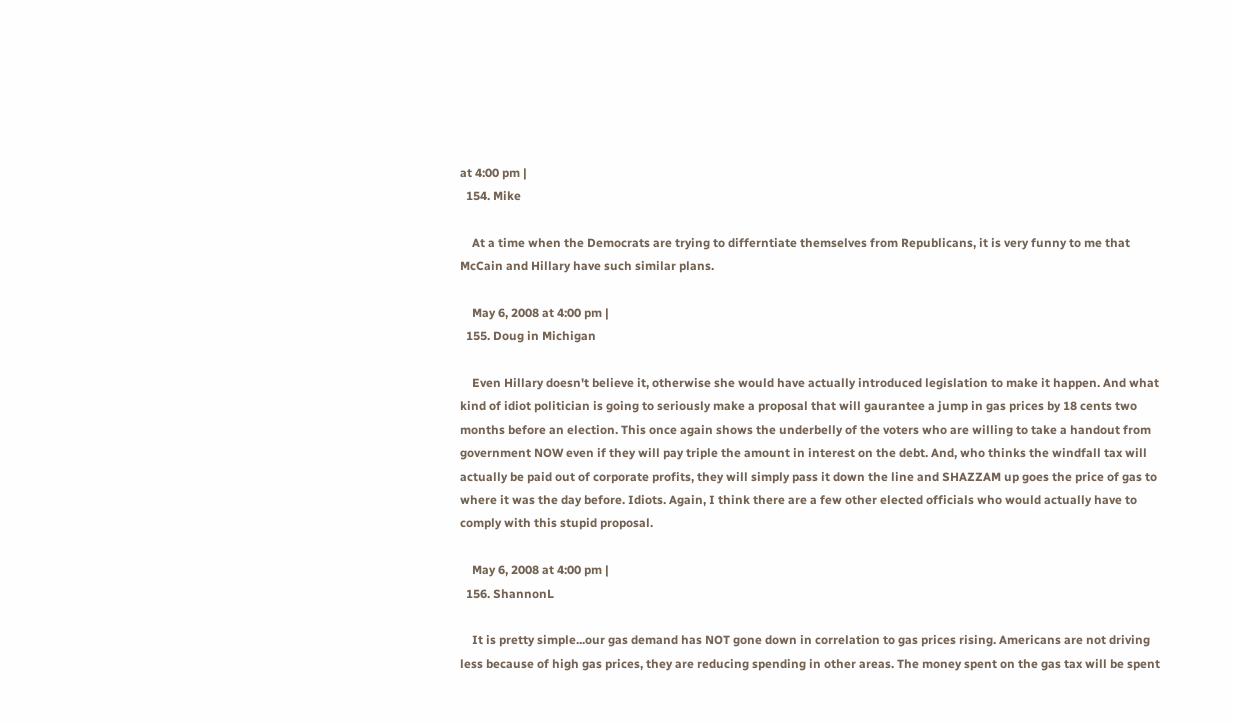at 4:00 pm |
  154. Mike

    At a time when the Democrats are trying to differntiate themselves from Republicans, it is very funny to me that McCain and Hillary have such similar plans.

    May 6, 2008 at 4:00 pm |
  155. Doug in Michigan

    Even Hillary doesn't believe it, otherwise she would have actually introduced legislation to make it happen. And what kind of idiot politician is going to seriously make a proposal that will gaurantee a jump in gas prices by 18 cents two months before an election. This once again shows the underbelly of the voters who are willing to take a handout from government NOW even if they will pay triple the amount in interest on the debt. And, who thinks the windfall tax will actually be paid out of corporate profits, they will simply pass it down the line and SHAZZAM up goes the price of gas to where it was the day before. Idiots. Again, I think there are a few other elected officials who would actually have to comply with this stupid proposal.

    May 6, 2008 at 4:00 pm |
  156. ShannonL

    It is pretty simple...our gas demand has NOT gone down in correlation to gas prices rising. Americans are not driving less because of high gas prices, they are reducing spending in other areas. The money spent on the gas tax will be spent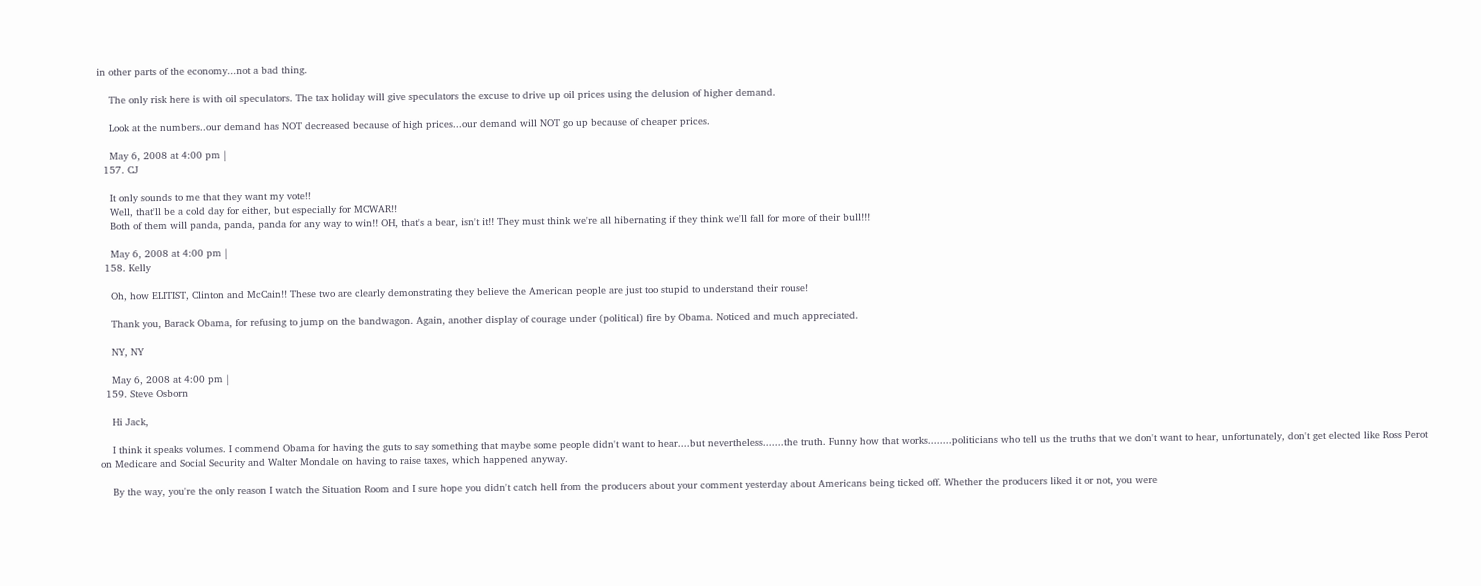in other parts of the economy...not a bad thing.

    The only risk here is with oil speculators. The tax holiday will give speculators the excuse to drive up oil prices using the delusion of higher demand.

    Look at the numbers..our demand has NOT decreased because of high prices...our demand will NOT go up because of cheaper prices.

    May 6, 2008 at 4:00 pm |
  157. CJ

    It only sounds to me that they want my vote!!
    Well, that'll be a cold day for either, but especially for MCWAR!!
    Both of them will panda, panda, panda for any way to win!! OH, that's a bear, isn't it!! They must think we're all hibernating if they think we'll fall for more of their bull!!!

    May 6, 2008 at 4:00 pm |
  158. Kelly

    Oh, how ELITIST, Clinton and McCain!! These two are clearly demonstrating they believe the American people are just too stupid to understand their rouse!

    Thank you, Barack Obama, for refusing to jump on the bandwagon. Again, another display of courage under (political) fire by Obama. Noticed and much appreciated.

    NY, NY

    May 6, 2008 at 4:00 pm |
  159. Steve Osborn

    Hi Jack,

    I think it speaks volumes. I commend Obama for having the guts to say something that maybe some people didn't want to hear....but nevertheless.......the truth. Funny how that works........politicians who tell us the truths that we don't want to hear, unfortunately, don't get elected like Ross Perot on Medicare and Social Security and Walter Mondale on having to raise taxes, which happened anyway.

    By the way, you're the only reason I watch the Situation Room and I sure hope you didn't catch hell from the producers about your comment yesterday about Americans being ticked off. Whether the producers liked it or not, you were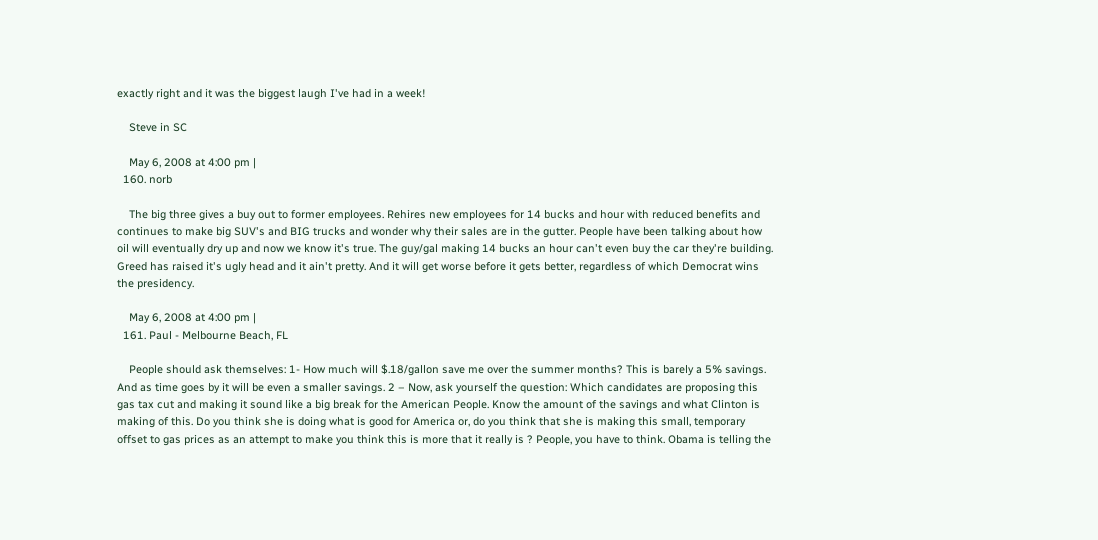exactly right and it was the biggest laugh I've had in a week!

    Steve in SC

    May 6, 2008 at 4:00 pm |
  160. norb

    The big three gives a buy out to former employees. Rehires new employees for 14 bucks and hour with reduced benefits and continues to make big SUV's and BIG trucks and wonder why their sales are in the gutter. People have been talking about how oil will eventually dry up and now we know it's true. The guy/gal making 14 bucks an hour can't even buy the car they're building. Greed has raised it's ugly head and it ain't pretty. And it will get worse before it gets better, regardless of which Democrat wins the presidency.

    May 6, 2008 at 4:00 pm |
  161. Paul - Melbourne Beach, FL

    People should ask themselves: 1- How much will $.18/gallon save me over the summer months? This is barely a 5% savings. And as time goes by it will be even a smaller savings. 2 – Now, ask yourself the question: Which candidates are proposing this gas tax cut and making it sound like a big break for the American People. Know the amount of the savings and what Clinton is making of this. Do you think she is doing what is good for America or, do you think that she is making this small, temporary offset to gas prices as an attempt to make you think this is more that it really is ? People, you have to think. Obama is telling the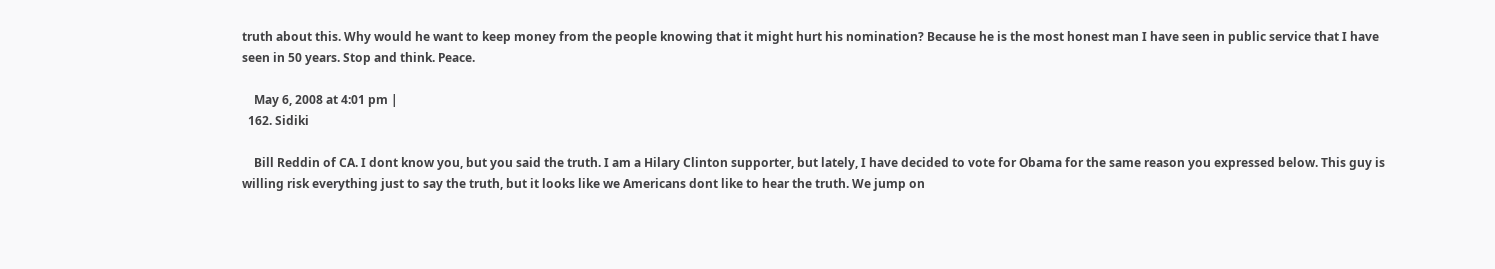truth about this. Why would he want to keep money from the people knowing that it might hurt his nomination? Because he is the most honest man I have seen in public service that I have seen in 50 years. Stop and think. Peace.

    May 6, 2008 at 4:01 pm |
  162. Sidiki

    Bill Reddin of CA. I dont know you, but you said the truth. I am a Hilary Clinton supporter, but lately, I have decided to vote for Obama for the same reason you expressed below. This guy is willing risk everything just to say the truth, but it looks like we Americans dont like to hear the truth. We jump on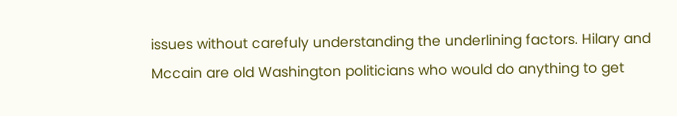issues without carefuly understanding the underlining factors. Hilary and Mccain are old Washington politicians who would do anything to get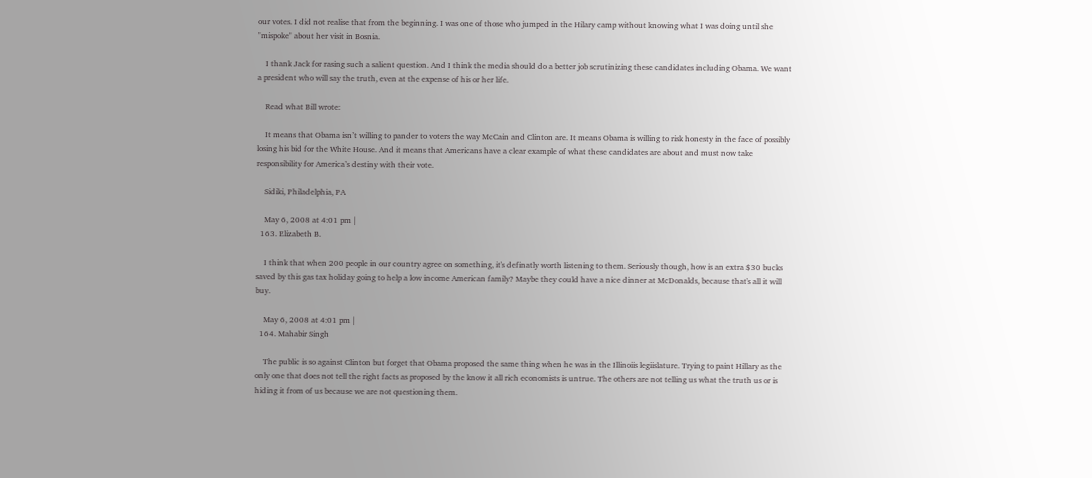our votes. I did not realise that from the beginning. I was one of those who jumped in the Hilary camp without knowing what I was doing until she "mispoke" about her visit in Bosnia.

    I thank Jack for rasing such a salient question. And I think the media should do a better job scrutinizing these candidates including Obama. We want a president who will say the truth, even at the expense of his or her life.

    Read what Bill wrote:

    It means that Obama isn’t willing to pander to voters the way McCain and Clinton are. It means Obama is willing to risk honesty in the face of possibly losing his bid for the White House. And it means that Americans have a clear example of what these candidates are about and must now take responsibility for America’s destiny with their vote.

    Sidiki, Philadelphia, PA

    May 6, 2008 at 4:01 pm |
  163. Elizabeth B.

    I think that when 200 people in our country agree on something, it's definatly worth listening to them. Seriously though, how is an extra $30 bucks saved by this gas tax holiday going to help a low income American family? Maybe they could have a nice dinner at McDonalds, because that's all it will buy.

    May 6, 2008 at 4:01 pm |
  164. Mahabir Singh

    The public is so against Clinton but forget that Obama proposed the same thing when he was in the Illinoiis legiislature. Trying to paint Hillary as the only one that does not tell the right facts as proposed by the know it all rich economists is untrue. The others are not telling us what the truth us or is hiding it from of us because we are not questioning them.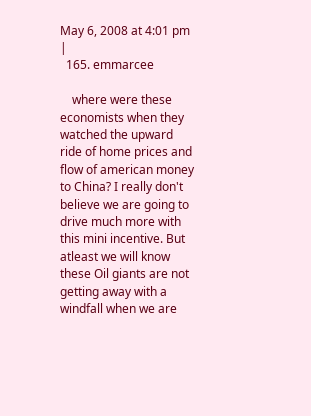May 6, 2008 at 4:01 pm |
  165. emmarcee

    where were these economists when they watched the upward ride of home prices and flow of american money to China? I really don't believe we are going to drive much more with this mini incentive. But atleast we will know these Oil giants are not getting away with a windfall when we are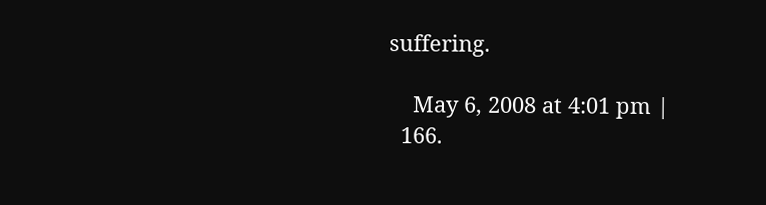suffering.

    May 6, 2008 at 4:01 pm |
  166.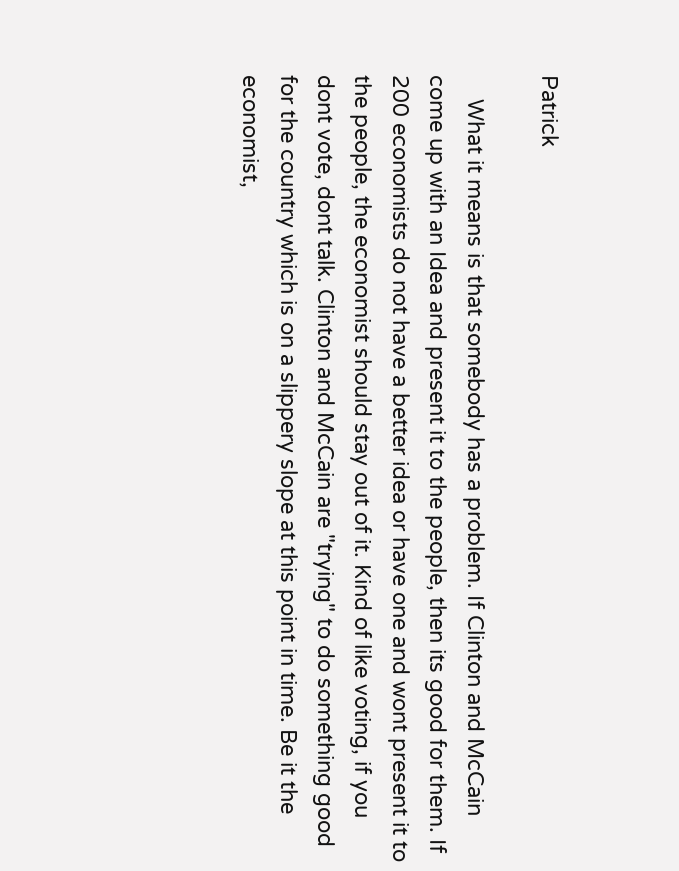Patrick

    What it means is that somebody has a problem. If Clinton and McCain come up with an Idea and present it to the people, then its good for them. If 200 economists do not have a better idea or have one and wont present it to the people, the economist should stay out of it. Kind of like voting, if you dont vote, dont talk. Clinton and McCain are "trying" to do something good for the country which is on a slippery slope at this point in time. Be it the economist,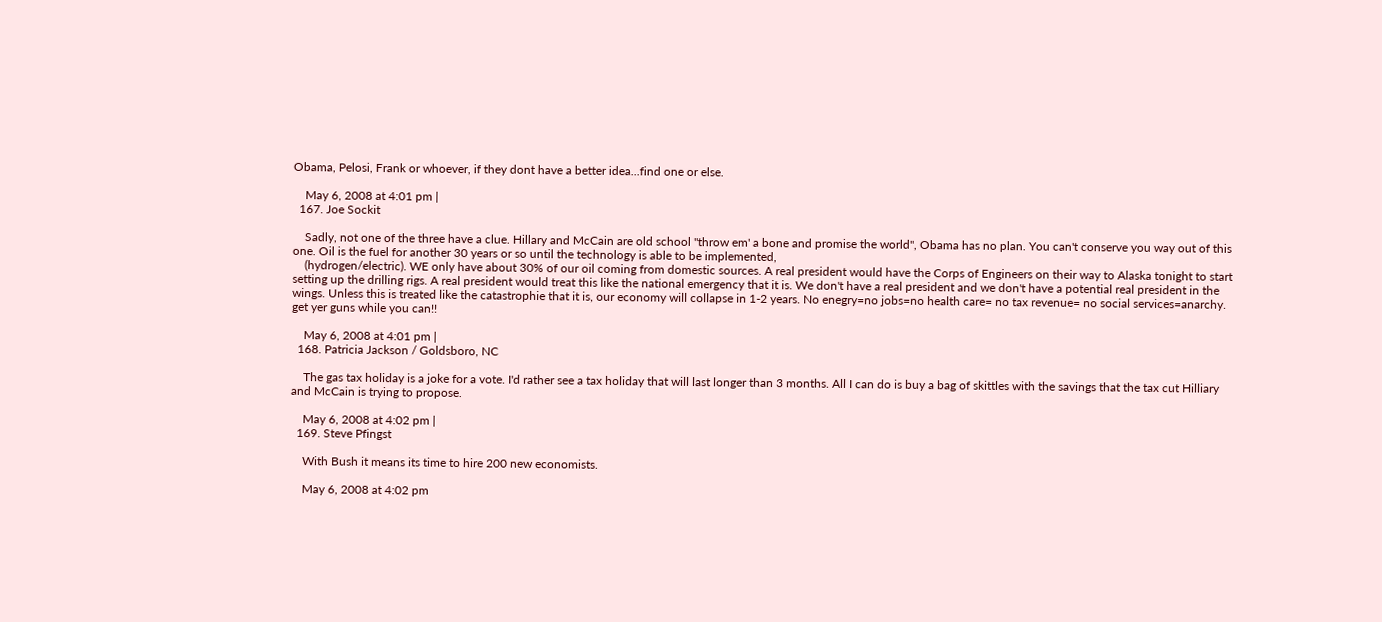Obama, Pelosi, Frank or whoever, if they dont have a better idea...find one or else.

    May 6, 2008 at 4:01 pm |
  167. Joe Sockit

    Sadly, not one of the three have a clue. Hillary and McCain are old school "throw em' a bone and promise the world", Obama has no plan. You can't conserve you way out of this one. Oil is the fuel for another 30 years or so until the technology is able to be implemented,
    (hydrogen/electric). WE only have about 30% of our oil coming from domestic sources. A real president would have the Corps of Engineers on their way to Alaska tonight to start setting up the drilling rigs. A real president would treat this like the national emergency that it is. We don't have a real president and we don't have a potential real president in the wings. Unless this is treated like the catastrophie that it is, our economy will collapse in 1-2 years. No enegry=no jobs=no health care= no tax revenue= no social services=anarchy. get yer guns while you can!!

    May 6, 2008 at 4:01 pm |
  168. Patricia Jackson / Goldsboro, NC

    The gas tax holiday is a joke for a vote. I'd rather see a tax holiday that will last longer than 3 months. All I can do is buy a bag of skittles with the savings that the tax cut Hilliary and McCain is trying to propose.

    May 6, 2008 at 4:02 pm |
  169. Steve Pfingst

    With Bush it means its time to hire 200 new economists.

    May 6, 2008 at 4:02 pm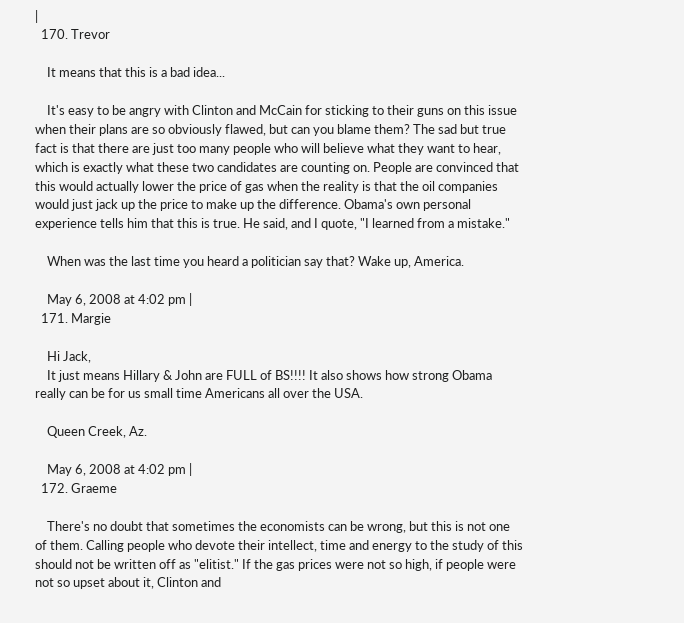|
  170. Trevor

    It means that this is a bad idea...

    It's easy to be angry with Clinton and McCain for sticking to their guns on this issue when their plans are so obviously flawed, but can you blame them? The sad but true fact is that there are just too many people who will believe what they want to hear, which is exactly what these two candidates are counting on. People are convinced that this would actually lower the price of gas when the reality is that the oil companies would just jack up the price to make up the difference. Obama's own personal experience tells him that this is true. He said, and I quote, "I learned from a mistake."

    When was the last time you heard a politician say that? Wake up, America.

    May 6, 2008 at 4:02 pm |
  171. Margie

    Hi Jack,
    It just means Hillary & John are FULL of BS!!!! It also shows how strong Obama really can be for us small time Americans all over the USA.

    Queen Creek, Az.

    May 6, 2008 at 4:02 pm |
  172. Graeme

    There's no doubt that sometimes the economists can be wrong, but this is not one of them. Calling people who devote their intellect, time and energy to the study of this should not be written off as "elitist." If the gas prices were not so high, if people were not so upset about it, Clinton and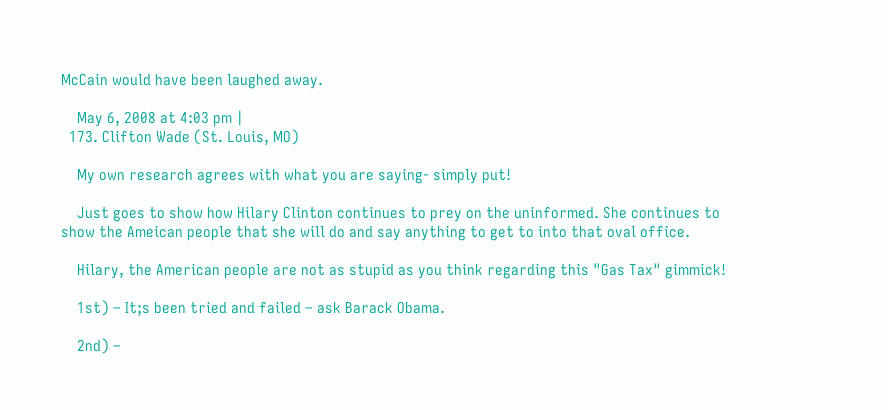McCain would have been laughed away.

    May 6, 2008 at 4:03 pm |
  173. Clifton Wade (St. Louis, MO)

    My own research agrees with what you are saying- simply put!

    Just goes to show how Hilary Clinton continues to prey on the uninformed. She continues to show the Ameican people that she will do and say anything to get to into that oval office.

    Hilary, the American people are not as stupid as you think regarding this "Gas Tax" gimmick!

    1st) – It;s been tried and failed – ask Barack Obama.

    2nd) –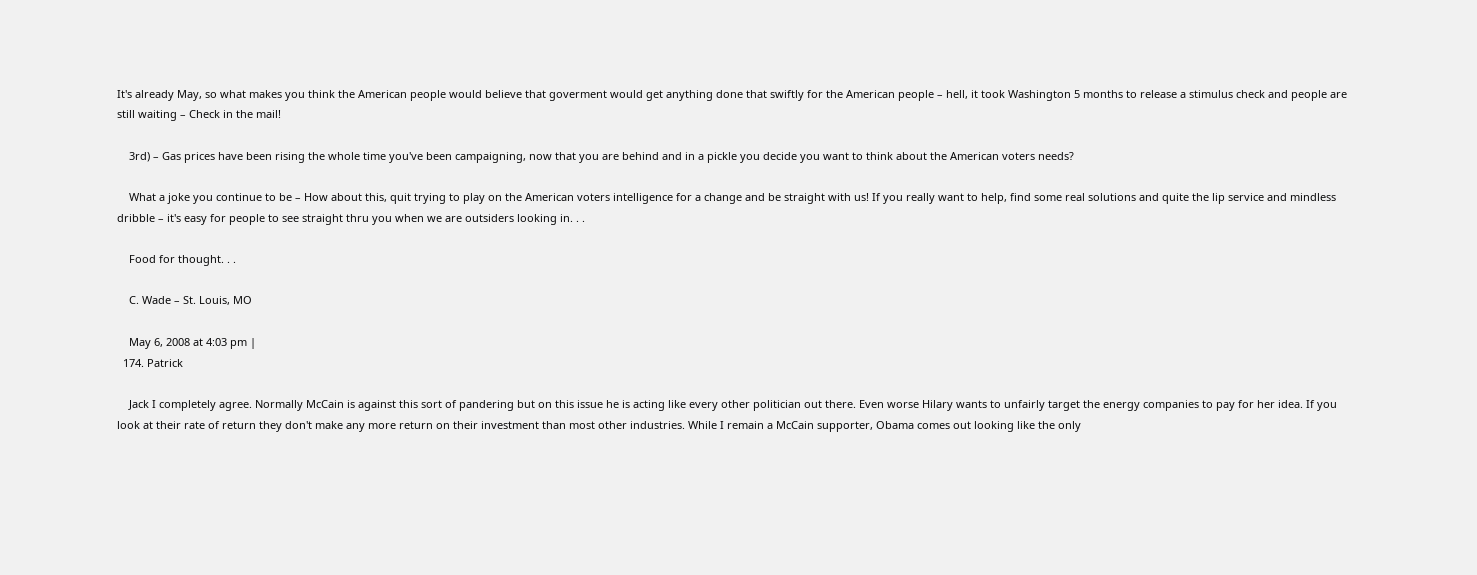It's already May, so what makes you think the American people would believe that goverment would get anything done that swiftly for the American people – hell, it took Washington 5 months to release a stimulus check and people are still waiting – Check in the mail!

    3rd) – Gas prices have been rising the whole time you've been campaigning, now that you are behind and in a pickle you decide you want to think about the American voters needs?

    What a joke you continue to be – How about this, quit trying to play on the American voters intelligence for a change and be straight with us! If you really want to help, find some real solutions and quite the lip service and mindless dribble – it's easy for people to see straight thru you when we are outsiders looking in. . .

    Food for thought. . .

    C. Wade – St. Louis, MO

    May 6, 2008 at 4:03 pm |
  174. Patrick

    Jack I completely agree. Normally McCain is against this sort of pandering but on this issue he is acting like every other politician out there. Even worse Hilary wants to unfairly target the energy companies to pay for her idea. If you look at their rate of return they don't make any more return on their investment than most other industries. While I remain a McCain supporter, Obama comes out looking like the only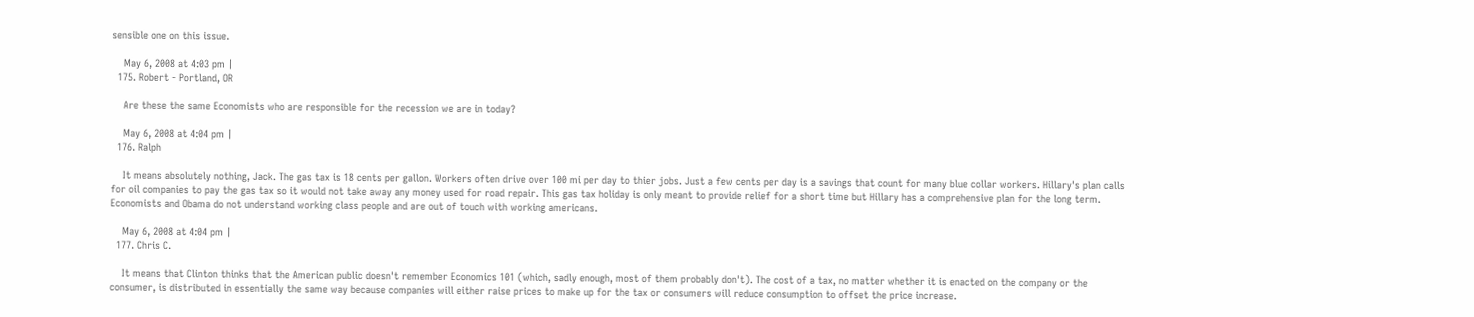sensible one on this issue.

    May 6, 2008 at 4:03 pm |
  175. Robert - Portland, OR

    Are these the same Economists who are responsible for the recession we are in today?

    May 6, 2008 at 4:04 pm |
  176. Ralph

    It means absolutely nothing, Jack. The gas tax is 18 cents per gallon. Workers often drive over 100 mi per day to thier jobs. Just a few cents per day is a savings that count for many blue collar workers. Hillary's plan calls for oil companies to pay the gas tax so it would not take away any money used for road repair. This gas tax holiday is only meant to provide relief for a short time but Hillary has a comprehensive plan for the long term. Economists and Obama do not understand working class people and are out of touch with working americans.

    May 6, 2008 at 4:04 pm |
  177. Chris C.

    It means that Clinton thinks that the American public doesn't remember Economics 101 (which, sadly enough, most of them probably don't). The cost of a tax, no matter whether it is enacted on the company or the consumer, is distributed in essentially the same way because companies will either raise prices to make up for the tax or consumers will reduce consumption to offset the price increase.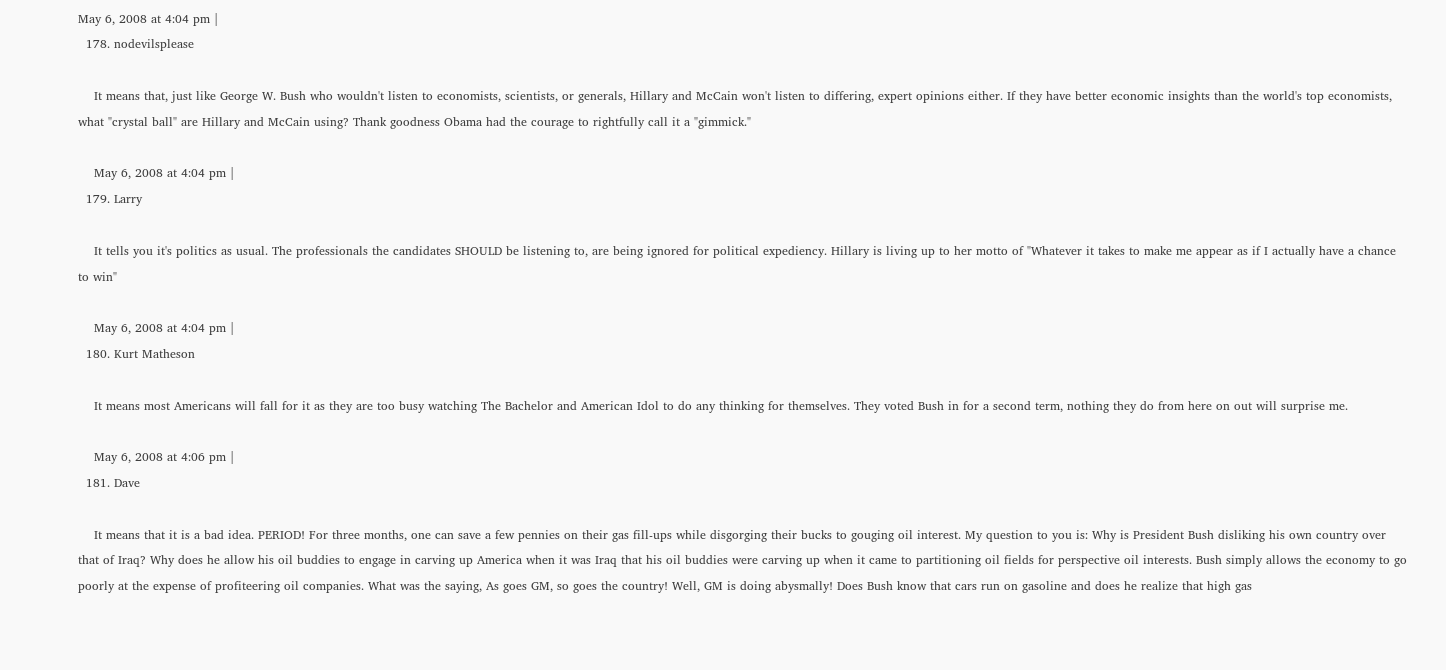May 6, 2008 at 4:04 pm |
  178. nodevilsplease

    It means that, just like George W. Bush who wouldn't listen to economists, scientists, or generals, Hillary and McCain won't listen to differing, expert opinions either. If they have better economic insights than the world's top economists, what "crystal ball" are Hillary and McCain using? Thank goodness Obama had the courage to rightfully call it a "gimmick."

    May 6, 2008 at 4:04 pm |
  179. Larry

    It tells you it's politics as usual. The professionals the candidates SHOULD be listening to, are being ignored for political expediency. Hillary is living up to her motto of "Whatever it takes to make me appear as if I actually have a chance to win"

    May 6, 2008 at 4:04 pm |
  180. Kurt Matheson

    It means most Americans will fall for it as they are too busy watching The Bachelor and American Idol to do any thinking for themselves. They voted Bush in for a second term, nothing they do from here on out will surprise me.

    May 6, 2008 at 4:06 pm |
  181. Dave

    It means that it is a bad idea. PERIOD! For three months, one can save a few pennies on their gas fill-ups while disgorging their bucks to gouging oil interest. My question to you is: Why is President Bush disliking his own country over that of Iraq? Why does he allow his oil buddies to engage in carving up America when it was Iraq that his oil buddies were carving up when it came to partitioning oil fields for perspective oil interests. Bush simply allows the economy to go poorly at the expense of profiteering oil companies. What was the saying, As goes GM, so goes the country! Well, GM is doing abysmally! Does Bush know that cars run on gasoline and does he realize that high gas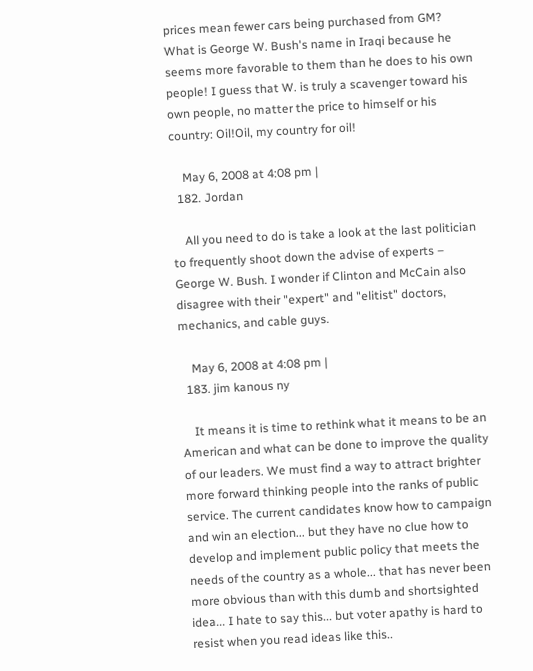prices mean fewer cars being purchased from GM? What is George W. Bush's name in Iraqi because he seems more favorable to them than he does to his own people! I guess that W. is truly a scavenger toward his own people, no matter the price to himself or his country: Oil!Oil, my country for oil!

    May 6, 2008 at 4:08 pm |
  182. Jordan

    All you need to do is take a look at the last politician to frequently shoot down the advise of experts – George W. Bush. I wonder if Clinton and McCain also disagree with their "expert" and "elitist" doctors, mechanics, and cable guys.

    May 6, 2008 at 4:08 pm |
  183. jim kanous ny

    It means it is time to rethink what it means to be an American and what can be done to improve the quality of our leaders. We must find a way to attract brighter more forward thinking people into the ranks of public service. The current candidates know how to campaign and win an election... but they have no clue how to develop and implement public policy that meets the needs of the country as a whole... that has never been more obvious than with this dumb and shortsighted idea... I hate to say this... but voter apathy is hard to resist when you read ideas like this..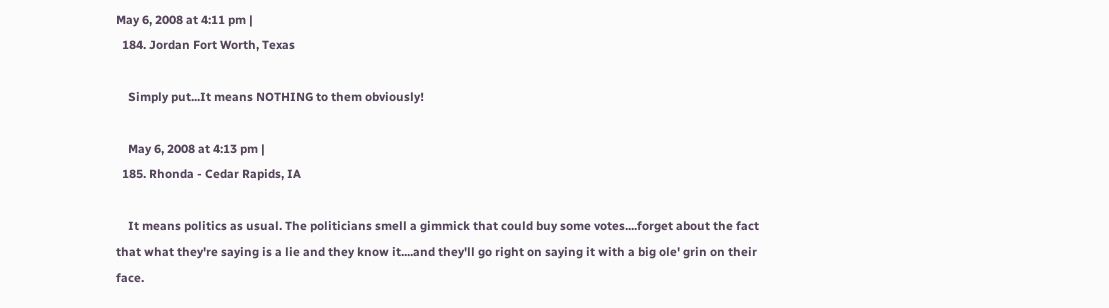May 6, 2008 at 4:11 pm |
  184. Jordan Fort Worth, Texas

    Simply put...It means NOTHING to them obviously!

    May 6, 2008 at 4:13 pm |
  185. Rhonda - Cedar Rapids, IA

    It means politics as usual. The politicians smell a gimmick that could buy some votes....forget about the fact that what they're saying is a lie and they know it....and they'll go right on saying it with a big ole' grin on their face.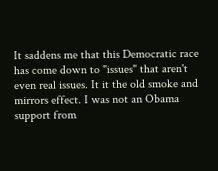It saddens me that this Democratic race has come down to "issues" that aren't even real issues. It it the old smoke and mirrors effect. I was not an Obama support from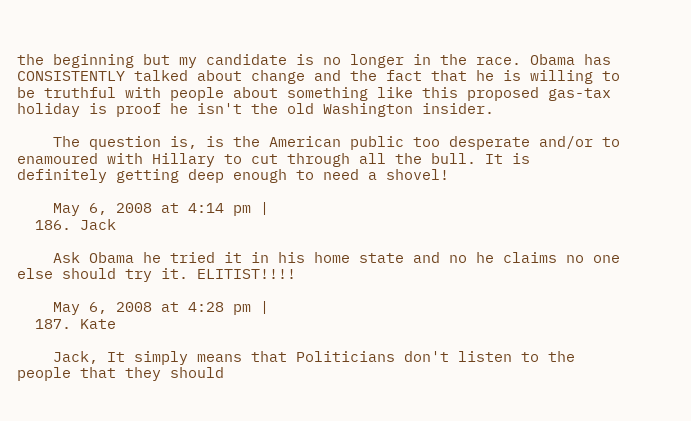the beginning but my candidate is no longer in the race. Obama has CONSISTENTLY talked about change and the fact that he is willing to be truthful with people about something like this proposed gas-tax holiday is proof he isn't the old Washington insider.

    The question is, is the American public too desperate and/or to enamoured with Hillary to cut through all the bull. It is definitely getting deep enough to need a shovel!

    May 6, 2008 at 4:14 pm |
  186. Jack

    Ask Obama he tried it in his home state and no he claims no one else should try it. ELITIST!!!!

    May 6, 2008 at 4:28 pm |
  187. Kate

    Jack, It simply means that Politicians don't listen to the people that they should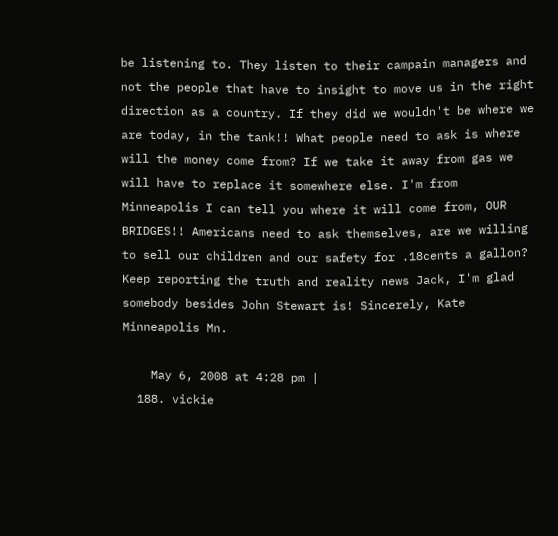be listening to. They listen to their campain managers and not the people that have to insight to move us in the right direction as a country. If they did we wouldn't be where we are today, in the tank!! What people need to ask is where will the money come from? If we take it away from gas we will have to replace it somewhere else. I'm from Minneapolis I can tell you where it will come from, OUR BRIDGES!! Americans need to ask themselves, are we willing to sell our children and our safety for .18cents a gallon? Keep reporting the truth and reality news Jack, I'm glad somebody besides John Stewart is! Sincerely, Kate Minneapolis Mn.

    May 6, 2008 at 4:28 pm |
  188. vickie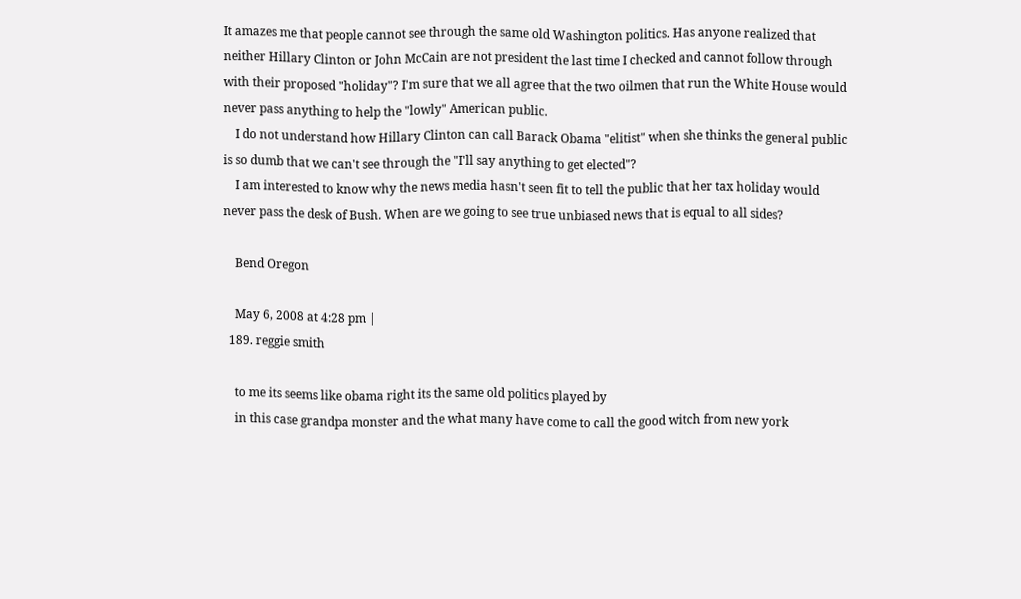It amazes me that people cannot see through the same old Washington politics. Has anyone realized that neither Hillary Clinton or John McCain are not president the last time I checked and cannot follow through with their proposed "holiday"? I'm sure that we all agree that the two oilmen that run the White House would never pass anything to help the "lowly" American public.
    I do not understand how Hillary Clinton can call Barack Obama "elitist" when she thinks the general public is so dumb that we can't see through the "I'll say anything to get elected"?
    I am interested to know why the news media hasn't seen fit to tell the public that her tax holiday would never pass the desk of Bush. When are we going to see true unbiased news that is equal to all sides?

    Bend Oregon

    May 6, 2008 at 4:28 pm |
  189. reggie smith

    to me its seems like obama right its the same old politics played by
    in this case grandpa monster and the what many have come to call the good witch from new york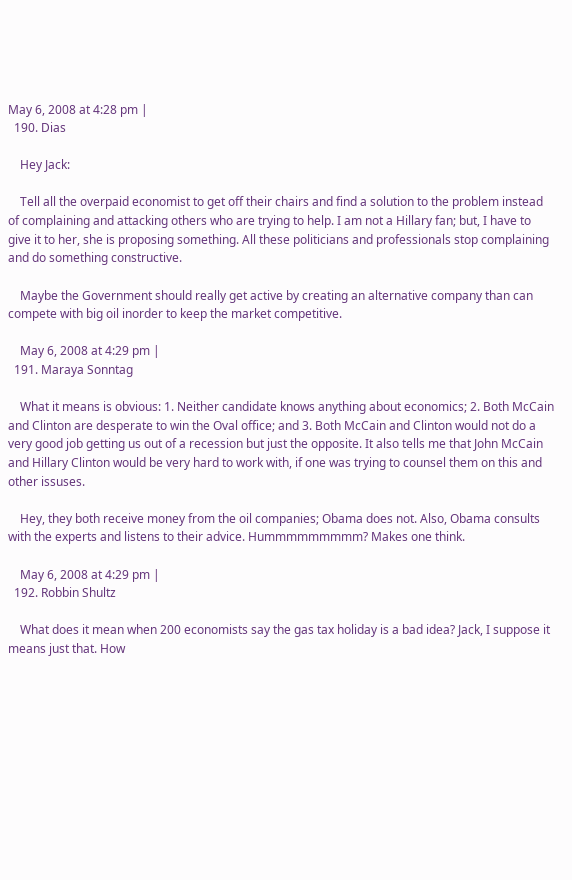May 6, 2008 at 4:28 pm |
  190. Dias

    Hey Jack:

    Tell all the overpaid economist to get off their chairs and find a solution to the problem instead of complaining and attacking others who are trying to help. I am not a Hillary fan; but, I have to give it to her, she is proposing something. All these politicians and professionals stop complaining and do something constructive.

    Maybe the Government should really get active by creating an alternative company than can compete with big oil inorder to keep the market competitive.

    May 6, 2008 at 4:29 pm |
  191. Maraya Sonntag

    What it means is obvious: 1. Neither candidate knows anything about economics; 2. Both McCain and Clinton are desperate to win the Oval office; and 3. Both McCain and Clinton would not do a very good job getting us out of a recession but just the opposite. It also tells me that John McCain and Hillary Clinton would be very hard to work with, if one was trying to counsel them on this and other issuses.

    Hey, they both receive money from the oil companies; Obama does not. Also, Obama consults with the experts and listens to their advice. Hummmmmmmmm? Makes one think.

    May 6, 2008 at 4:29 pm |
  192. Robbin Shultz

    What does it mean when 200 economists say the gas tax holiday is a bad idea? Jack, I suppose it means just that. How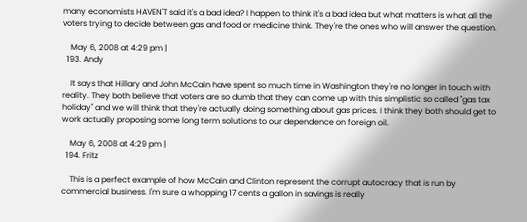many economists HAVEN'T said it's a bad idea? I happen to think it's a bad idea but what matters is what all the voters trying to decide between gas and food or medicine think. They're the ones who will answer the question.

    May 6, 2008 at 4:29 pm |
  193. Andy

    It says that Hillary and John McCain have spent so much time in Washington they're no longer in touch with reality. They both believe that voters are so dumb that they can come up with this simplistic so called "gas tax holiday" and we will think that they're actually doing something about gas prices. I think they both should get to work actually proposing some long term solutions to our dependence on foreign oil.

    May 6, 2008 at 4:29 pm |
  194. Fritz

    This is a perfect example of how McCain and Clinton represent the corrupt autocracy that is run by commercial business. I'm sure a whopping 17 cents a gallon in savings is really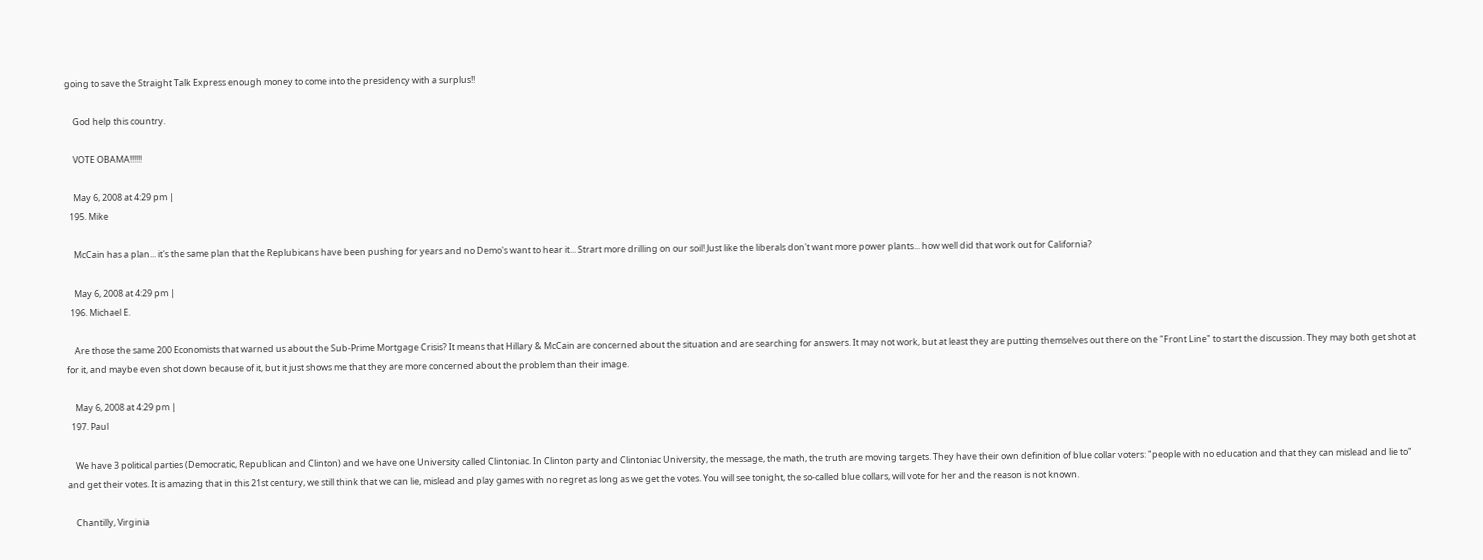going to save the Straight Talk Express enough money to come into the presidency with a surplus!!

    God help this country.

    VOTE OBAMA!!!!!!

    May 6, 2008 at 4:29 pm |
  195. Mike

    McCain has a plan... it's the same plan that the Replubicans have been pushing for years and no Demo's want to hear it... Strart more drilling on our soil! Just like the liberals don't want more power plants... how well did that work out for California?

    May 6, 2008 at 4:29 pm |
  196. Michael E.

    Are those the same 200 Economists that warned us about the Sub-Prime Mortgage Crisis? It means that Hillary & McCain are concerned about the situation and are searching for answers. It may not work, but at least they are putting themselves out there on the "Front Line" to start the discussion. They may both get shot at for it, and maybe even shot down because of it, but it just shows me that they are more concerned about the problem than their image.

    May 6, 2008 at 4:29 pm |
  197. Paul

    We have 3 political parties (Democratic, Republican and Clinton) and we have one University called Clintoniac. In Clinton party and Clintoniac University, the message, the math, the truth are moving targets. They have their own definition of blue collar voters: "people with no education and that they can mislead and lie to" and get their votes. It is amazing that in this 21st century, we still think that we can lie, mislead and play games with no regret as long as we get the votes. You will see tonight, the so-called blue collars, will vote for her and the reason is not known.

    Chantilly, Virginia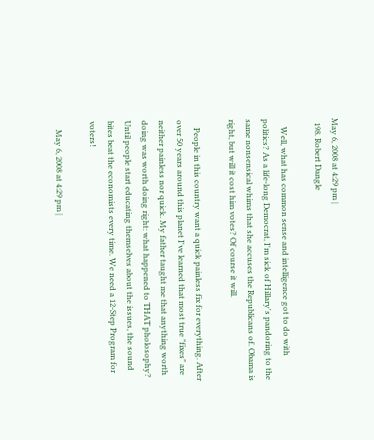May 6, 2008 at 4:29 pm |
  198. Robert Dangle

    Well, what has common sense and intelligence got to do with politics? As a life-long Democrat, I'm sick of Hillary's pandoring to the same nonsensical whims that she accuses the Republicans of. Obama is right, but will it cost him votes? Of course it will.

    People in this country want a quick painless fix for everything. After over 50 years around this planet I've learned that most true "fixes" are neither painless nor quick. My father taught me that anything worth doing was worth doing right: what happened to THAT pholosophy? Until people start educating themselves about the issues, the sound bites beat the economists every time. We need a 12-Step Program for voters!

    May 6, 2008 at 4:29 pm |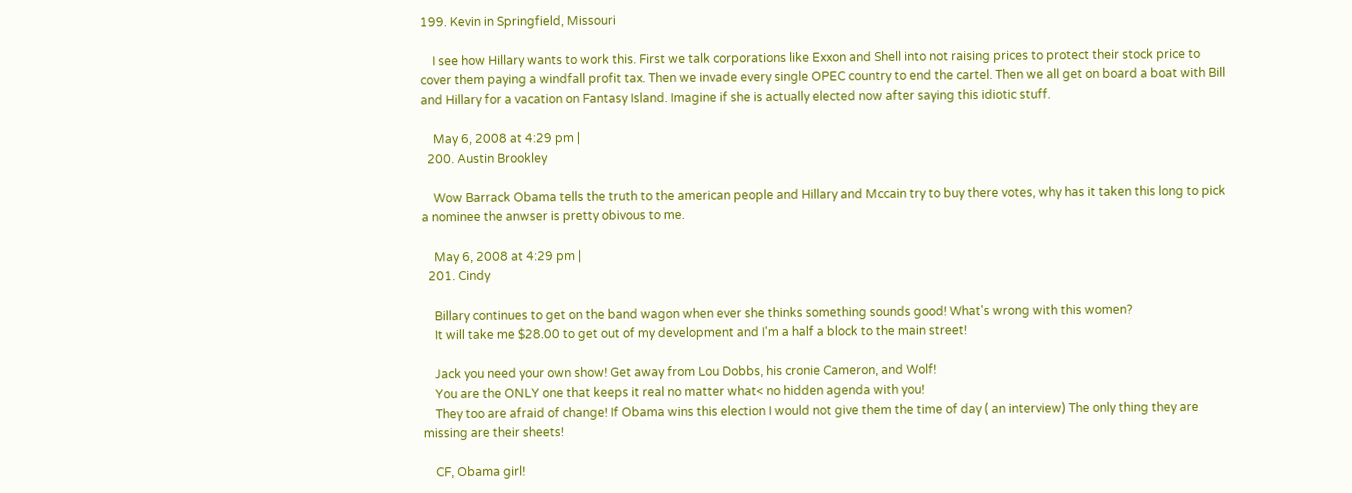199. Kevin in Springfield, Missouri

    I see how Hillary wants to work this. First we talk corporations like Exxon and Shell into not raising prices to protect their stock price to cover them paying a windfall profit tax. Then we invade every single OPEC country to end the cartel. Then we all get on board a boat with Bill and Hillary for a vacation on Fantasy Island. Imagine if she is actually elected now after saying this idiotic stuff.

    May 6, 2008 at 4:29 pm |
  200. Austin Brookley

    Wow Barrack Obama tells the truth to the american people and Hillary and Mccain try to buy there votes, why has it taken this long to pick a nominee the anwser is pretty obivous to me.

    May 6, 2008 at 4:29 pm |
  201. Cindy

    Billary continues to get on the band wagon when ever she thinks something sounds good! What's wrong with this women?
    It will take me $28.00 to get out of my development and I'm a half a block to the main street!

    Jack you need your own show! Get away from Lou Dobbs, his cronie Cameron, and Wolf!
    You are the ONLY one that keeps it real no matter what< no hidden agenda with you!
    They too are afraid of change! If Obama wins this election I would not give them the time of day ( an interview) The only thing they are missing are their sheets!

    CF, Obama girl!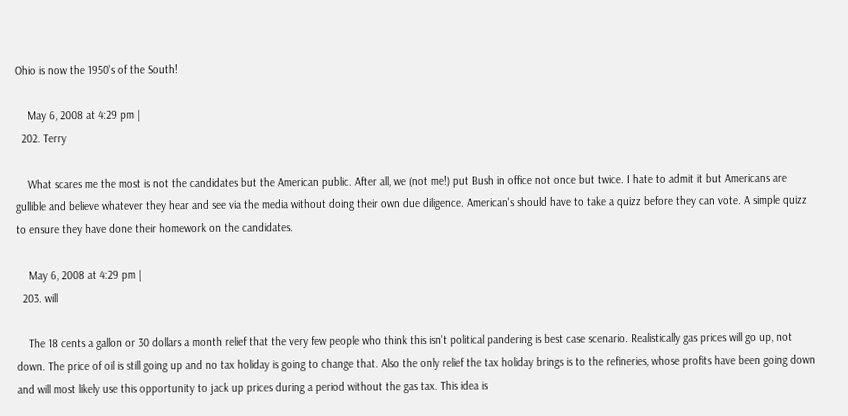Ohio is now the 1950's of the South!

    May 6, 2008 at 4:29 pm |
  202. Terry

    What scares me the most is not the candidates but the American public. After all, we (not me!) put Bush in office not once but twice. I hate to admit it but Americans are gullible and believe whatever they hear and see via the media without doing their own due diligence. American's should have to take a quizz before they can vote. A simple quizz to ensure they have done their homework on the candidates.

    May 6, 2008 at 4:29 pm |
  203. will

    The 18 cents a gallon or 30 dollars a month relief that the very few people who think this isn't political pandering is best case scenario. Realistically gas prices will go up, not down. The price of oil is still going up and no tax holiday is going to change that. Also the only relief the tax holiday brings is to the refineries, whose profits have been going down and will most likely use this opportunity to jack up prices during a period without the gas tax. This idea is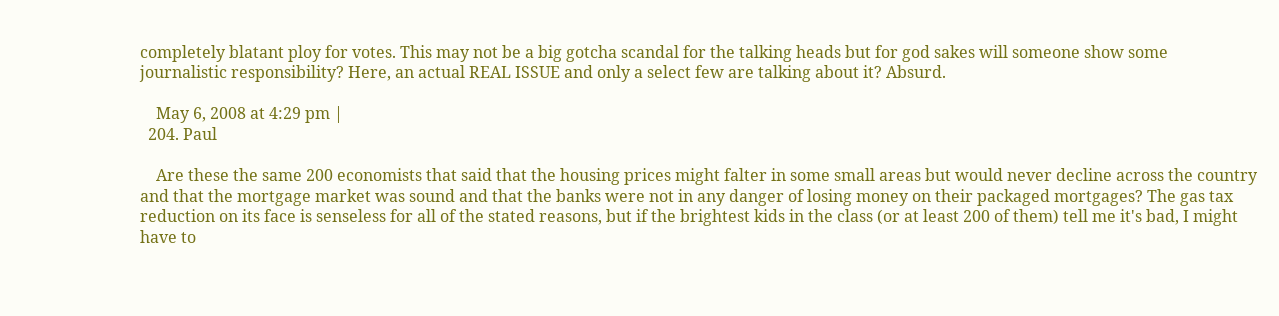completely blatant ploy for votes. This may not be a big gotcha scandal for the talking heads but for god sakes will someone show some journalistic responsibility? Here, an actual REAL ISSUE and only a select few are talking about it? Absurd.

    May 6, 2008 at 4:29 pm |
  204. Paul

    Are these the same 200 economists that said that the housing prices might falter in some small areas but would never decline across the country and that the mortgage market was sound and that the banks were not in any danger of losing money on their packaged mortgages? The gas tax reduction on its face is senseless for all of the stated reasons, but if the brightest kids in the class (or at least 200 of them) tell me it's bad, I might have to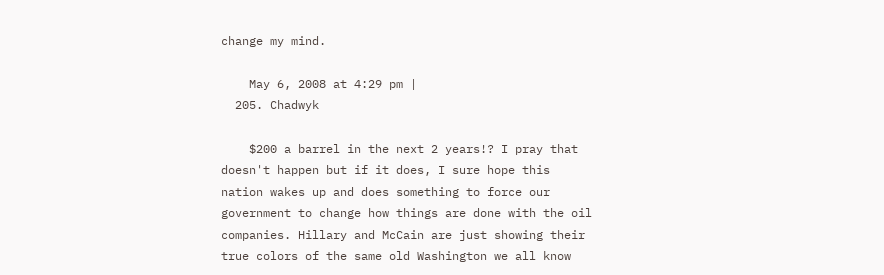change my mind.

    May 6, 2008 at 4:29 pm |
  205. Chadwyk

    $200 a barrel in the next 2 years!? I pray that doesn't happen but if it does, I sure hope this nation wakes up and does something to force our government to change how things are done with the oil companies. Hillary and McCain are just showing their true colors of the same old Washington we all know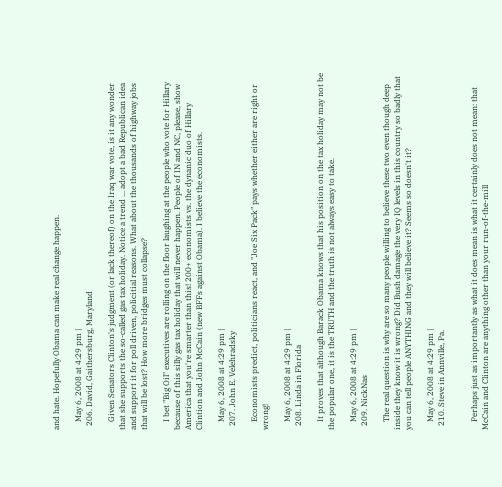and hate. Hopefully Obama can make real change happen.

    May 6, 2008 at 4:29 pm |
  206. David, Gaithersburg, Maryland

    Given Senators Clinton's judgment (or lack thereof) on the Iraq war vote, is it any wonder that she supports the so-called gas tax holiday. Notice a trend ... adopt a bad Republican idea and support it for poll driven, policitial reasons. What about the thousands of highway jobs that will be lost? How more bridges must collapse?

    I bet "Big Oil" executives are rolling on the floor laughing at the people who vote for Hillary because of this silly gas tax holiday that will never happen. People of IN and NC, please, show America that you're smarter than this! 200+ economists vs. the dynanic duo of Hillary Clintion and John McCain (new BFFs against Obama). I believe the economists.

    May 6, 2008 at 4:29 pm |
  207. John E. Velehradsky

    Economists predict, politicians react, and "Joe Six Pack" pays whether either are right or wrong!

    May 6, 2008 at 4:29 pm |
  208. Linda in Florida

    It proves that although Barack Obama knows that his position on the tax holiday may not be the popular one, it is the TRUTH and the truth is not always easy to take.

    May 6, 2008 at 4:29 pm |
  209. NickNas

    The real question is why are so many people willing to believe these two even though deep inside they know it is wrong? Did Bush damage the very IQ levels in this country so badly that you can tell people ANYTHING and they will believe it? Seems so doesn't it?

    May 6, 2008 at 4:29 pm |
  210. Steve in Annville, Pa.


    Perhaps just as importantly as what it does mean is what it certainly does not mean: that McCain and Clinton are anything other than your run-of-the-mill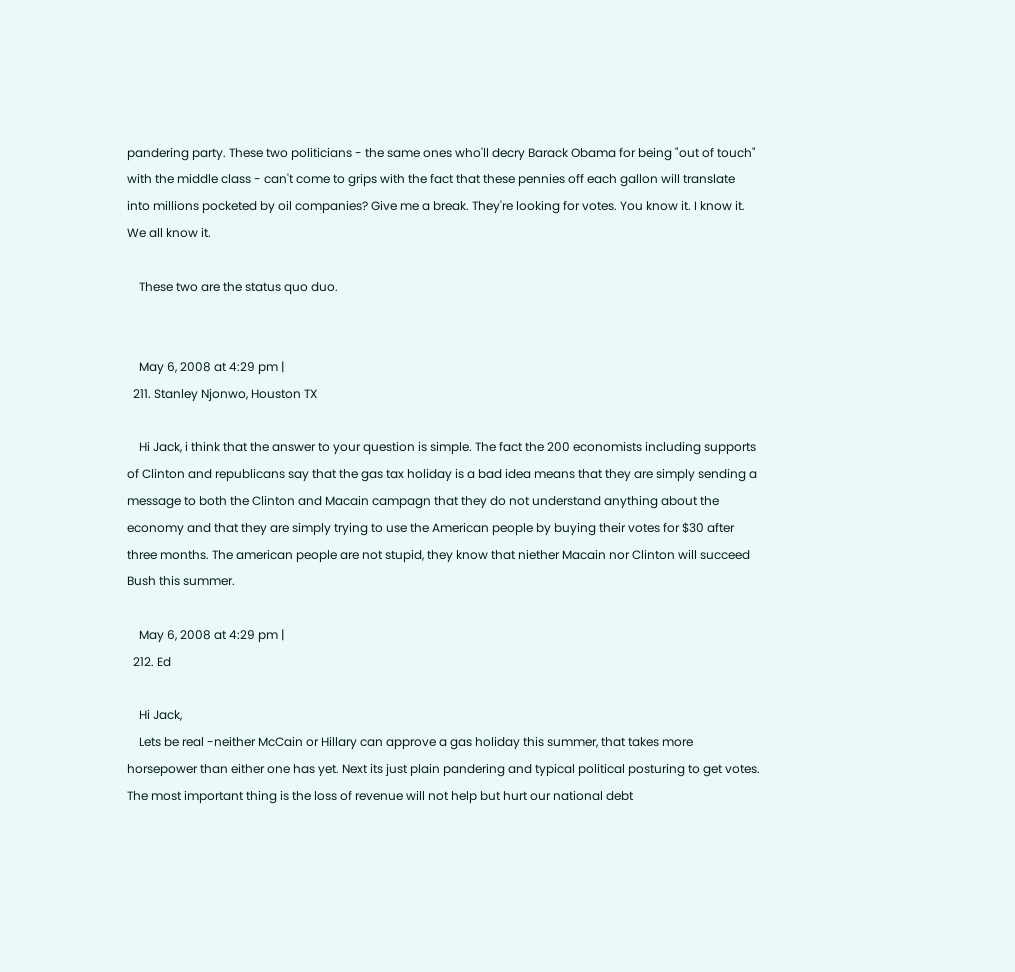pandering party. These two politicians - the same ones who'll decry Barack Obama for being "out of touch" with the middle class - can't come to grips with the fact that these pennies off each gallon will translate into millions pocketed by oil companies? Give me a break. They're looking for votes. You know it. I know it. We all know it.

    These two are the status quo duo.


    May 6, 2008 at 4:29 pm |
  211. Stanley Njonwo, Houston TX

    Hi Jack, i think that the answer to your question is simple. The fact the 200 economists including supports of Clinton and republicans say that the gas tax holiday is a bad idea means that they are simply sending a message to both the Clinton and Macain campagn that they do not understand anything about the economy and that they are simply trying to use the American people by buying their votes for $30 after three months. The american people are not stupid, they know that niether Macain nor Clinton will succeed Bush this summer.

    May 6, 2008 at 4:29 pm |
  212. Ed

    Hi Jack,
    Lets be real -neither McCain or Hillary can approve a gas holiday this summer, that takes more horsepower than either one has yet. Next its just plain pandering and typical political posturing to get votes. The most important thing is the loss of revenue will not help but hurt our national debt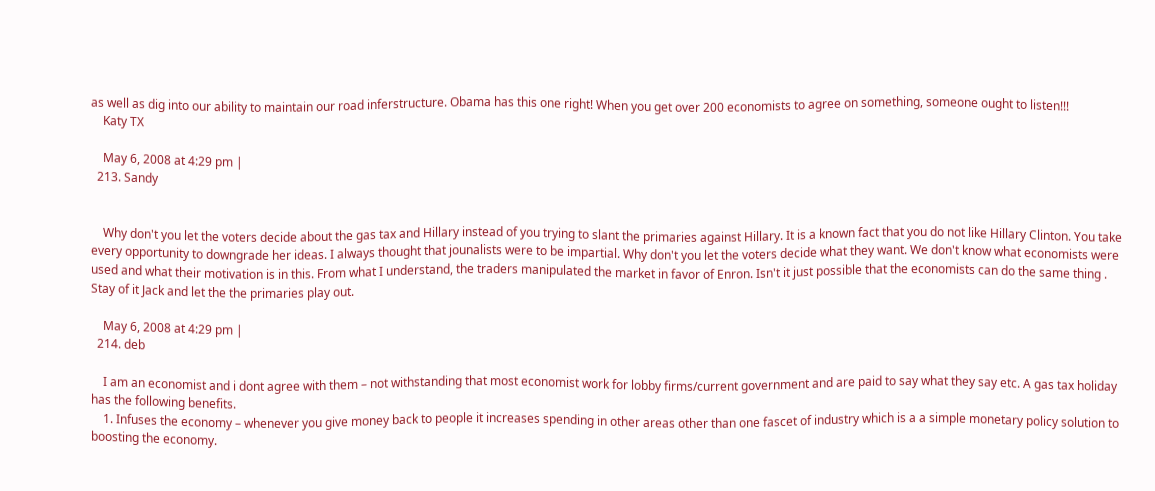as well as dig into our ability to maintain our road inferstructure. Obama has this one right! When you get over 200 economists to agree on something, someone ought to listen!!!
    Katy TX

    May 6, 2008 at 4:29 pm |
  213. Sandy


    Why don't you let the voters decide about the gas tax and Hillary instead of you trying to slant the primaries against Hillary. It is a known fact that you do not like Hillary Clinton. You take every opportunity to downgrade her ideas. I always thought that jounalists were to be impartial. Why don't you let the voters decide what they want. We don't know what economists were used and what their motivation is in this. From what I understand, the traders manipulated the market in favor of Enron. Isn't it just possible that the economists can do the same thing . Stay of it Jack and let the the primaries play out.

    May 6, 2008 at 4:29 pm |
  214. deb

    I am an economist and i dont agree with them – not withstanding that most economist work for lobby firms/current government and are paid to say what they say etc. A gas tax holiday has the following benefits.
    1. Infuses the economy – whenever you give money back to people it increases spending in other areas other than one fascet of industry which is a a simple monetary policy solution to boosting the economy.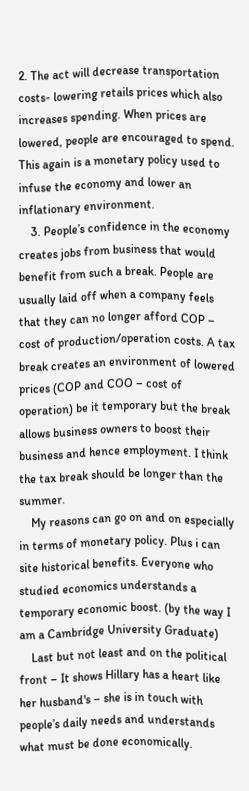2. The act will decrease transportation costs- lowering retails prices which also increases spending. When prices are lowered, people are encouraged to spend. This again is a monetary policy used to infuse the economy and lower an inflationary environment.
    3. People’s confidence in the economy creates jobs from business that would benefit from such a break. People are usually laid off when a company feels that they can no longer afford COP – cost of production/operation costs. A tax break creates an environment of lowered prices (COP and COO – cost of operation) be it temporary but the break allows business owners to boost their business and hence employment. I think the tax break should be longer than the summer.
    My reasons can go on and on especially in terms of monetary policy. Plus i can site historical benefits. Everyone who studied economics understands a temporary economic boost. (by the way I am a Cambridge University Graduate)
    Last but not least and on the political front – It shows Hillary has a heart like her husband's – she is in touch with people’s daily needs and understands what must be done economically.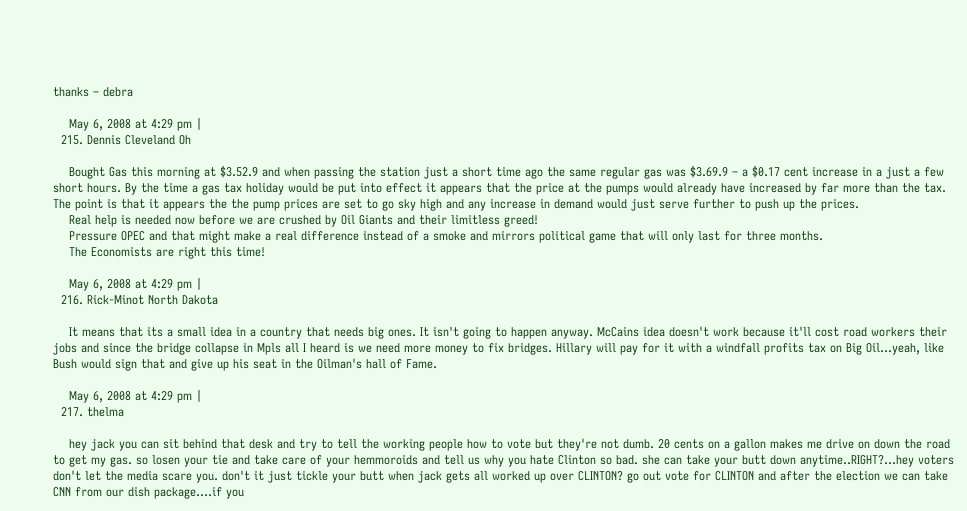thanks – debra

    May 6, 2008 at 4:29 pm |
  215. Dennis Cleveland Oh

    Bought Gas this morning at $3.52.9 and when passing the station just a short time ago the same regular gas was $3.69.9 – a $0.17 cent increase in a just a few short hours. By the time a gas tax holiday would be put into effect it appears that the price at the pumps would already have increased by far more than the tax. The point is that it appears the the pump prices are set to go sky high and any increase in demand would just serve further to push up the prices.
    Real help is needed now before we are crushed by Oil Giants and their limitless greed!
    Pressure OPEC and that might make a real difference instead of a smoke and mirrors political game that will only last for three months.
    The Economists are right this time!

    May 6, 2008 at 4:29 pm |
  216. Rick-Minot North Dakota

    It means that its a small idea in a country that needs big ones. It isn't going to happen anyway. McCains idea doesn't work because it'll cost road workers their jobs and since the bridge collapse in Mpls all I heard is we need more money to fix bridges. Hillary will pay for it with a windfall profits tax on Big Oil...yeah, like Bush would sign that and give up his seat in the Oilman's hall of Fame.

    May 6, 2008 at 4:29 pm |
  217. thelma

    hey jack you can sit behind that desk and try to tell the working people how to vote but they're not dumb. 20 cents on a gallon makes me drive on down the road to get my gas. so losen your tie and take care of your hemmoroids and tell us why you hate Clinton so bad. she can take your butt down anytime..RIGHT?...hey voters don't let the media scare you. don't it just tickle your butt when jack gets all worked up over CLINTON? go out vote for CLINTON and after the election we can take CNN from our dish package....if you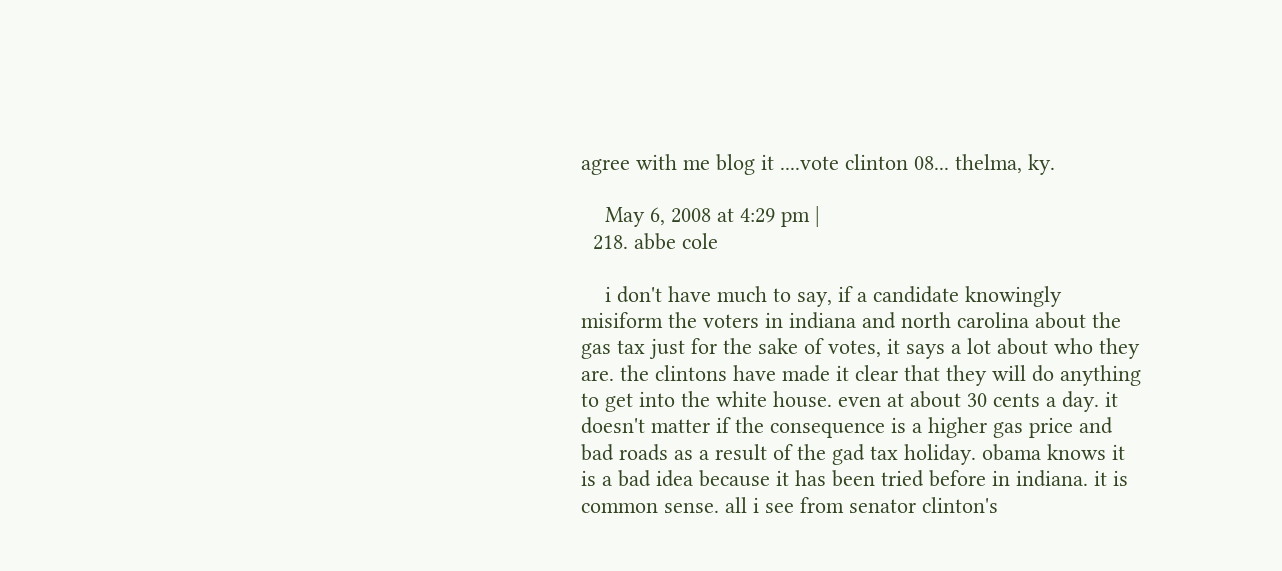agree with me blog it ....vote clinton 08... thelma, ky.

    May 6, 2008 at 4:29 pm |
  218. abbe cole

    i don't have much to say, if a candidate knowingly misiform the voters in indiana and north carolina about the gas tax just for the sake of votes, it says a lot about who they are. the clintons have made it clear that they will do anything to get into the white house. even at about 30 cents a day. it doesn't matter if the consequence is a higher gas price and bad roads as a result of the gad tax holiday. obama knows it is a bad idea because it has been tried before in indiana. it is common sense. all i see from senator clinton's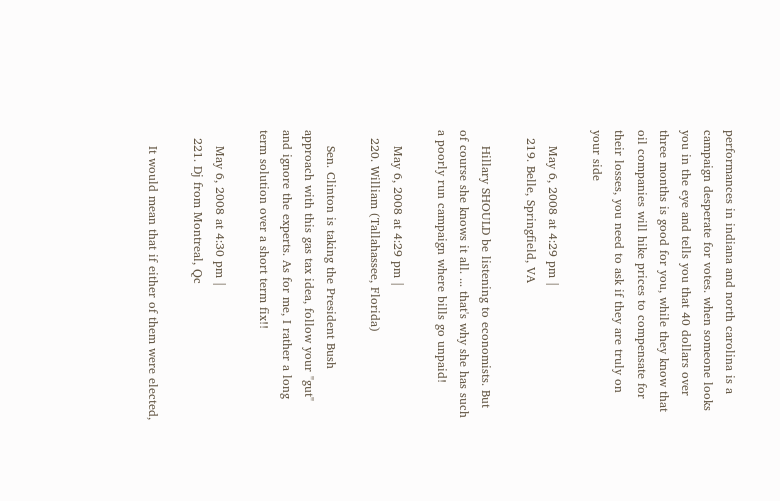performances in indiana and north carolina is a campaign desperate for votes. when someone looks you in the eye and tells you that 40 dollars over three months is good for you, while they know that oil companies will hike prices to compensate for their losses, you need to ask if they are truly on your side

    May 6, 2008 at 4:29 pm |
  219. Belle, Springfield, VA

    Hillary SHOULD be listening to economists. But of course she knows it all. ... that's why she has such a poorly run campaign where bills go unpaid!

    May 6, 2008 at 4:29 pm |
  220. William (Tallahassee, Florida)

    Sen. Clinton is taking the President Bush approach with this gas tax idea, follow your "gut" and ignore the experts. As for me, I rather a long term solution over a short term fix!!

    May 6, 2008 at 4:30 pm |
  221. Dj from Montreal, Qc

    It would mean that if either of them were elected,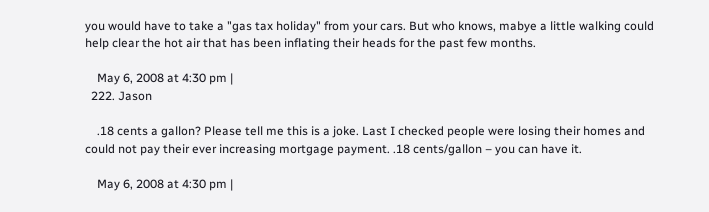you would have to take a "gas tax holiday" from your cars. But who knows, mabye a little walking could help clear the hot air that has been inflating their heads for the past few months.

    May 6, 2008 at 4:30 pm |
  222. Jason

    .18 cents a gallon? Please tell me this is a joke. Last I checked people were losing their homes and could not pay their ever increasing mortgage payment. .18 cents/gallon – you can have it.

    May 6, 2008 at 4:30 pm |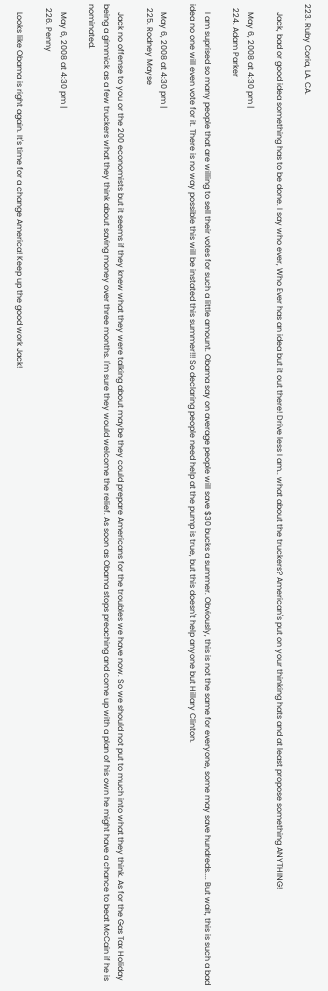223. Ruby Coria, LA. CA.

    Jack, bad or good idea something has to be done. I say who ever, Who Ever has an idea but it out there! Drive less I am.. what about the truckers? American's put on your thinking hats and at least propose something ANYTHING!

    May 6, 2008 at 4:30 pm |
  224. Adam Parker

    I am suprised so many people that are willing to sell their votes for such a little amount. Obama say on average people will save $30 bucks a summer. Obviously, this is not the same for everyone, some may save hundreds.... But wait, this is such a bad idea no one will even vote for it. There is no way possible this will be instated this summer!!! So declaring people need help at the pump is true, but this doesn't help anyone but Hillary Clinton.

    May 6, 2008 at 4:30 pm |
  225. Rodney Mayse

    Jack no offense to you or the 200 economists but it seems if they knew what they were talking about maybe they could prepare Americans for the troubles we have now. So we should not put to much into what they think. As for the Gas Tax Holiday being a gimmick as a few truckers what they think about saving money over three months. I'm sure they would welcome the relief. As soon as Obama stops preaching and come up with a plan of his own he might have a chance to beat McCain if he is nominated.

    May 6, 2008 at 4:30 pm |
  226. Penny

    Looks like Obama is right again. It's time for a change America! Keep up the good work Jack!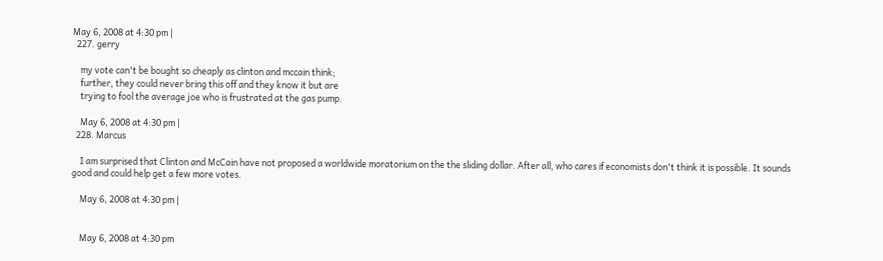May 6, 2008 at 4:30 pm |
  227. gerry

    my vote can't be bought so cheaply as clinton and mccain think;
    further, they could never bring this off and they know it but are
    trying to fool the average joe who is frustrated at the gas pump.

    May 6, 2008 at 4:30 pm |
  228. Marcus

    I am surprised that Clinton and McCain have not proposed a worldwide moratorium on the the sliding dollar. After all, who cares if economists don't think it is possible. It sounds good and could help get a few more votes.

    May 6, 2008 at 4:30 pm |


    May 6, 2008 at 4:30 pm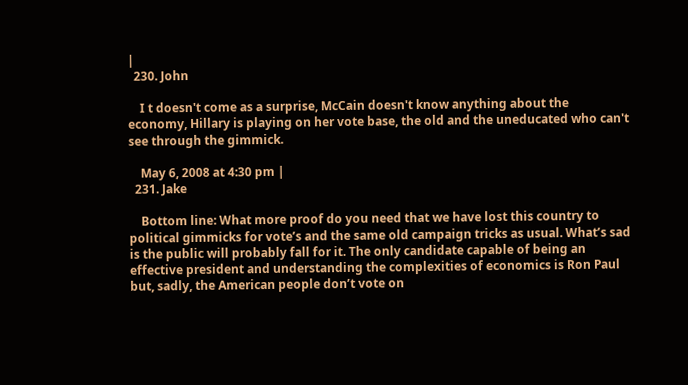|
  230. John

    I t doesn't come as a surprise, McCain doesn't know anything about the economy, Hillary is playing on her vote base, the old and the uneducated who can't see through the gimmick.

    May 6, 2008 at 4:30 pm |
  231. Jake

    Bottom line: What more proof do you need that we have lost this country to political gimmicks for vote’s and the same old campaign tricks as usual. What’s sad is the public will probably fall for it. The only candidate capable of being an effective president and understanding the complexities of economics is Ron Paul but, sadly, the American people don’t vote on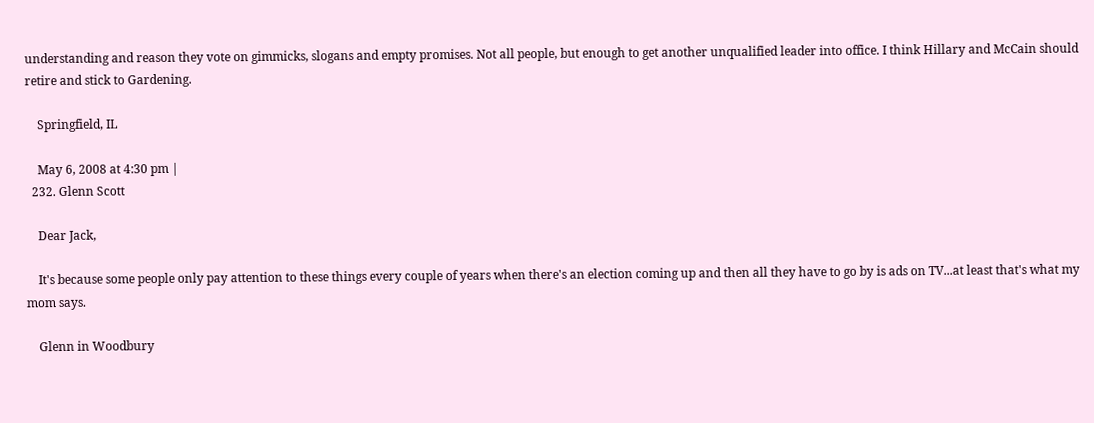understanding and reason they vote on gimmicks, slogans and empty promises. Not all people, but enough to get another unqualified leader into office. I think Hillary and McCain should retire and stick to Gardening.

    Springfield, IL

    May 6, 2008 at 4:30 pm |
  232. Glenn Scott

    Dear Jack,

    It's because some people only pay attention to these things every couple of years when there's an election coming up and then all they have to go by is ads on TV...at least that's what my mom says.

    Glenn in Woodbury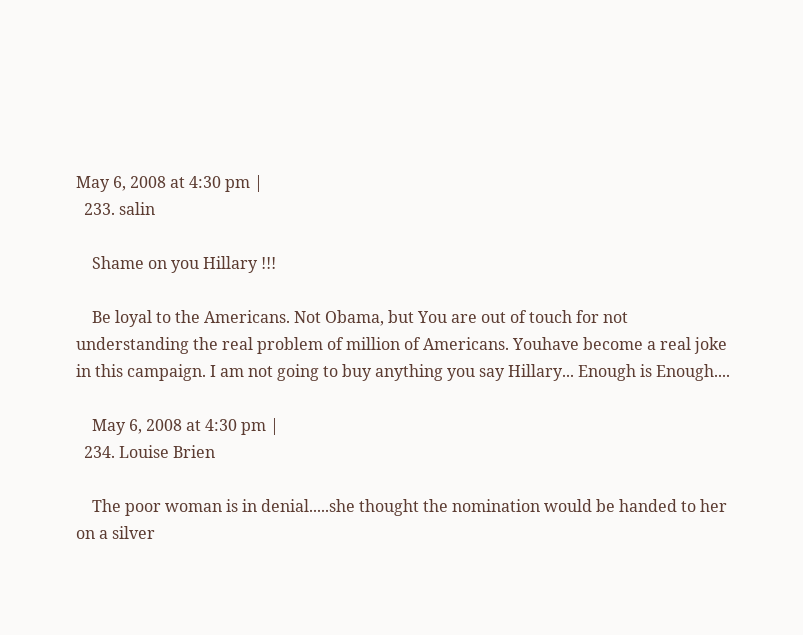May 6, 2008 at 4:30 pm |
  233. salin

    Shame on you Hillary !!!

    Be loyal to the Americans. Not Obama, but You are out of touch for not understanding the real problem of million of Americans. Youhave become a real joke in this campaign. I am not going to buy anything you say Hillary... Enough is Enough....

    May 6, 2008 at 4:30 pm |
  234. Louise Brien

    The poor woman is in denial.....she thought the nomination would be handed to her on a silver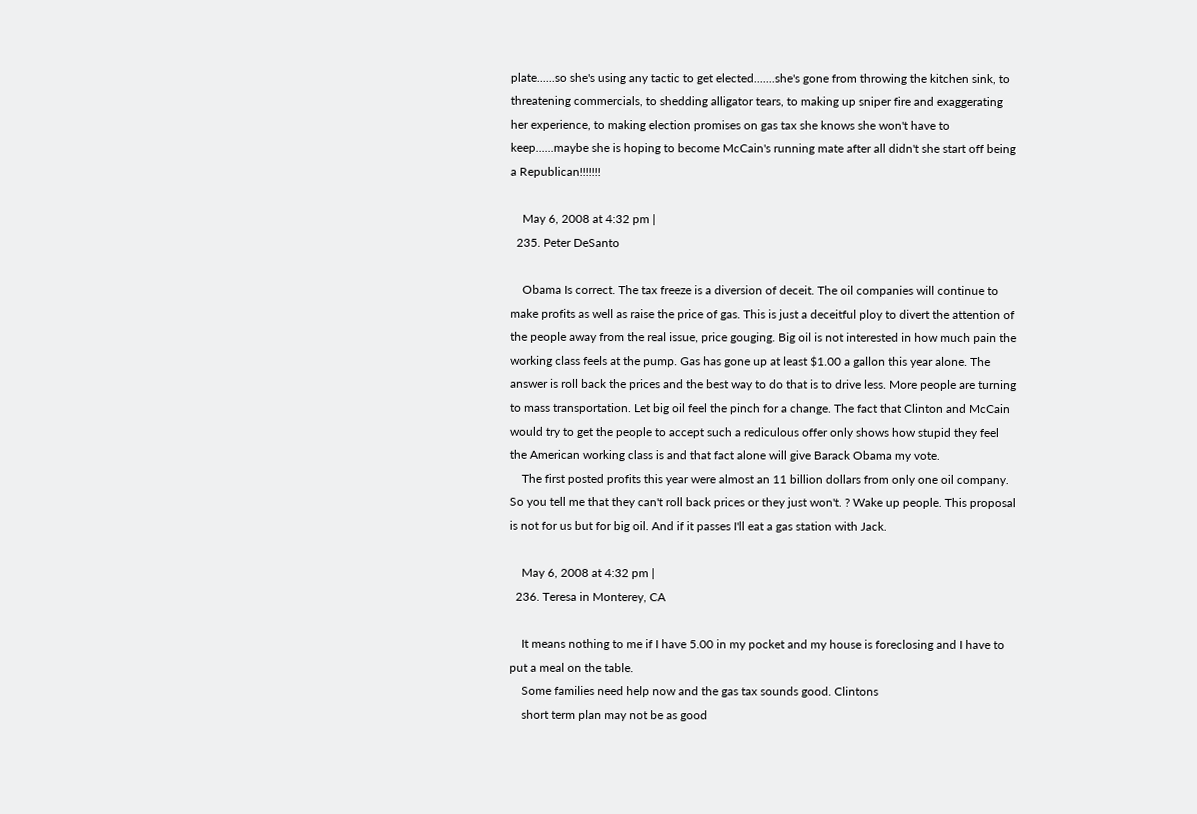plate......so she's using any tactic to get elected.......she's gone from throwing the kitchen sink, to threatening commercials, to shedding alligator tears, to making up sniper fire and exaggerating her experience, to making election promises on gas tax she knows she won't have to keep......maybe she is hoping to become McCain's running mate after all didn't she start off being a Republican!!!!!!!

    May 6, 2008 at 4:32 pm |
  235. Peter DeSanto

    Obama Is correct. The tax freeze is a diversion of deceit. The oil companies will continue to make profits as well as raise the price of gas. This is just a deceitful ploy to divert the attention of the people away from the real issue, price gouging. Big oil is not interested in how much pain the working class feels at the pump. Gas has gone up at least $1.00 a gallon this year alone. The answer is roll back the prices and the best way to do that is to drive less. More people are turning to mass transportation. Let big oil feel the pinch for a change. The fact that Clinton and McCain would try to get the people to accept such a rediculous offer only shows how stupid they feel the American working class is and that fact alone will give Barack Obama my vote.
    The first posted profits this year were almost an 11 billion dollars from only one oil company. So you tell me that they can't roll back prices or they just won't. ? Wake up people. This proposal is not for us but for big oil. And if it passes I'll eat a gas station with Jack.

    May 6, 2008 at 4:32 pm |
  236. Teresa in Monterey, CA

    It means nothing to me if I have 5.00 in my pocket and my house is foreclosing and I have to put a meal on the table.
    Some families need help now and the gas tax sounds good. Clintons
    short term plan may not be as good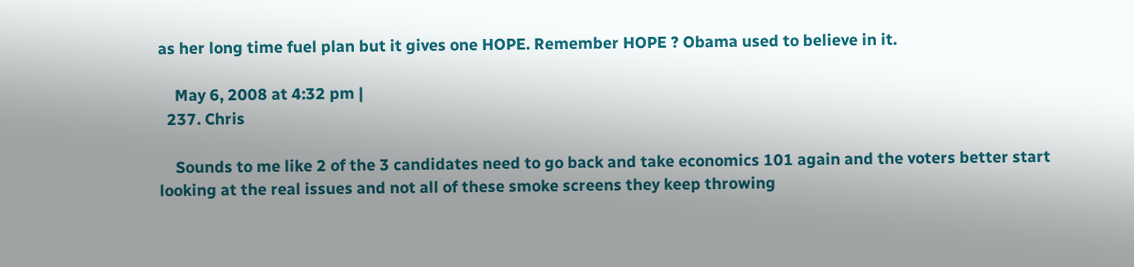as her long time fuel plan but it gives one HOPE. Remember HOPE ? Obama used to believe in it.

    May 6, 2008 at 4:32 pm |
  237. Chris

    Sounds to me like 2 of the 3 candidates need to go back and take economics 101 again and the voters better start looking at the real issues and not all of these smoke screens they keep throwing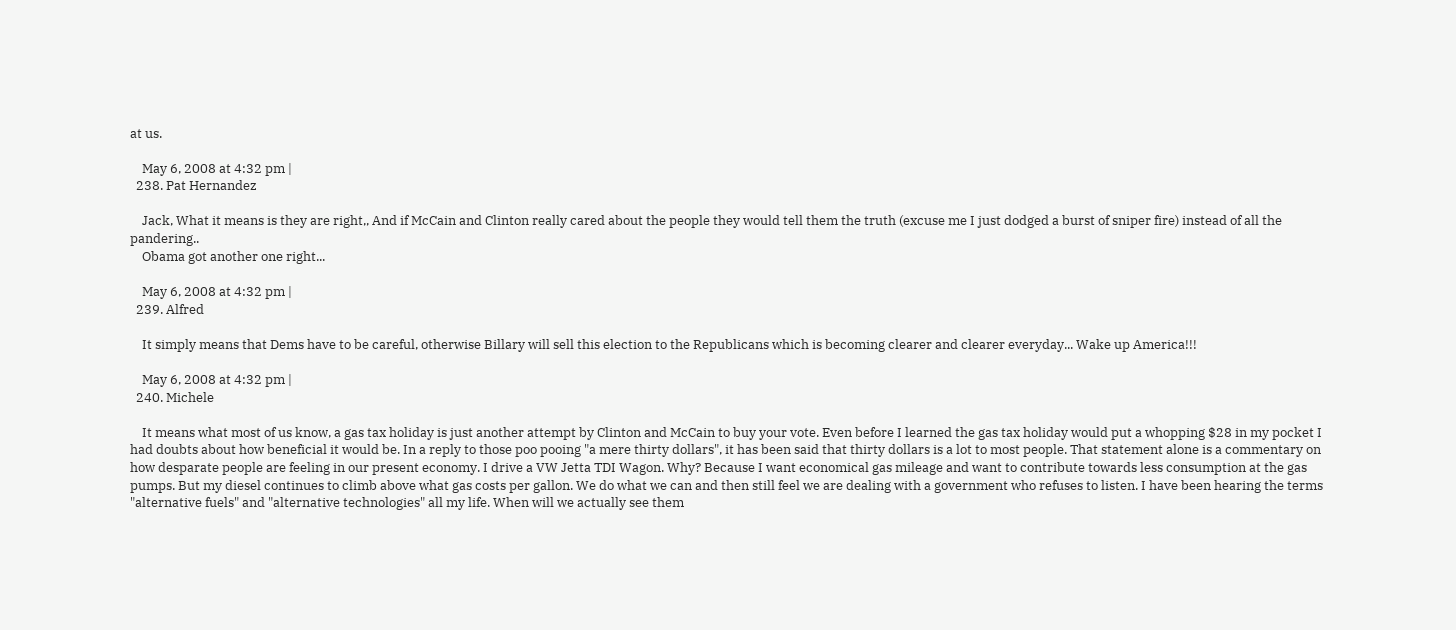at us.

    May 6, 2008 at 4:32 pm |
  238. Pat Hernandez

    Jack, What it means is they are right,, And if McCain and Clinton really cared about the people they would tell them the truth (excuse me I just dodged a burst of sniper fire) instead of all the pandering..
    Obama got another one right...

    May 6, 2008 at 4:32 pm |
  239. Alfred

    It simply means that Dems have to be careful, otherwise Billary will sell this election to the Republicans which is becoming clearer and clearer everyday... Wake up America!!!

    May 6, 2008 at 4:32 pm |
  240. Michele

    It means what most of us know, a gas tax holiday is just another attempt by Clinton and McCain to buy your vote. Even before I learned the gas tax holiday would put a whopping $28 in my pocket I had doubts about how beneficial it would be. In a reply to those poo pooing "a mere thirty dollars", it has been said that thirty dollars is a lot to most people. That statement alone is a commentary on how desparate people are feeling in our present economy. I drive a VW Jetta TDI Wagon. Why? Because I want economical gas mileage and want to contribute towards less consumption at the gas pumps. But my diesel continues to climb above what gas costs per gallon. We do what we can and then still feel we are dealing with a government who refuses to listen. I have been hearing the terms "alternative fuels" and "alternative technologies" all my life. When will we actually see them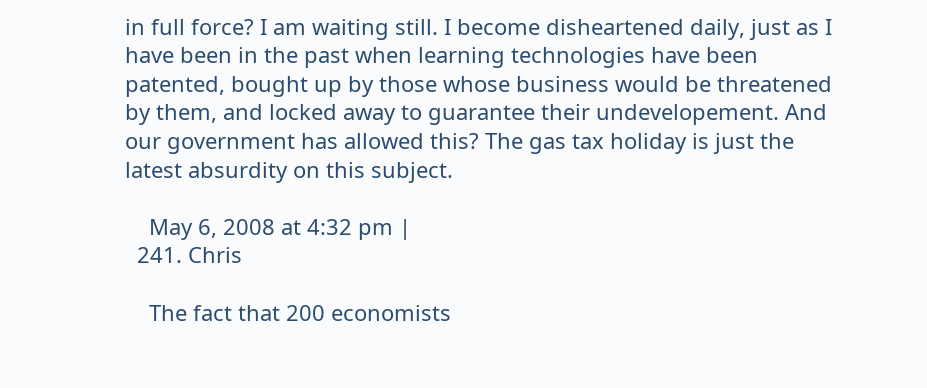in full force? I am waiting still. I become disheartened daily, just as I have been in the past when learning technologies have been patented, bought up by those whose business would be threatened by them, and locked away to guarantee their undevelopement. And our government has allowed this? The gas tax holiday is just the latest absurdity on this subject.

    May 6, 2008 at 4:32 pm |
  241. Chris

    The fact that 200 economists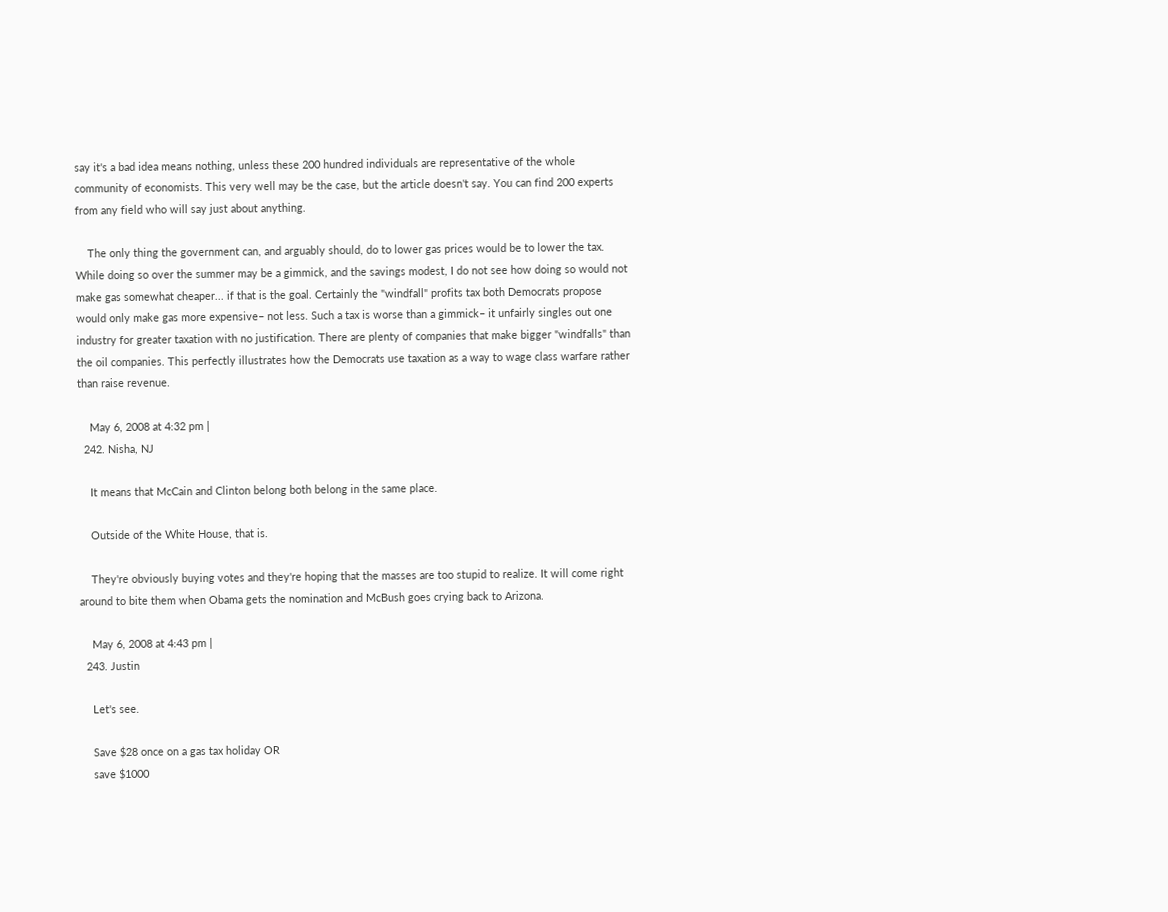say it's a bad idea means nothing, unless these 200 hundred individuals are representative of the whole community of economists. This very well may be the case, but the article doesn't say. You can find 200 experts from any field who will say just about anything.

    The only thing the government can, and arguably should, do to lower gas prices would be to lower the tax. While doing so over the summer may be a gimmick, and the savings modest, I do not see how doing so would not make gas somewhat cheaper... if that is the goal. Certainly the "windfall" profits tax both Democrats propose would only make gas more expensive– not less. Such a tax is worse than a gimmick– it unfairly singles out one industry for greater taxation with no justification. There are plenty of companies that make bigger "windfalls" than the oil companies. This perfectly illustrates how the Democrats use taxation as a way to wage class warfare rather than raise revenue.

    May 6, 2008 at 4:32 pm |
  242. Nisha, NJ

    It means that McCain and Clinton belong both belong in the same place.

    Outside of the White House, that is.

    They're obviously buying votes and they're hoping that the masses are too stupid to realize. It will come right around to bite them when Obama gets the nomination and McBush goes crying back to Arizona.

    May 6, 2008 at 4:43 pm |
  243. Justin

    Let's see.

    Save $28 once on a gas tax holiday OR
    save $1000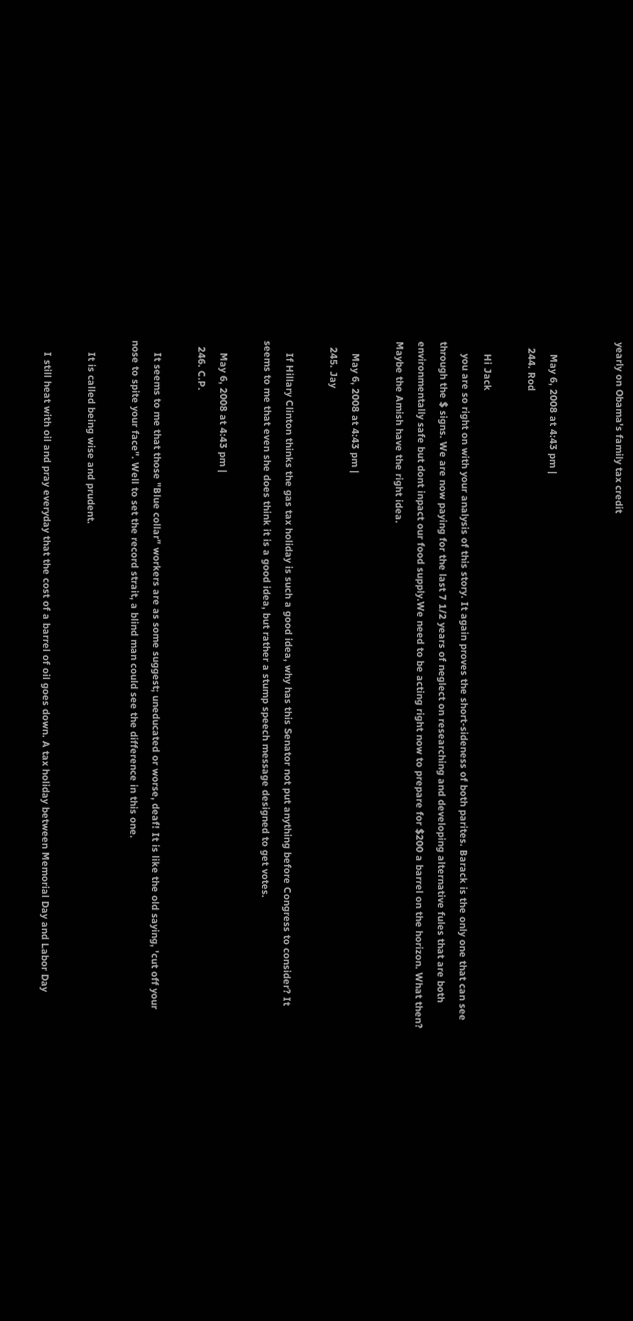yearly on Obama's family tax credit


    May 6, 2008 at 4:43 pm |
  244. Rod

    Hi Jack
    you are so right on with your analysis of this story. It again proves the short-sideness of both parites. Barack is the only one that can see through the $ signs. We are now paying for the last 7 1/2 years of neglect on researching and developing alternative fules that are both environmentally safe but dont inpact our food supply.We need to be acting right now to prepare for $200 a barrel on the horizon. What then? Maybe the Amish have the right idea.

    May 6, 2008 at 4:43 pm |
  245. Jay

    If Hillary Clinton thinks the gas tax holiday is such a good idea, why has this Senator not put anything before Congress to consider? It seems to me that even she does think it is a good idea, but rather a stump speech message designed to get votes.

    May 6, 2008 at 4:43 pm |
  246. C.P.

    It seems to me that those "Blue collar" workers are as some suggest; uneducated or worse, deaf! It is like the old saying, 'cut off your nose to spite your face". Well to set the record strait, a blind man could see the difference in this one.

    It is called being wise and prudent.

    I still heat with oil and pray everyday that the cost of a barrel of oil goes down. A tax holiday between Memorial Day and Labor Day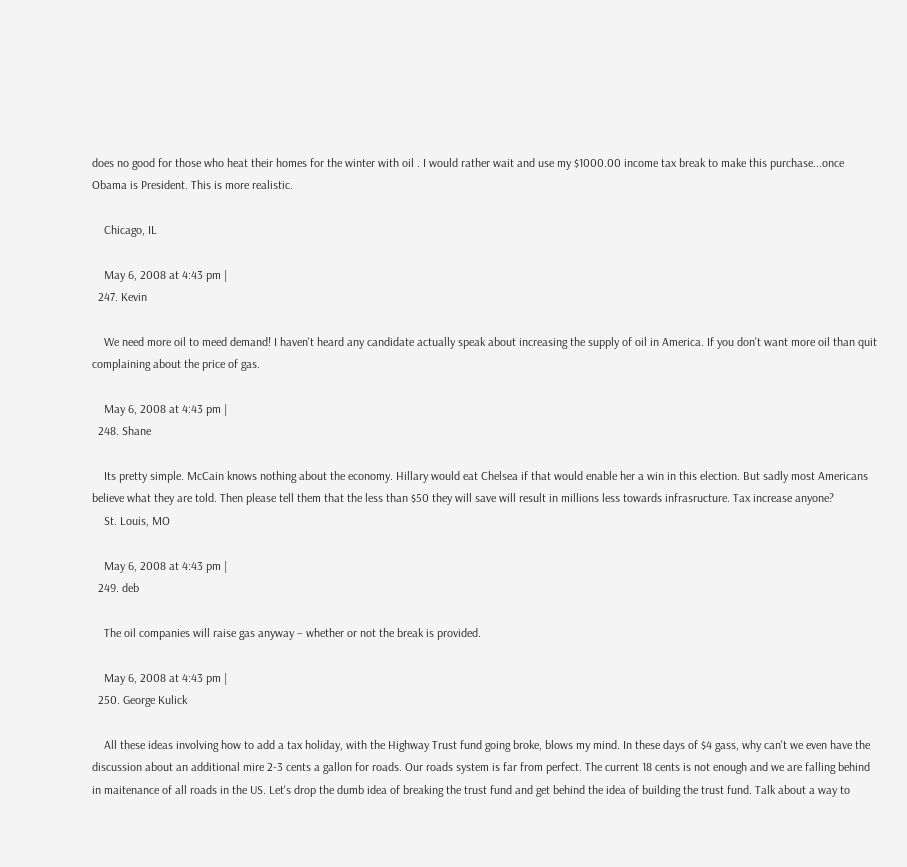does no good for those who heat their homes for the winter with oil . I would rather wait and use my $1000.00 income tax break to make this purchase...once Obama is President. This is more realistic.

    Chicago, IL

    May 6, 2008 at 4:43 pm |
  247. Kevin

    We need more oil to meed demand! I haven't heard any candidate actually speak about increasing the supply of oil in America. If you don't want more oil than quit complaining about the price of gas.

    May 6, 2008 at 4:43 pm |
  248. Shane

    Its pretty simple. McCain knows nothing about the economy. Hillary would eat Chelsea if that would enable her a win in this election. But sadly most Americans believe what they are told. Then please tell them that the less than $50 they will save will result in millions less towards infrasructure. Tax increase anyone?
    St. Louis, MO

    May 6, 2008 at 4:43 pm |
  249. deb

    The oil companies will raise gas anyway – whether or not the break is provided.

    May 6, 2008 at 4:43 pm |
  250. George Kulick

    All these ideas involving how to add a tax holiday, with the Highway Trust fund going broke, blows my mind. In these days of $4 gass, why can't we even have the discussion about an additional mire 2-3 cents a gallon for roads. Our roads system is far from perfect. The current 18 cents is not enough and we are falling behind in maitenance of all roads in the US. Let's drop the dumb idea of breaking the trust fund and get behind the idea of building the trust fund. Talk about a way to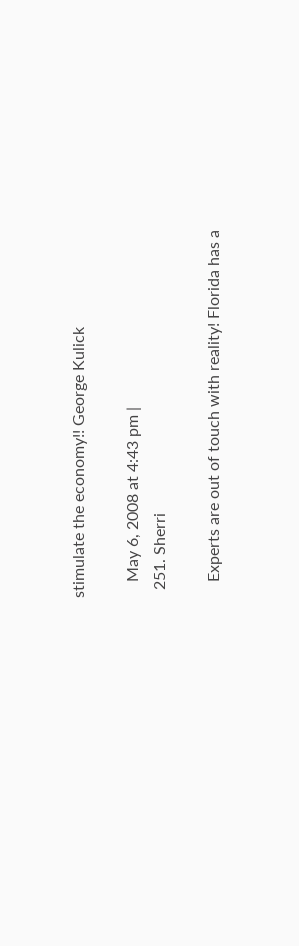stimulate the economy!! George Kulick

    May 6, 2008 at 4:43 pm |
  251. Sherri

    Experts are out of touch with reality! Florida has a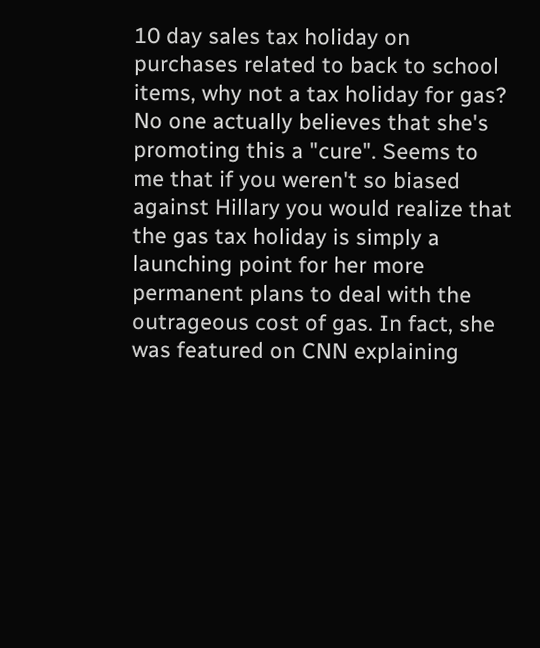10 day sales tax holiday on purchases related to back to school items, why not a tax holiday for gas? No one actually believes that she's promoting this a "cure". Seems to me that if you weren't so biased against Hillary you would realize that the gas tax holiday is simply a launching point for her more permanent plans to deal with the outrageous cost of gas. In fact, she was featured on CNN explaining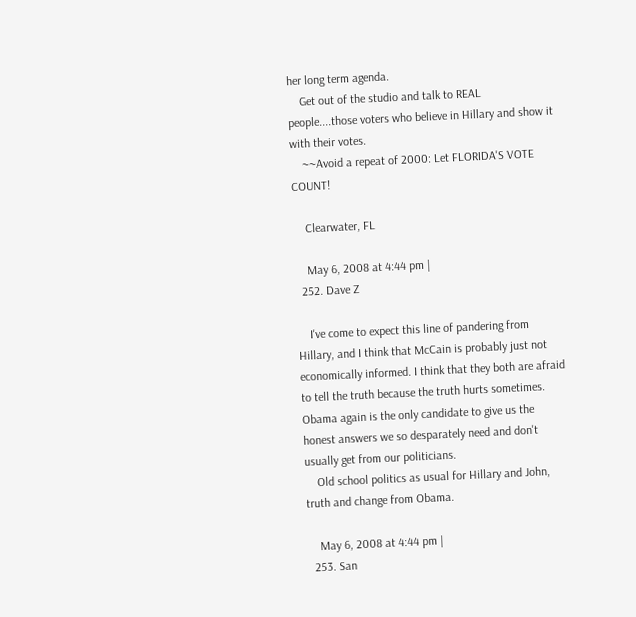her long term agenda.
    Get out of the studio and talk to REAL people....those voters who believe in Hillary and show it with their votes.
    ~~Avoid a repeat of 2000: Let FLORIDA'S VOTE COUNT!

    Clearwater, FL

    May 6, 2008 at 4:44 pm |
  252. Dave Z

    I've come to expect this line of pandering from Hillary, and I think that McCain is probably just not economically informed. I think that they both are afraid to tell the truth because the truth hurts sometimes. Obama again is the only candidate to give us the honest answers we so desparately need and don't usually get from our politicians.
    Old school politics as usual for Hillary and John, truth and change from Obama.

    May 6, 2008 at 4:44 pm |
  253. San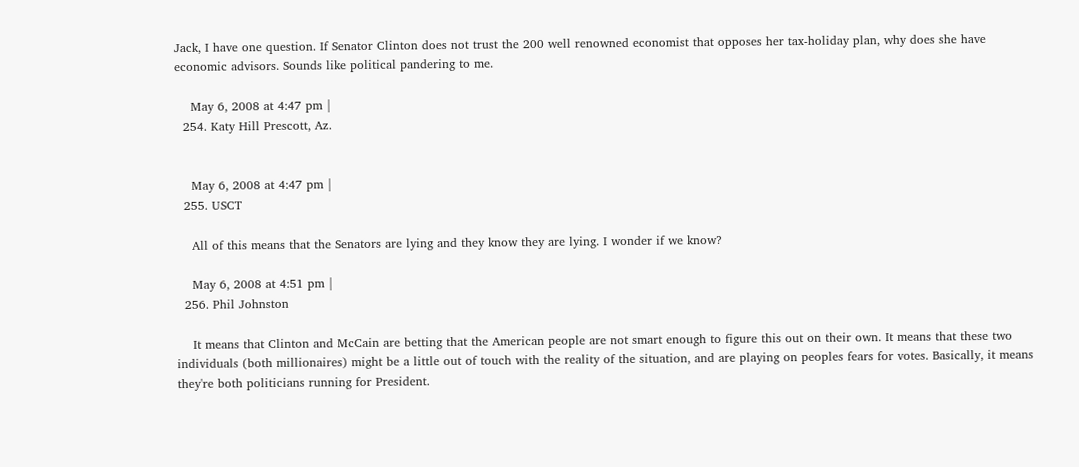Jack, I have one question. If Senator Clinton does not trust the 200 well renowned economist that opposes her tax-holiday plan, why does she have economic advisors. Sounds like political pandering to me.

    May 6, 2008 at 4:47 pm |
  254. Katy Hill Prescott, Az.


    May 6, 2008 at 4:47 pm |
  255. USCT

    All of this means that the Senators are lying and they know they are lying. I wonder if we know?

    May 6, 2008 at 4:51 pm |
  256. Phil Johnston

    It means that Clinton and McCain are betting that the American people are not smart enough to figure this out on their own. It means that these two individuals (both millionaires) might be a little out of touch with the reality of the situation, and are playing on peoples fears for votes. Basically, it means they're both politicians running for President.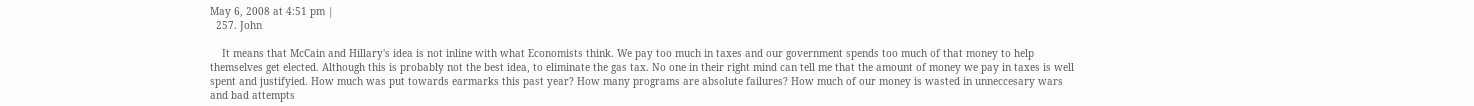May 6, 2008 at 4:51 pm |
  257. John

    It means that McCain and Hillary's idea is not inline with what Economists think. We pay too much in taxes and our government spends too much of that money to help themselves get elected. Although this is probably not the best idea, to eliminate the gas tax. No one in their right mind can tell me that the amount of money we pay in taxes is well spent and justifyied. How much was put towards earmarks this past year? How many programs are absolute failures? How much of our money is wasted in unneccesary wars and bad attempts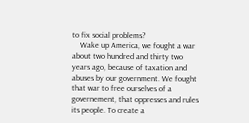to fix social problems?
    Wake up America, we fought a war about two hundred and thirty two years ago, because of taxation and abuses by our government. We fought that war to free ourselves of a governement, that oppresses and rules its people. To create a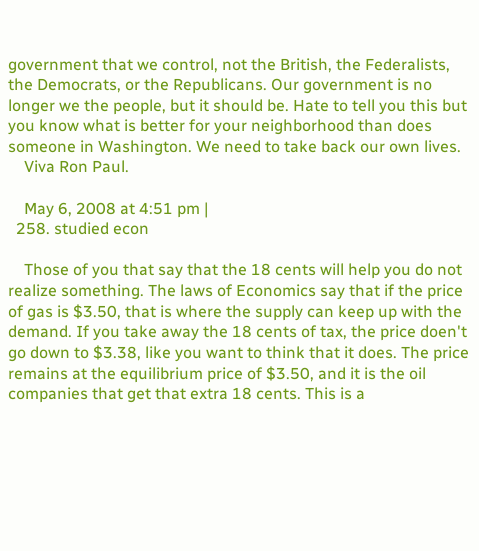government that we control, not the British, the Federalists, the Democrats, or the Republicans. Our government is no longer we the people, but it should be. Hate to tell you this but you know what is better for your neighborhood than does someone in Washington. We need to take back our own lives.
    Viva Ron Paul.

    May 6, 2008 at 4:51 pm |
  258. studied econ

    Those of you that say that the 18 cents will help you do not realize something. The laws of Economics say that if the price of gas is $3.50, that is where the supply can keep up with the demand. If you take away the 18 cents of tax, the price doen't go down to $3.38, like you want to think that it does. The price remains at the equilibrium price of $3.50, and it is the oil companies that get that extra 18 cents. This is a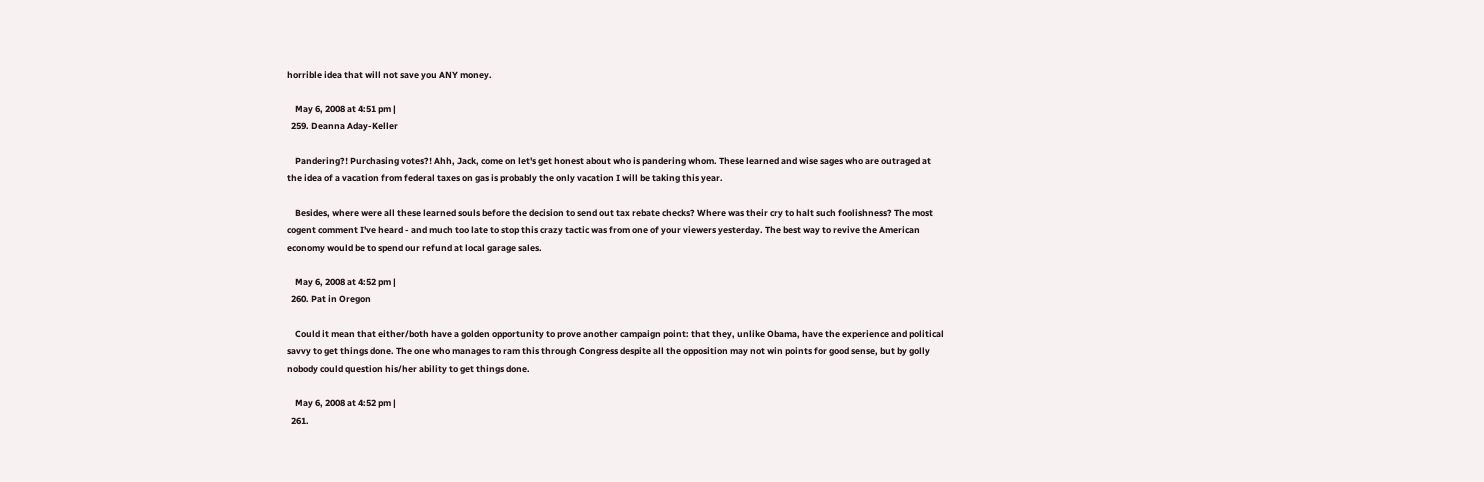horrible idea that will not save you ANY money.

    May 6, 2008 at 4:51 pm |
  259. Deanna Aday-Keller

    Pandering?! Purchasing votes?! Ahh, Jack, come on let's get honest about who is pandering whom. These learned and wise sages who are outraged at the idea of a vacation from federal taxes on gas is probably the only vacation I will be taking this year.

    Besides, where were all these learned souls before the decision to send out tax rebate checks? Where was their cry to halt such foolishness? The most cogent comment I've heard - and much too late to stop this crazy tactic was from one of your viewers yesterday. The best way to revive the American economy would be to spend our refund at local garage sales.

    May 6, 2008 at 4:52 pm |
  260. Pat in Oregon

    Could it mean that either/both have a golden opportunity to prove another campaign point: that they, unlike Obama, have the experience and political savvy to get things done. The one who manages to ram this through Congress despite all the opposition may not win points for good sense, but by golly nobody could question his/her ability to get things done.

    May 6, 2008 at 4:52 pm |
  261.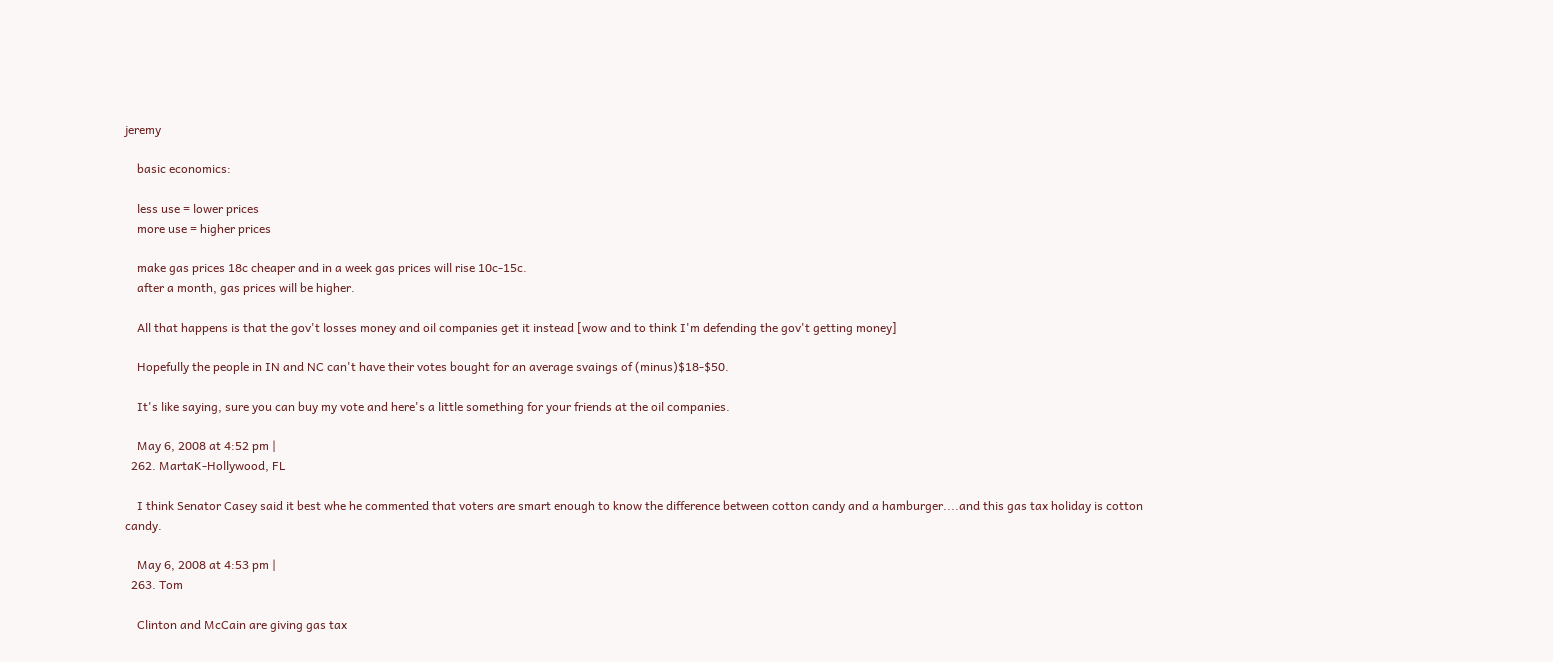jeremy

    basic economics:

    less use = lower prices
    more use = higher prices

    make gas prices 18c cheaper and in a week gas prices will rise 10c-15c.
    after a month, gas prices will be higher.

    All that happens is that the gov't losses money and oil companies get it instead [wow and to think I'm defending the gov't getting money]

    Hopefully the people in IN and NC can't have their votes bought for an average svaings of (minus)$18-$50.

    It's like saying, sure you can buy my vote and here's a little something for your friends at the oil companies.

    May 6, 2008 at 4:52 pm |
  262. MartaK-Hollywood, FL

    I think Senator Casey said it best whe he commented that voters are smart enough to know the difference between cotton candy and a hamburger....and this gas tax holiday is cotton candy.

    May 6, 2008 at 4:53 pm |
  263. Tom

    Clinton and McCain are giving gas tax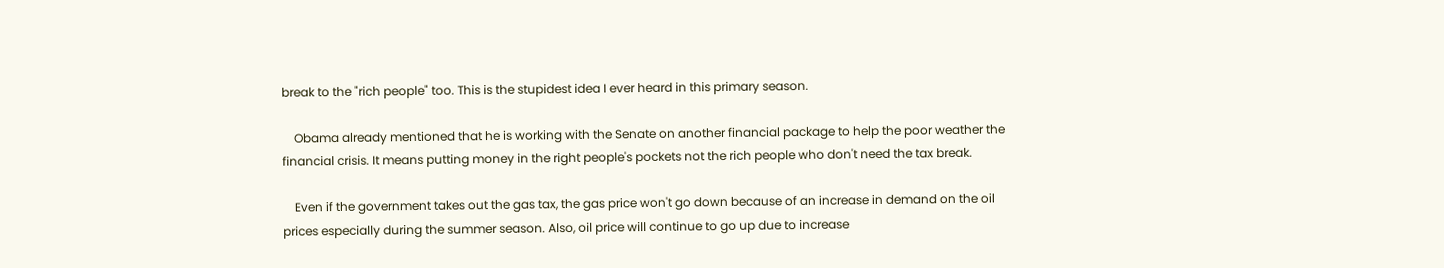break to the "rich people" too. This is the stupidest idea I ever heard in this primary season.

    Obama already mentioned that he is working with the Senate on another financial package to help the poor weather the financial crisis. It means putting money in the right people's pockets not the rich people who don't need the tax break.

    Even if the government takes out the gas tax, the gas price won't go down because of an increase in demand on the oil prices especially during the summer season. Also, oil price will continue to go up due to increase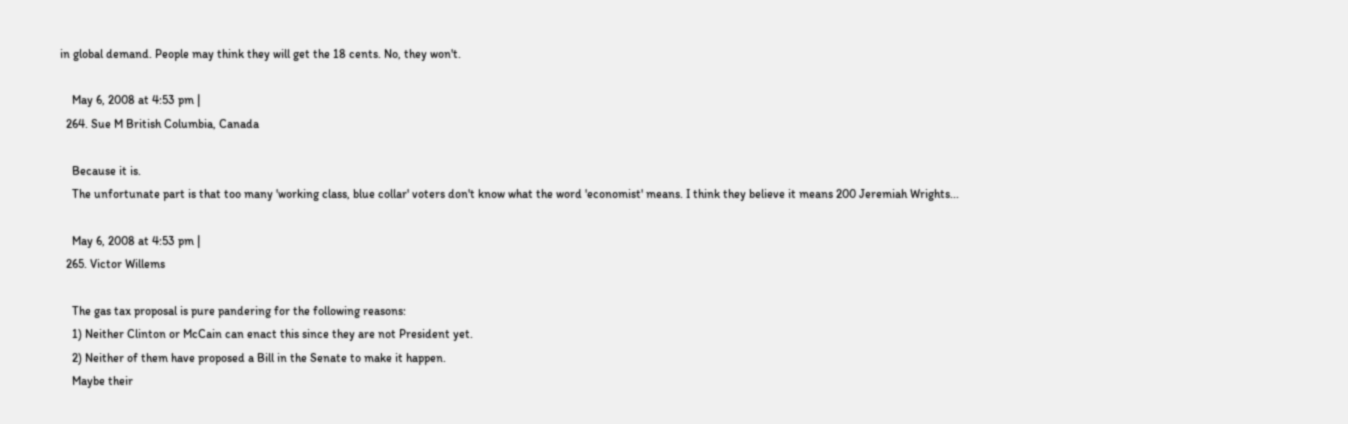in global demand. People may think they will get the 18 cents. No, they won't.

    May 6, 2008 at 4:53 pm |
  264. Sue M British Columbia, Canada

    Because it is.
    The unfortunate part is that too many 'working class, blue collar' voters don't know what the word 'economist' means. I think they believe it means 200 Jeremiah Wrights...

    May 6, 2008 at 4:53 pm |
  265. Victor Willems

    The gas tax proposal is pure pandering for the following reasons:
    1) Neither Clinton or McCain can enact this since they are not President yet.
    2) Neither of them have proposed a Bill in the Senate to make it happen.
    Maybe their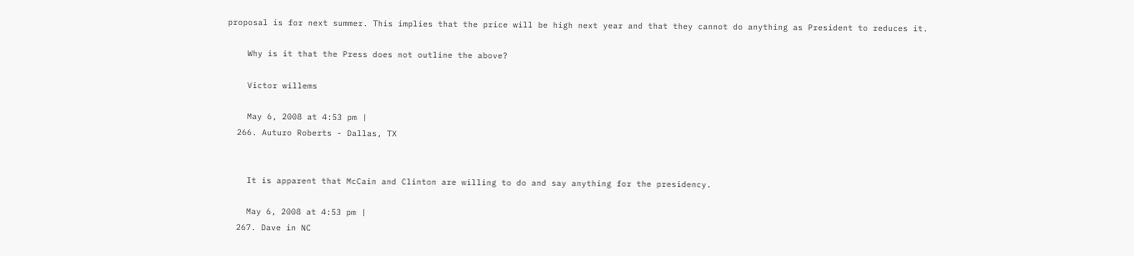proposal is for next summer. This implies that the price will be high next year and that they cannot do anything as President to reduces it.

    Why is it that the Press does not outline the above?

    Victor willems

    May 6, 2008 at 4:53 pm |
  266. Auturo Roberts - Dallas, TX


    It is apparent that McCain and Clinton are willing to do and say anything for the presidency.

    May 6, 2008 at 4:53 pm |
  267. Dave in NC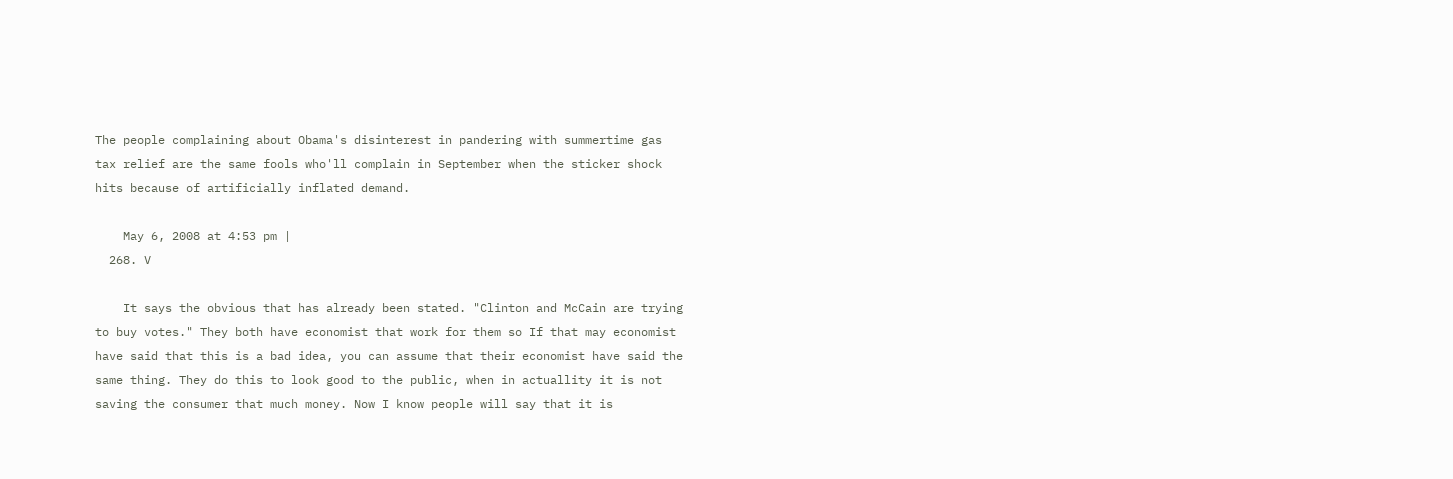The people complaining about Obama's disinterest in pandering with summertime gas tax relief are the same fools who'll complain in September when the sticker shock hits because of artificially inflated demand.

    May 6, 2008 at 4:53 pm |
  268. V

    It says the obvious that has already been stated. "Clinton and McCain are trying to buy votes." They both have economist that work for them so If that may economist have said that this is a bad idea, you can assume that their economist have said the same thing. They do this to look good to the public, when in actuallity it is not saving the consumer that much money. Now I know people will say that it is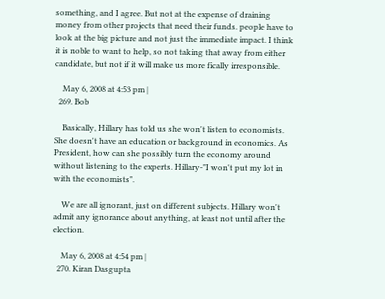something, and I agree. But not at the expense of draining money from other projects that need their funds. people have to look at the big picture and not just the immediate impact. I think it is noble to want to help, so not taking that away from either candidate, but not if it will make us more fically irresponsible.

    May 6, 2008 at 4:53 pm |
  269. Bob

    Basically, Hillary has told us she won't listen to economists. She doesn't have an education or background in economics. As President, how can she possibly turn the economy around without listening to the experts. Hillary-"I won't put my lot in with the economists".

    We are all ignorant, just on different subjects. Hillary won't admit any ignorance about anything, at least not until after the election.

    May 6, 2008 at 4:54 pm |
  270. Kiran Dasgupta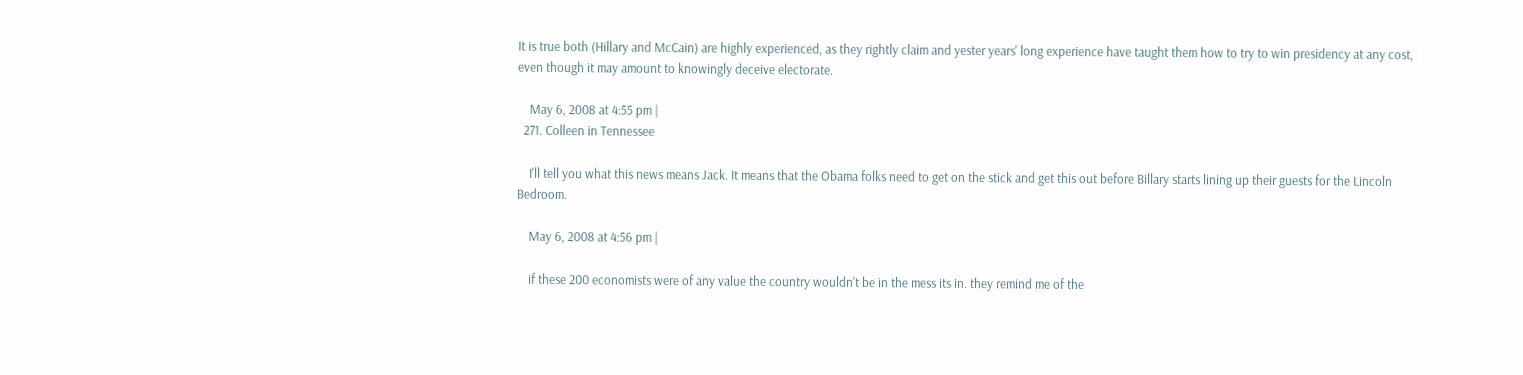It is true both (Hillary and McCain) are highly experienced, as they rightly claim and yester years' long experience have taught them how to try to win presidency at any cost, even though it may amount to knowingly deceive electorate.

    May 6, 2008 at 4:55 pm |
  271. Colleen in Tennessee

    I'll tell you what this news means Jack. It means that the Obama folks need to get on the stick and get this out before Billary starts lining up their guests for the Lincoln Bedroom.

    May 6, 2008 at 4:56 pm |

    if these 200 economists were of any value the country wouldn't be in the mess its in. they remind me of the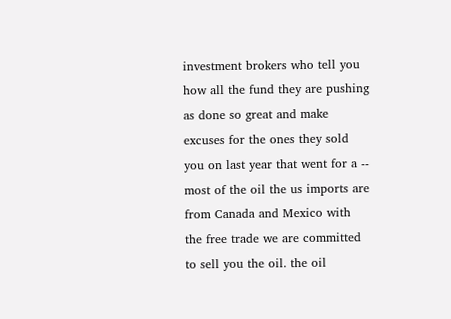investment brokers who tell you how all the fund they are pushing as done so great and make excuses for the ones they sold you on last year that went for a -- most of the oil the us imports are from Canada and Mexico with the free trade we are committed to sell you the oil. the oil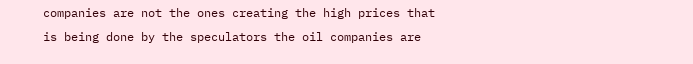companies are not the ones creating the high prices that is being done by the speculators the oil companies are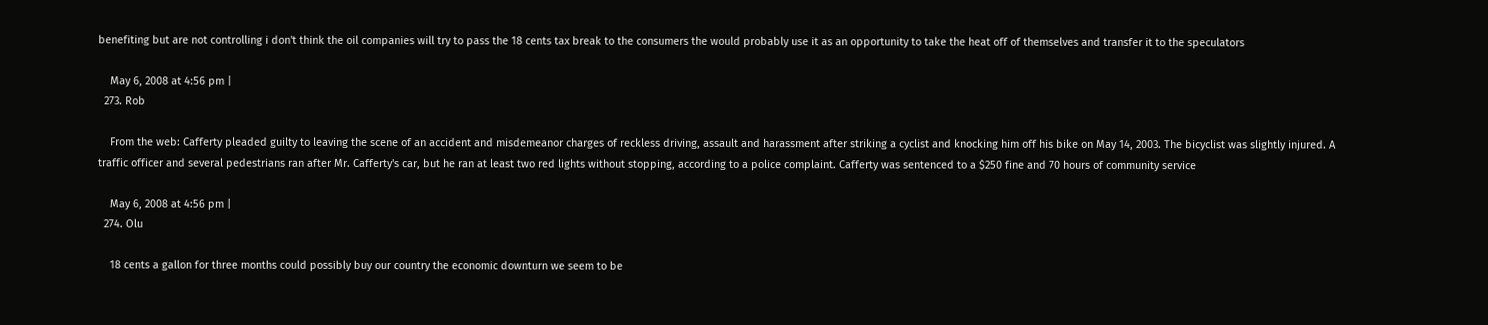benefiting but are not controlling i don't think the oil companies will try to pass the 18 cents tax break to the consumers the would probably use it as an opportunity to take the heat off of themselves and transfer it to the speculators

    May 6, 2008 at 4:56 pm |
  273. Rob

    From the web: Cafferty pleaded guilty to leaving the scene of an accident and misdemeanor charges of reckless driving, assault and harassment after striking a cyclist and knocking him off his bike on May 14, 2003. The bicyclist was slightly injured. A traffic officer and several pedestrians ran after Mr. Cafferty's car, but he ran at least two red lights without stopping, according to a police complaint. Cafferty was sentenced to a $250 fine and 70 hours of community service

    May 6, 2008 at 4:56 pm |
  274. Olu

    18 cents a gallon for three months could possibly buy our country the economic downturn we seem to be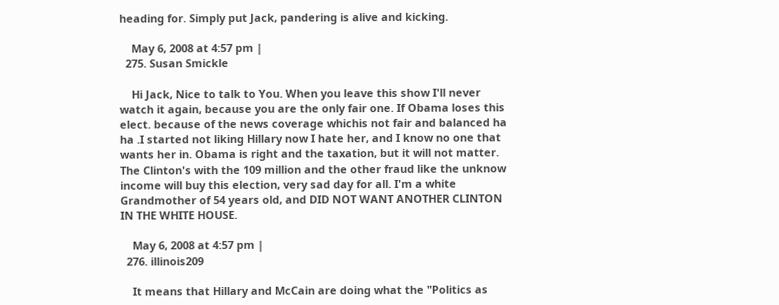heading for. Simply put Jack, pandering is alive and kicking.

    May 6, 2008 at 4:57 pm |
  275. Susan Smickle

    Hi Jack, Nice to talk to You. When you leave this show I'll never watch it again, because you are the only fair one. If Obama loses this elect. because of the news coverage whichis not fair and balanced ha ha .I started not liking Hillary now I hate her, and I know no one that wants her in. Obama is right and the taxation, but it will not matter. The Clinton's with the 109 million and the other fraud like the unknow income will buy this election, very sad day for all. I'm a white Grandmother of 54 years old, and DID NOT WANT ANOTHER CLINTON IN THE WHITE HOUSE.

    May 6, 2008 at 4:57 pm |
  276. illinois209

    It means that Hillary and McCain are doing what the "Politics as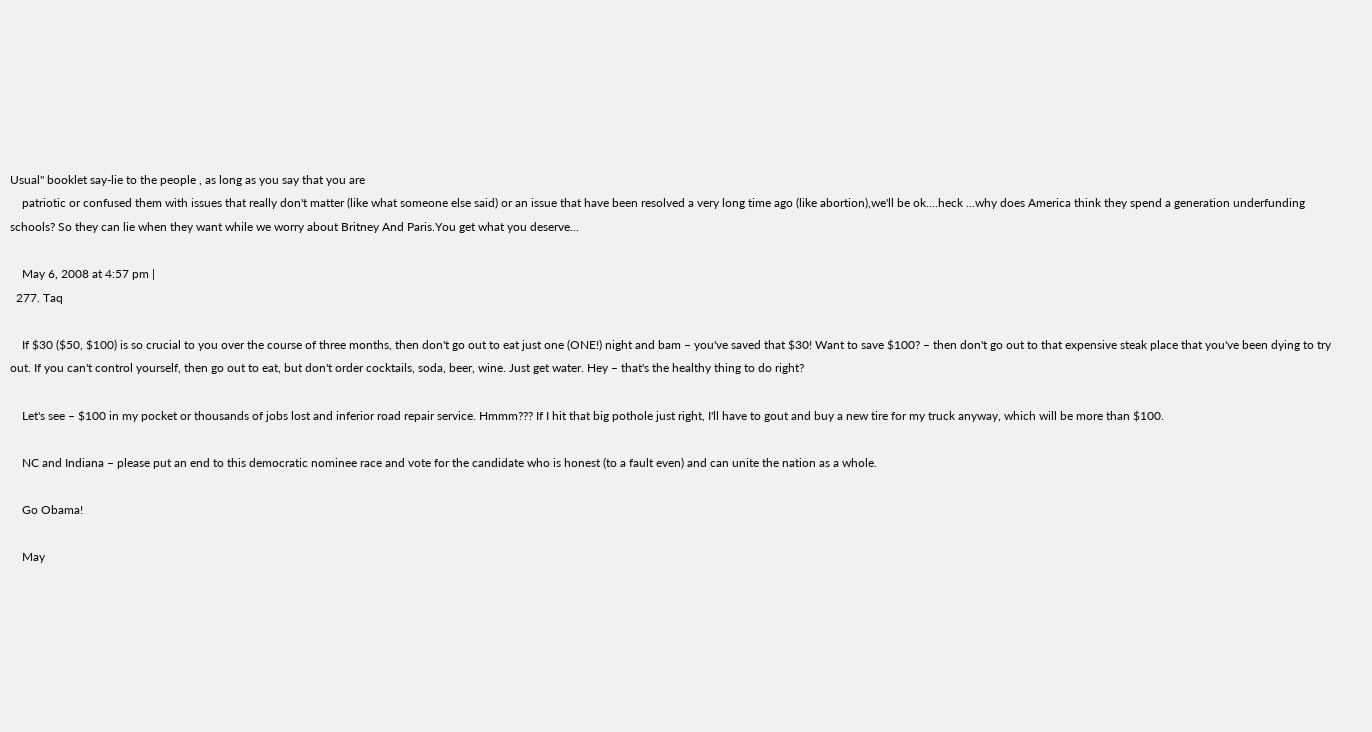Usual" booklet say-lie to the people , as long as you say that you are
    patriotic or confused them with issues that really don't matter (like what someone else said) or an issue that have been resolved a very long time ago (like abortion),we'll be ok....heck ...why does America think they spend a generation underfunding schools? So they can lie when they want while we worry about Britney And Paris.You get what you deserve...

    May 6, 2008 at 4:57 pm |
  277. Taq

    If $30 ($50, $100) is so crucial to you over the course of three months, then don't go out to eat just one (ONE!) night and bam – you've saved that $30! Want to save $100? – then don't go out to that expensive steak place that you've been dying to try out. If you can't control yourself, then go out to eat, but don't order cocktails, soda, beer, wine. Just get water. Hey – that's the healthy thing to do right?

    Let's see – $100 in my pocket or thousands of jobs lost and inferior road repair service. Hmmm??? If I hit that big pothole just right, I'll have to gout and buy a new tire for my truck anyway, which will be more than $100.

    NC and Indiana – please put an end to this democratic nominee race and vote for the candidate who is honest (to a fault even) and can unite the nation as a whole.

    Go Obama!

    May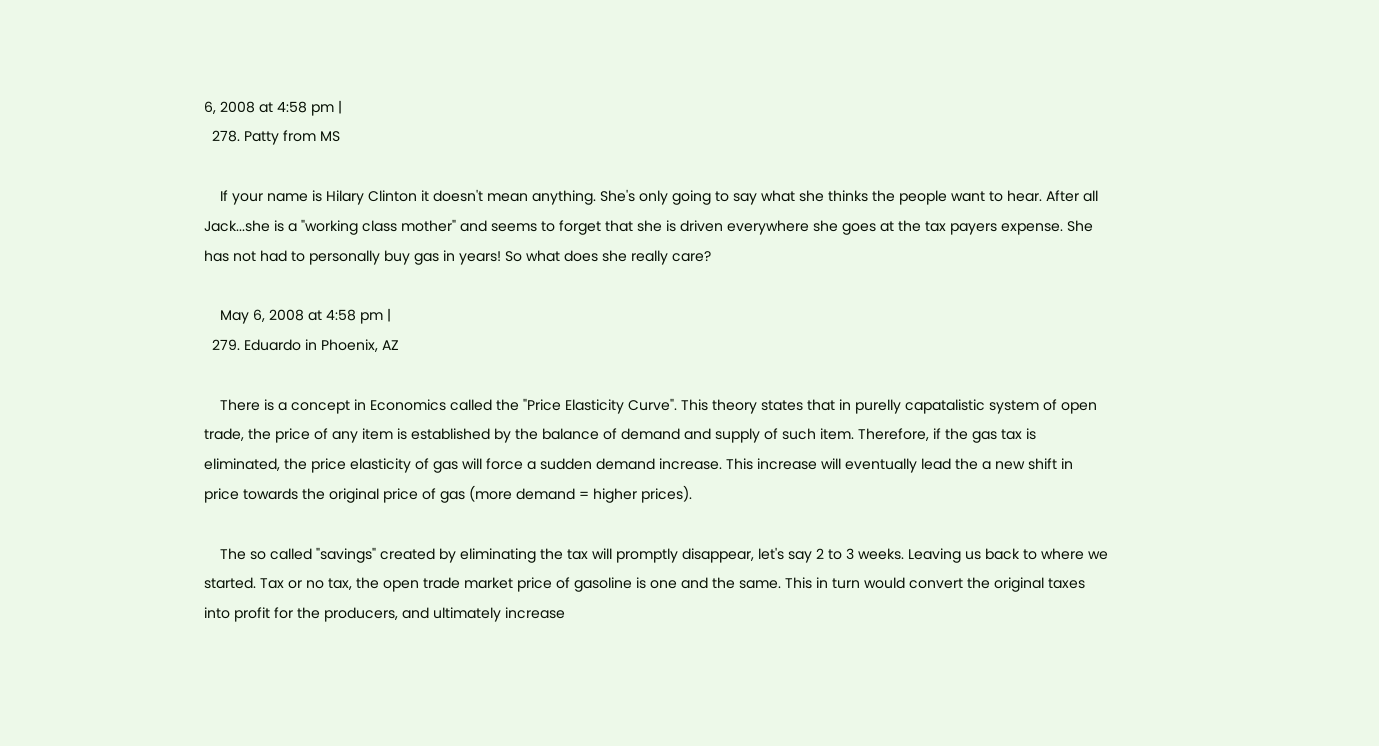6, 2008 at 4:58 pm |
  278. Patty from MS

    If your name is Hilary Clinton it doesn't mean anything. She's only going to say what she thinks the people want to hear. After all Jack...she is a "working class mother" and seems to forget that she is driven everywhere she goes at the tax payers expense. She has not had to personally buy gas in years! So what does she really care?

    May 6, 2008 at 4:58 pm |
  279. Eduardo in Phoenix, AZ

    There is a concept in Economics called the "Price Elasticity Curve". This theory states that in purelly capatalistic system of open trade, the price of any item is established by the balance of demand and supply of such item. Therefore, if the gas tax is eliminated, the price elasticity of gas will force a sudden demand increase. This increase will eventually lead the a new shift in price towards the original price of gas (more demand = higher prices).

    The so called "savings" created by eliminating the tax will promptly disappear, let's say 2 to 3 weeks. Leaving us back to where we started. Tax or no tax, the open trade market price of gasoline is one and the same. This in turn would convert the original taxes into profit for the producers, and ultimately increase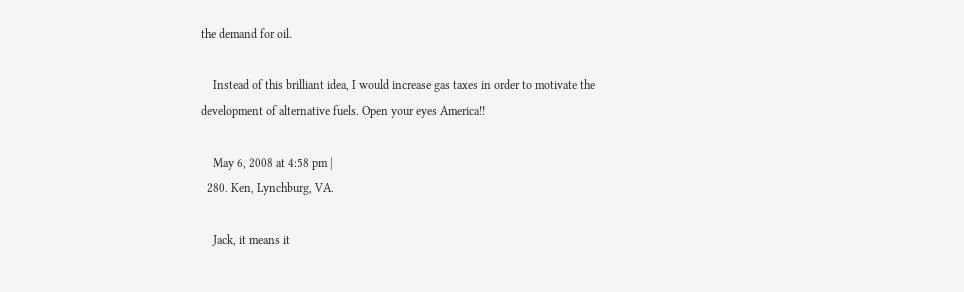the demand for oil.

    Instead of this brilliant idea, I would increase gas taxes in order to motivate the development of alternative fuels. Open your eyes America!!

    May 6, 2008 at 4:58 pm |
  280. Ken, Lynchburg, VA.

    Jack, it means it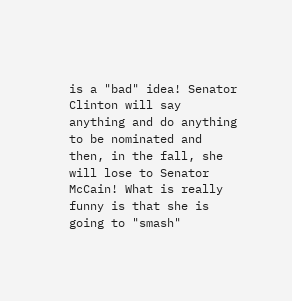is a "bad" idea! Senator Clinton will say anything and do anything to be nominated and then, in the fall, she will lose to Senator McCain! What is really funny is that she is going to "smash"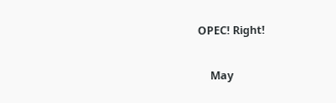OPEC! Right!

    May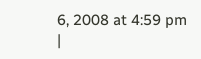6, 2008 at 4:59 pm |